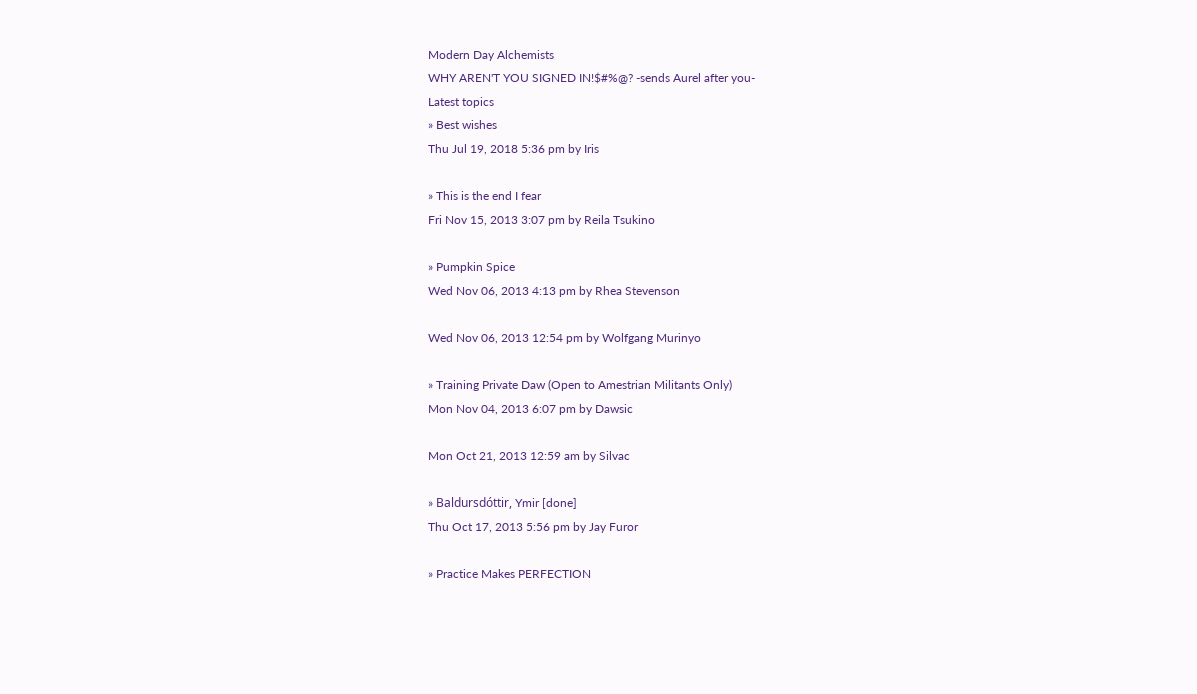Modern Day Alchemists
WHY AREN'T YOU SIGNED IN!$#%@? -sends Aurel after you-
Latest topics
» Best wishes
Thu Jul 19, 2018 5:36 pm by Iris

» This is the end I fear
Fri Nov 15, 2013 3:07 pm by Reila Tsukino

» Pumpkin Spice
Wed Nov 06, 2013 4:13 pm by Rhea Stevenson

Wed Nov 06, 2013 12:54 pm by Wolfgang Murinyo

» Training Private Daw (Open to Amestrian Militants Only)
Mon Nov 04, 2013 6:07 pm by Dawsic

Mon Oct 21, 2013 12:59 am by Silvac

» Baldursdóttir, Ymir [done]
Thu Oct 17, 2013 5:56 pm by Jay Furor

» Practice Makes PERFECTION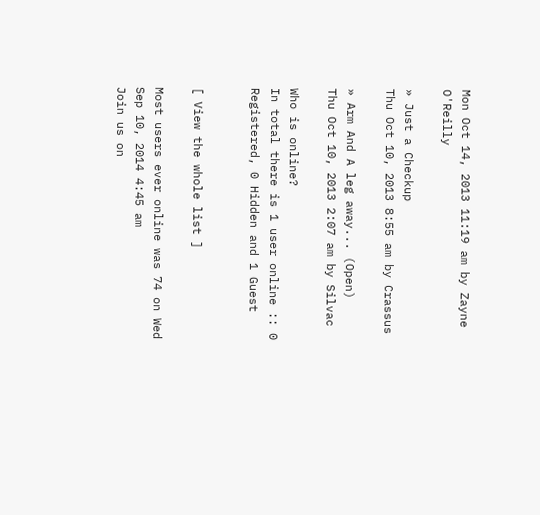Mon Oct 14, 2013 11:19 am by Zayne O'Reilly

» Just a Checkup
Thu Oct 10, 2013 8:55 am by Crassus

» Arm And A leg away... (Open)
Thu Oct 10, 2013 2:07 am by Silvac

Who is online?
In total there is 1 user online :: 0 Registered, 0 Hidden and 1 Guest


[ View the whole list ]

Most users ever online was 74 on Wed Sep 10, 2014 4:45 am
Join us on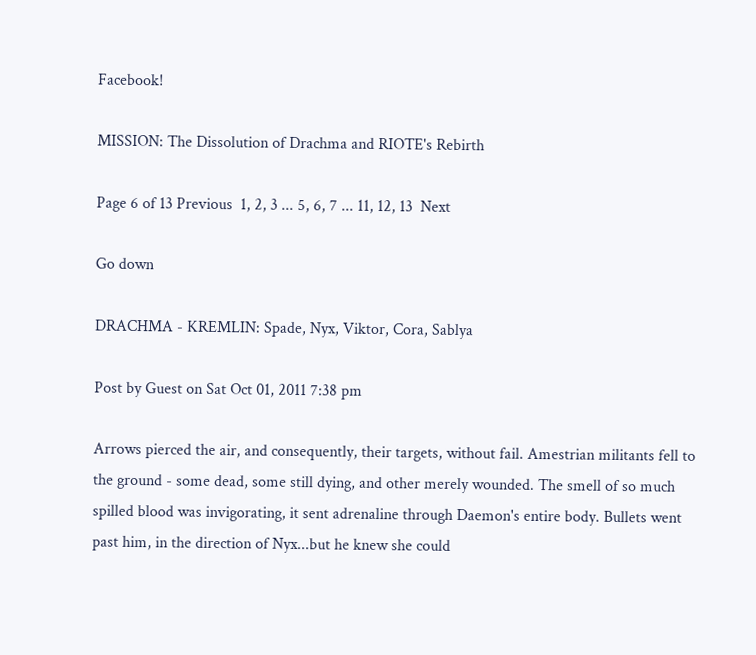Facebook!

MISSION: The Dissolution of Drachma and RIOTE's Rebirth

Page 6 of 13 Previous  1, 2, 3 ... 5, 6, 7 ... 11, 12, 13  Next

Go down

DRACHMA - KREMLIN: Spade, Nyx, Viktor, Cora, Sablya

Post by Guest on Sat Oct 01, 2011 7:38 pm

Arrows pierced the air, and consequently, their targets, without fail. Amestrian militants fell to the ground - some dead, some still dying, and other merely wounded. The smell of so much spilled blood was invigorating, it sent adrenaline through Daemon's entire body. Bullets went past him, in the direction of Nyx...but he knew she could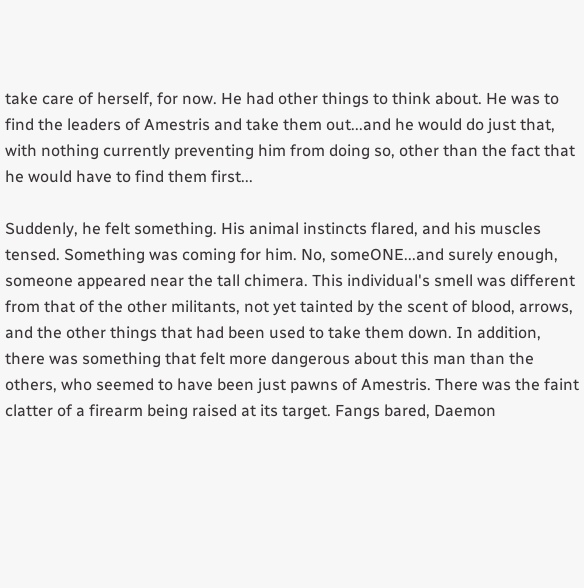take care of herself, for now. He had other things to think about. He was to find the leaders of Amestris and take them out...and he would do just that, with nothing currently preventing him from doing so, other than the fact that he would have to find them first...

Suddenly, he felt something. His animal instincts flared, and his muscles tensed. Something was coming for him. No, someONE...and surely enough, someone appeared near the tall chimera. This individual's smell was different from that of the other militants, not yet tainted by the scent of blood, arrows, and the other things that had been used to take them down. In addition, there was something that felt more dangerous about this man than the others, who seemed to have been just pawns of Amestris. There was the faint clatter of a firearm being raised at its target. Fangs bared, Daemon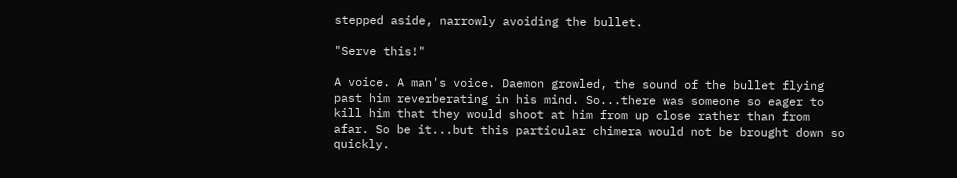stepped aside, narrowly avoiding the bullet.

"Serve this!"

A voice. A man's voice. Daemon growled, the sound of the bullet flying past him reverberating in his mind. So...there was someone so eager to kill him that they would shoot at him from up close rather than from afar. So be it...but this particular chimera would not be brought down so quickly.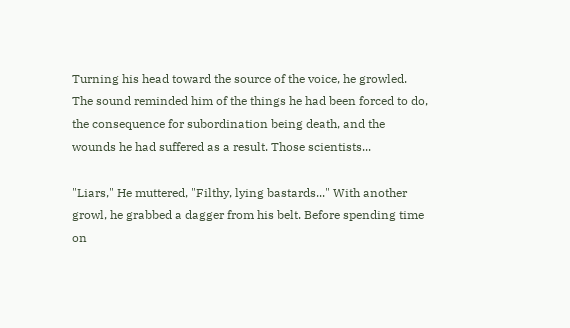Turning his head toward the source of the voice, he growled. The sound reminded him of the things he had been forced to do, the consequence for subordination being death, and the wounds he had suffered as a result. Those scientists...

"Liars," He muttered, "Filthy, lying bastards..." With another growl, he grabbed a dagger from his belt. Before spending time on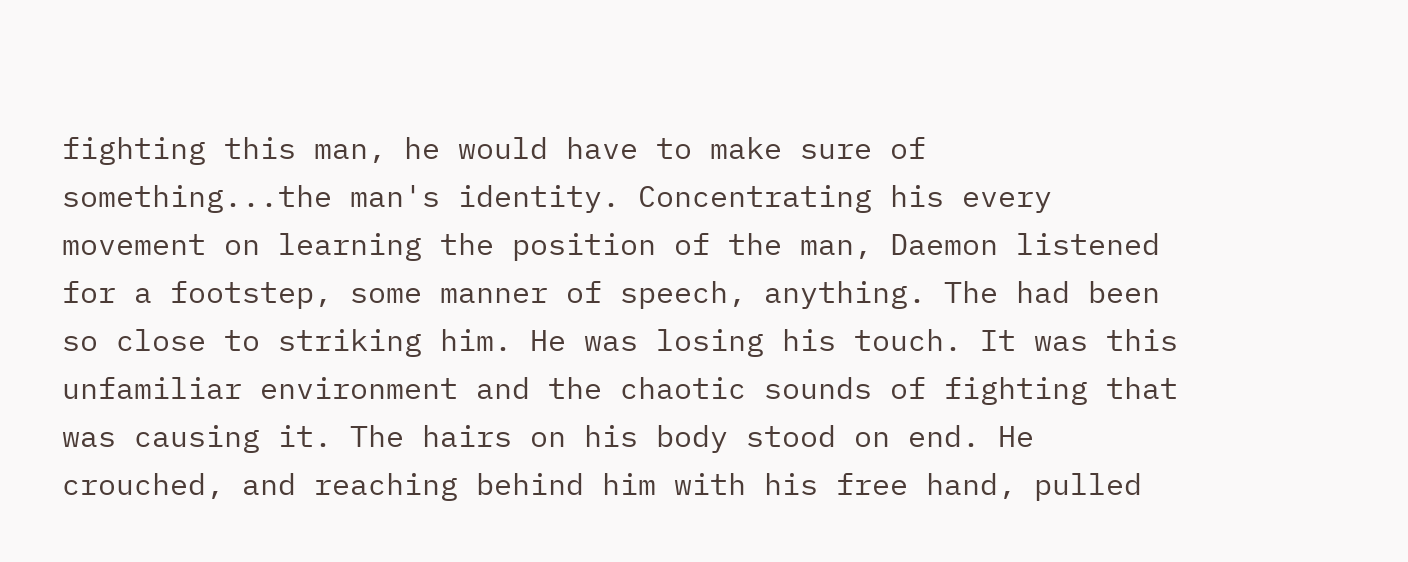fighting this man, he would have to make sure of something...the man's identity. Concentrating his every movement on learning the position of the man, Daemon listened for a footstep, some manner of speech, anything. The had been so close to striking him. He was losing his touch. It was this unfamiliar environment and the chaotic sounds of fighting that was causing it. The hairs on his body stood on end. He crouched, and reaching behind him with his free hand, pulled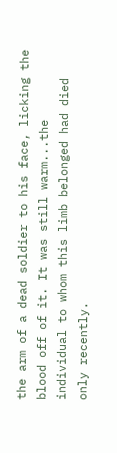the arm of a dead soldier to his face, licking the blood off of it. It was still warm...the individual to whom this limb belonged had died only recently.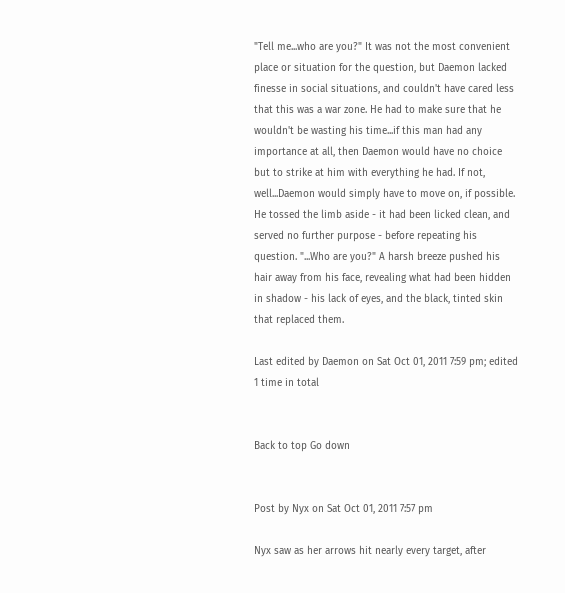"Tell me...who are you?" It was not the most convenient place or situation for the question, but Daemon lacked finesse in social situations, and couldn't have cared less that this was a war zone. He had to make sure that he wouldn't be wasting his time...if this man had any importance at all, then Daemon would have no choice but to strike at him with everything he had. If not, well...Daemon would simply have to move on, if possible. He tossed the limb aside - it had been licked clean, and served no further purpose - before repeating his question. "...Who are you?" A harsh breeze pushed his hair away from his face, revealing what had been hidden in shadow - his lack of eyes, and the black, tinted skin that replaced them.

Last edited by Daemon on Sat Oct 01, 2011 7:59 pm; edited 1 time in total


Back to top Go down


Post by Nyx on Sat Oct 01, 2011 7:57 pm

Nyx saw as her arrows hit nearly every target, after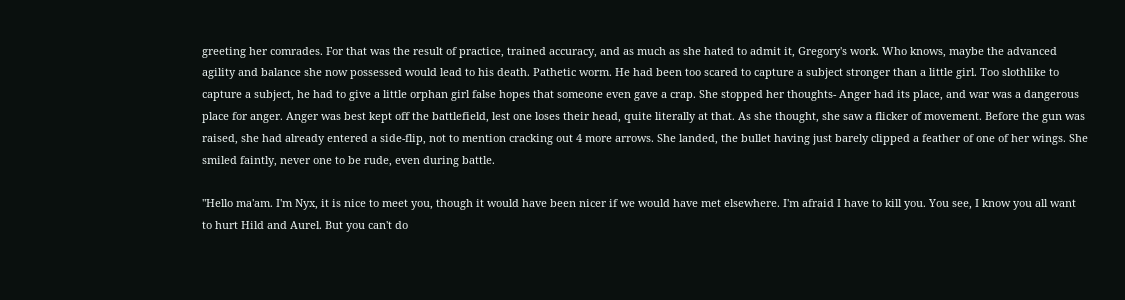greeting her comrades. For that was the result of practice, trained accuracy, and as much as she hated to admit it, Gregory's work. Who knows, maybe the advanced agility and balance she now possessed would lead to his death. Pathetic worm. He had been too scared to capture a subject stronger than a little girl. Too slothlike to capture a subject, he had to give a little orphan girl false hopes that someone even gave a crap. She stopped her thoughts- Anger had its place, and war was a dangerous place for anger. Anger was best kept off the battlefield, lest one loses their head, quite literally at that. As she thought, she saw a flicker of movement. Before the gun was raised, she had already entered a side-flip, not to mention cracking out 4 more arrows. She landed, the bullet having just barely clipped a feather of one of her wings. She smiled faintly, never one to be rude, even during battle.

"Hello ma'am. I'm Nyx, it is nice to meet you, though it would have been nicer if we would have met elsewhere. I'm afraid I have to kill you. You see, I know you all want to hurt Hild and Aurel. But you can't do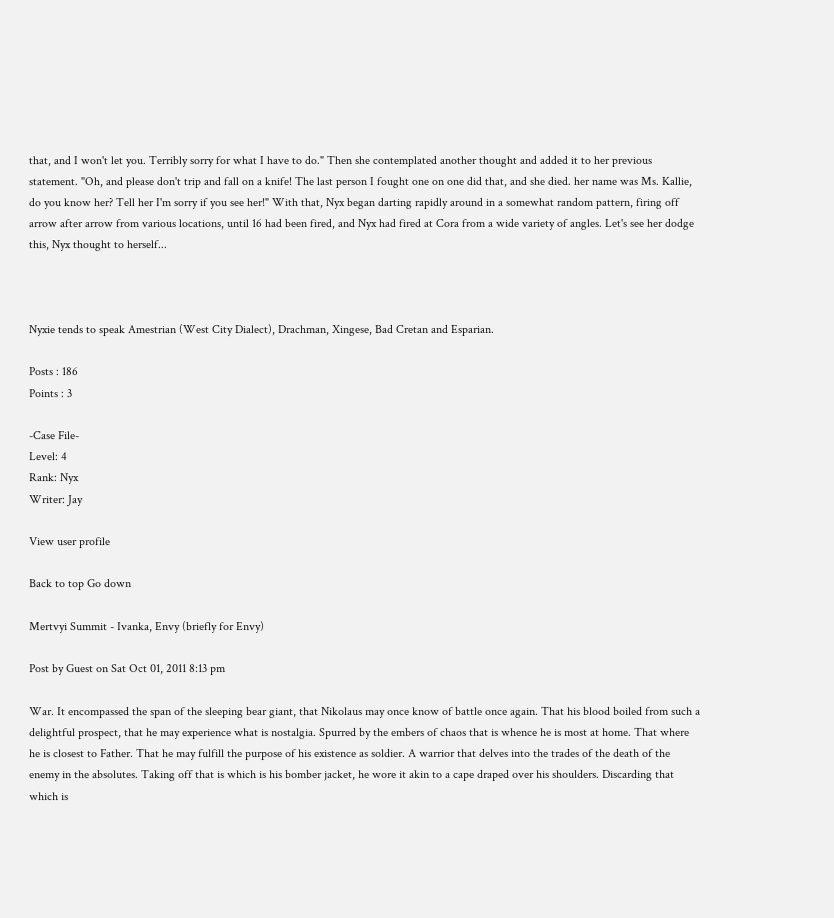that, and I won't let you. Terribly sorry for what I have to do." Then she contemplated another thought and added it to her previous statement. "Oh, and please don't trip and fall on a knife! The last person I fought one on one did that, and she died. her name was Ms. Kallie, do you know her? Tell her I'm sorry if you see her!" With that, Nyx began darting rapidly around in a somewhat random pattern, firing off arrow after arrow from various locations, until 16 had been fired, and Nyx had fired at Cora from a wide variety of angles. Let's see her dodge this, Nyx thought to herself...



Nyxie tends to speak Amestrian (West City Dialect), Drachman, Xingese, Bad Cretan and Esparian.

Posts : 186
Points : 3

-Case File-
Level: 4
Rank: Nyx
Writer: Jay

View user profile

Back to top Go down

Mertvyi Summit - Ivanka, Envy (briefly for Envy)

Post by Guest on Sat Oct 01, 2011 8:13 pm

War. It encompassed the span of the sleeping bear giant, that Nikolaus may once know of battle once again. That his blood boiled from such a delightful prospect, that he may experience what is nostalgia. Spurred by the embers of chaos that is whence he is most at home. That where he is closest to Father. That he may fulfill the purpose of his existence as soldier. A warrior that delves into the trades of the death of the enemy in the absolutes. Taking off that is which is his bomber jacket, he wore it akin to a cape draped over his shoulders. Discarding that which is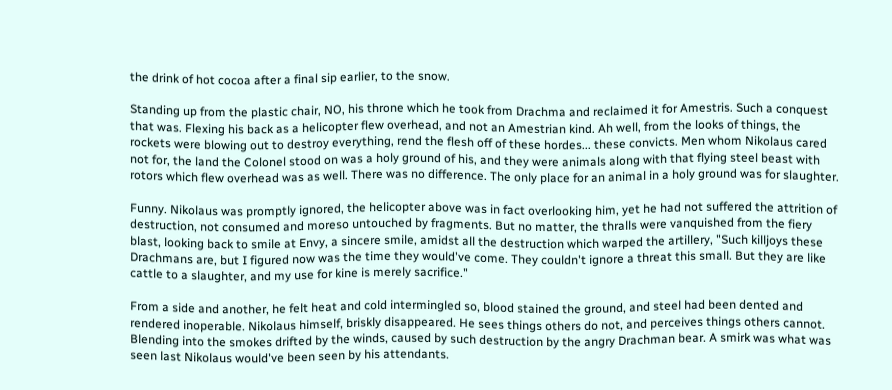the drink of hot cocoa after a final sip earlier, to the snow.

Standing up from the plastic chair, NO, his throne which he took from Drachma and reclaimed it for Amestris. Such a conquest that was. Flexing his back as a helicopter flew overhead, and not an Amestrian kind. Ah well, from the looks of things, the rockets were blowing out to destroy everything, rend the flesh off of these hordes... these convicts. Men whom Nikolaus cared not for, the land the Colonel stood on was a holy ground of his, and they were animals along with that flying steel beast with rotors which flew overhead was as well. There was no difference. The only place for an animal in a holy ground was for slaughter.

Funny. Nikolaus was promptly ignored, the helicopter above was in fact overlooking him, yet he had not suffered the attrition of destruction, not consumed and moreso untouched by fragments. But no matter, the thralls were vanquished from the fiery blast, looking back to smile at Envy, a sincere smile, amidst all the destruction which warped the artillery, "Such killjoys these Drachmans are, but I figured now was the time they would've come. They couldn't ignore a threat this small. But they are like cattle to a slaughter, and my use for kine is merely sacrifice."

From a side and another, he felt heat and cold intermingled so, blood stained the ground, and steel had been dented and rendered inoperable. Nikolaus himself, briskly disappeared. He sees things others do not, and perceives things others cannot. Blending into the smokes drifted by the winds, caused by such destruction by the angry Drachman bear. A smirk was what was seen last Nikolaus would've been seen by his attendants.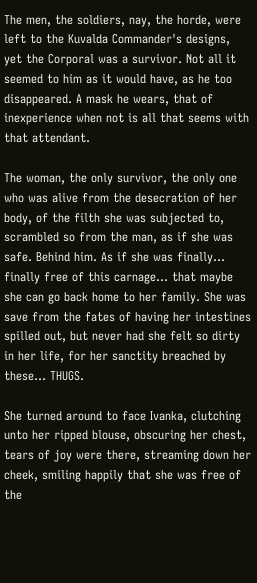The men, the soldiers, nay, the horde, were left to the Kuvalda Commander's designs, yet the Corporal was a survivor. Not all it seemed to him as it would have, as he too disappeared. A mask he wears, that of inexperience when not is all that seems with that attendant.

The woman, the only survivor, the only one who was alive from the desecration of her body, of the filth she was subjected to, scrambled so from the man, as if she was safe. Behind him. As if she was finally... finally free of this carnage... that maybe she can go back home to her family. She was save from the fates of having her intestines spilled out, but never had she felt so dirty in her life, for her sanctity breached by these... THUGS.

She turned around to face Ivanka, clutching unto her ripped blouse, obscuring her chest, tears of joy were there, streaming down her cheek, smiling happily that she was free of the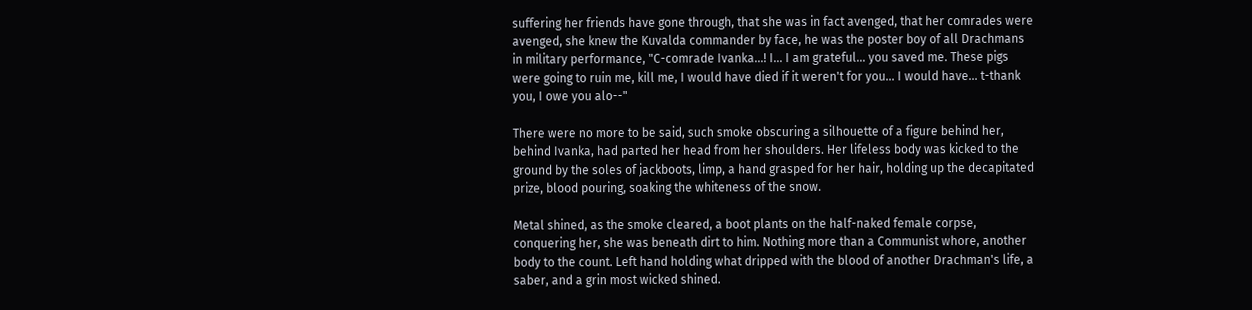suffering her friends have gone through, that she was in fact avenged, that her comrades were avenged, she knew the Kuvalda commander by face, he was the poster boy of all Drachmans in military performance, "C-comrade Ivanka...! I... I am grateful... you saved me. These pigs were going to ruin me, kill me, I would have died if it weren't for you... I would have... t-thank you, I owe you alo--"

There were no more to be said, such smoke obscuring a silhouette of a figure behind her, behind Ivanka, had parted her head from her shoulders. Her lifeless body was kicked to the ground by the soles of jackboots, limp, a hand grasped for her hair, holding up the decapitated prize, blood pouring, soaking the whiteness of the snow.

Metal shined, as the smoke cleared, a boot plants on the half-naked female corpse, conquering her, she was beneath dirt to him. Nothing more than a Communist whore, another body to the count. Left hand holding what dripped with the blood of another Drachman's life, a saber, and a grin most wicked shined.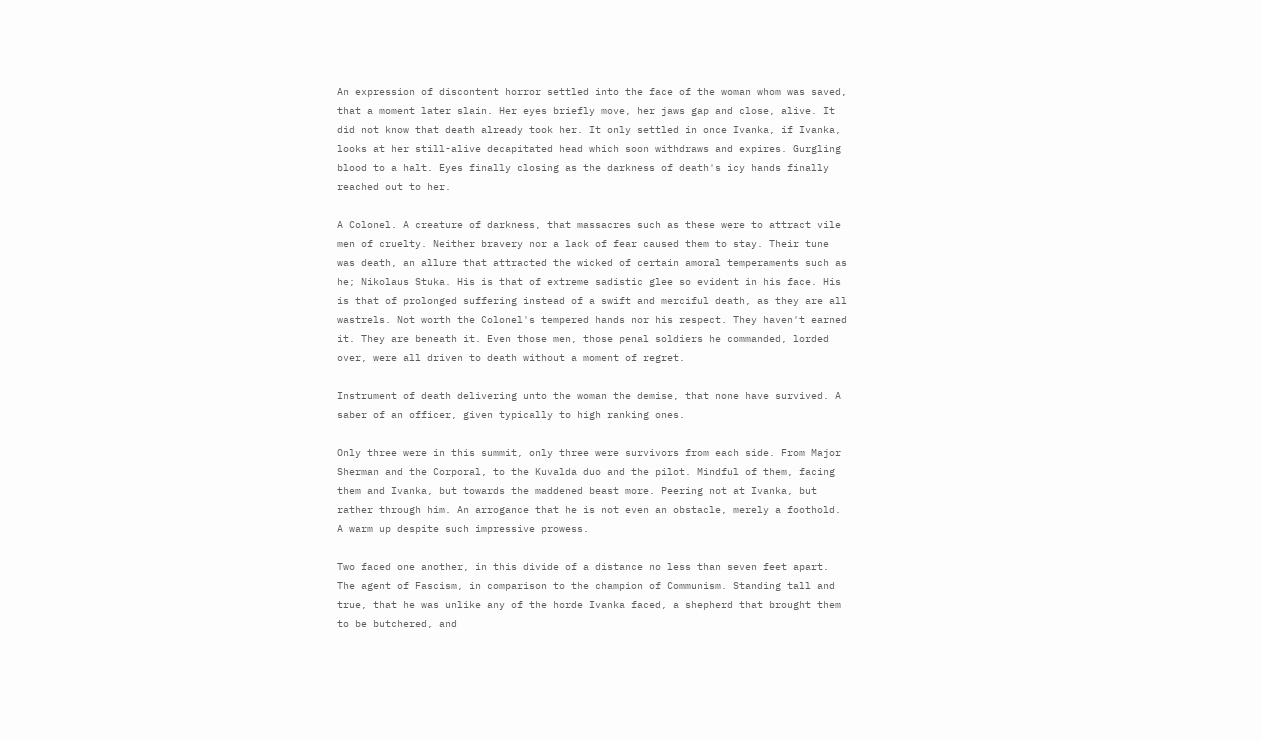An expression of discontent horror settled into the face of the woman whom was saved, that a moment later slain. Her eyes briefly move, her jaws gap and close, alive. It did not know that death already took her. It only settled in once Ivanka, if Ivanka, looks at her still-alive decapitated head which soon withdraws and expires. Gurgling blood to a halt. Eyes finally closing as the darkness of death's icy hands finally reached out to her.

A Colonel. A creature of darkness, that massacres such as these were to attract vile men of cruelty. Neither bravery nor a lack of fear caused them to stay. Their tune was death, an allure that attracted the wicked of certain amoral temperaments such as he; Nikolaus Stuka. His is that of extreme sadistic glee so evident in his face. His is that of prolonged suffering instead of a swift and merciful death, as they are all wastrels. Not worth the Colonel's tempered hands nor his respect. They haven't earned it. They are beneath it. Even those men, those penal soldiers he commanded, lorded over, were all driven to death without a moment of regret.

Instrument of death delivering unto the woman the demise, that none have survived. A saber of an officer, given typically to high ranking ones.

Only three were in this summit, only three were survivors from each side. From Major Sherman and the Corporal, to the Kuvalda duo and the pilot. Mindful of them, facing them and Ivanka, but towards the maddened beast more. Peering not at Ivanka, but rather through him. An arrogance that he is not even an obstacle, merely a foothold. A warm up despite such impressive prowess.

Two faced one another, in this divide of a distance no less than seven feet apart. The agent of Fascism, in comparison to the champion of Communism. Standing tall and true, that he was unlike any of the horde Ivanka faced, a shepherd that brought them to be butchered, and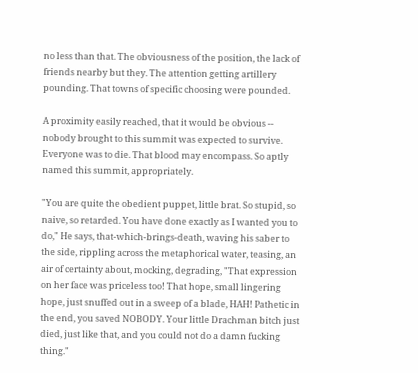no less than that. The obviousness of the position, the lack of friends nearby but they. The attention getting artillery pounding. That towns of specific choosing were pounded.

A proximity easily reached, that it would be obvious -- nobody brought to this summit was expected to survive. Everyone was to die. That blood may encompass. So aptly named this summit, appropriately.

"You are quite the obedient puppet, little brat. So stupid, so naive, so retarded. You have done exactly as I wanted you to do," He says, that-which-brings-death, waving his saber to the side, rippling across the metaphorical water, teasing, an air of certainty about, mocking, degrading, "That expression on her face was priceless too! That hope, small lingering hope, just snuffed out in a sweep of a blade, HAH! Pathetic in the end, you saved NOBODY. Your little Drachman bitch just died, just like that, and you could not do a damn fucking thing."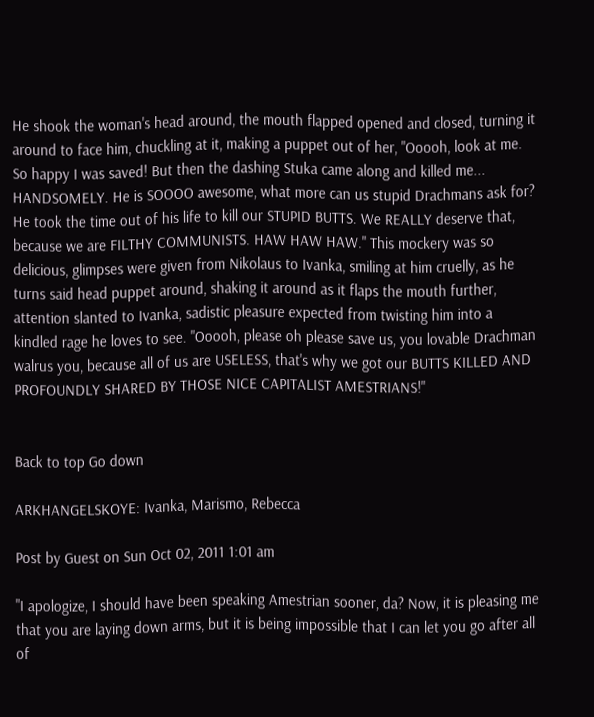He shook the woman's head around, the mouth flapped opened and closed, turning it around to face him, chuckling at it, making a puppet out of her, "Ooooh, look at me. So happy I was saved! But then the dashing Stuka came along and killed me... HANDSOMELY. He is SOOOO awesome, what more can us stupid Drachmans ask for? He took the time out of his life to kill our STUPID BUTTS. We REALLY deserve that, because we are FILTHY COMMUNISTS. HAW HAW HAW." This mockery was so delicious, glimpses were given from Nikolaus to Ivanka, smiling at him cruelly, as he turns said head puppet around, shaking it around as it flaps the mouth further, attention slanted to Ivanka, sadistic pleasure expected from twisting him into a kindled rage he loves to see. "Ooooh, please oh please save us, you lovable Drachman walrus you, because all of us are USELESS, that's why we got our BUTTS KILLED AND PROFOUNDLY SHARED BY THOSE NICE CAPITALIST AMESTRIANS!"


Back to top Go down

ARKHANGELSKOYE: Ivanka, Marismo, Rebecca

Post by Guest on Sun Oct 02, 2011 1:01 am

"I apologize, I should have been speaking Amestrian sooner, da? Now, it is pleasing me that you are laying down arms, but it is being impossible that I can let you go after all of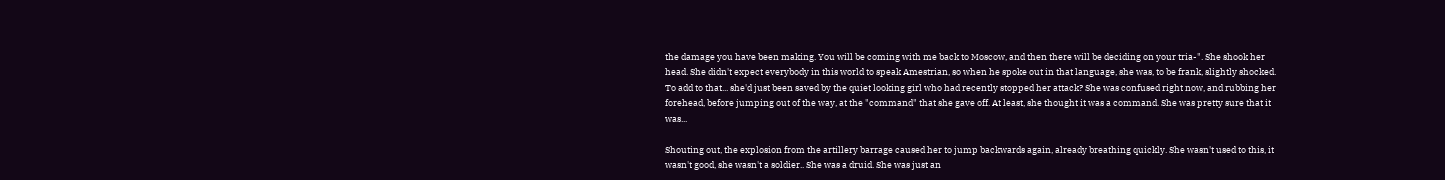the damage you have been making. You will be coming with me back to Moscow, and then there will be deciding on your tria-". She shook her head. She didn't expect everybody in this world to speak Amestrian, so when he spoke out in that language, she was, to be frank, slightly shocked. To add to that... she'd just been saved by the quiet looking girl who had recently stopped her attack? She was confused right now, and rubbing her forehead, before jumping out of the way, at the "command" that she gave off. At least, she thought it was a command. She was pretty sure that it was...

Shouting out, the explosion from the artillery barrage caused her to jump backwards again, already breathing quickly. She wasn't used to this, it wasn't good, she wasn't a soldier.. She was a druid. She was just an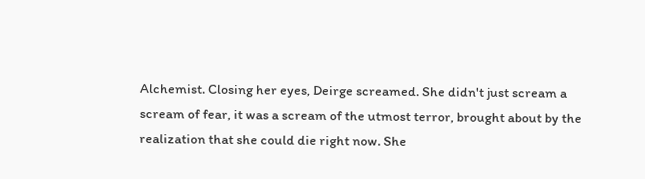Alchemist. Closing her eyes, Deirge screamed. She didn't just scream a scream of fear, it was a scream of the utmost terror, brought about by the realization that she could die right now. She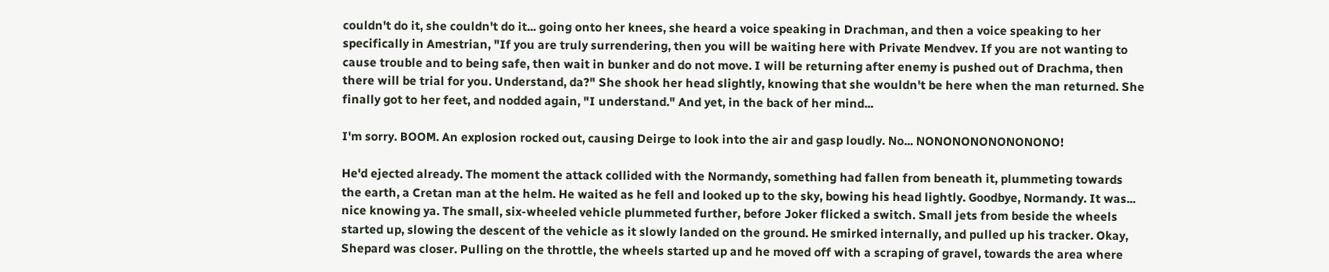couldn't do it, she couldn't do it... going onto her knees, she heard a voice speaking in Drachman, and then a voice speaking to her specifically in Amestrian, "If you are truly surrendering, then you will be waiting here with Private Mendvev. If you are not wanting to cause trouble and to being safe, then wait in bunker and do not move. I will be returning after enemy is pushed out of Drachma, then there will be trial for you. Understand, da?" She shook her head slightly, knowing that she wouldn't be here when the man returned. She finally got to her feet, and nodded again, "I understand." And yet, in the back of her mind...

I'm sorry. BOOM. An explosion rocked out, causing Deirge to look into the air and gasp loudly. No... NONONONONONONONO!

He'd ejected already. The moment the attack collided with the Normandy, something had fallen from beneath it, plummeting towards the earth, a Cretan man at the helm. He waited as he fell and looked up to the sky, bowing his head lightly. Goodbye, Normandy. It was... nice knowing ya. The small, six-wheeled vehicle plummeted further, before Joker flicked a switch. Small jets from beside the wheels started up, slowing the descent of the vehicle as it slowly landed on the ground. He smirked internally, and pulled up his tracker. Okay, Shepard was closer. Pulling on the throttle, the wheels started up and he moved off with a scraping of gravel, towards the area where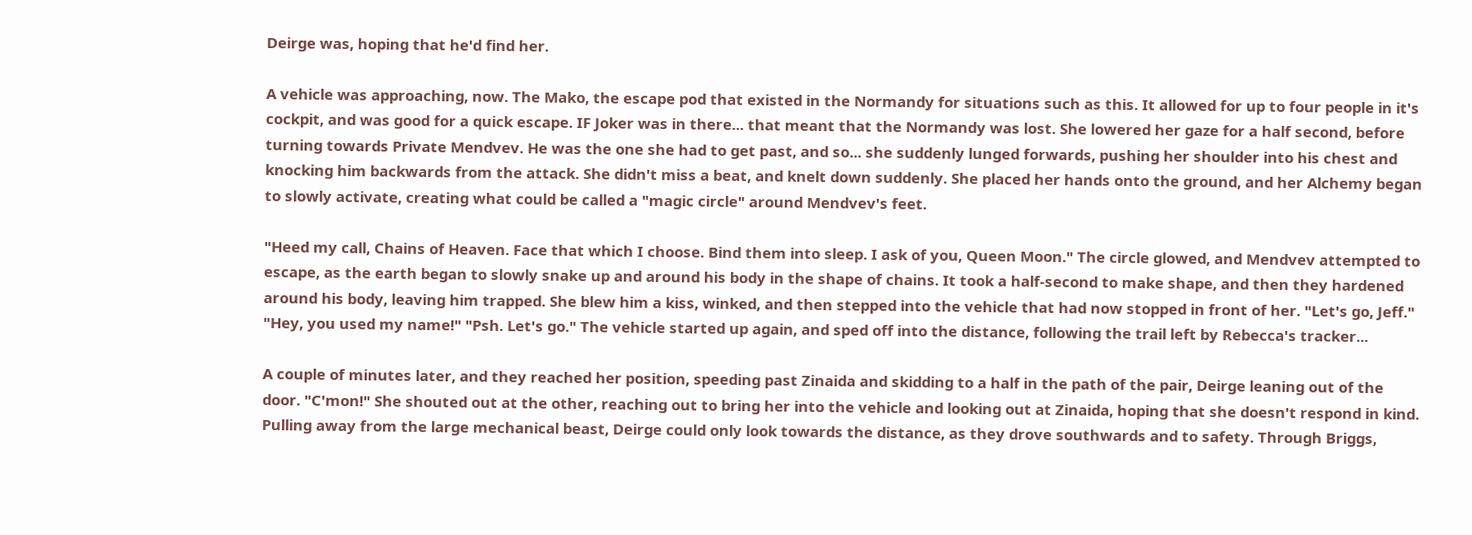Deirge was, hoping that he'd find her.

A vehicle was approaching, now. The Mako, the escape pod that existed in the Normandy for situations such as this. It allowed for up to four people in it's cockpit, and was good for a quick escape. IF Joker was in there... that meant that the Normandy was lost. She lowered her gaze for a half second, before turning towards Private Mendvev. He was the one she had to get past, and so... she suddenly lunged forwards, pushing her shoulder into his chest and knocking him backwards from the attack. She didn't miss a beat, and knelt down suddenly. She placed her hands onto the ground, and her Alchemy began to slowly activate, creating what could be called a "magic circle" around Mendvev's feet.

"Heed my call, Chains of Heaven. Face that which I choose. Bind them into sleep. I ask of you, Queen Moon." The circle glowed, and Mendvev attempted to escape, as the earth began to slowly snake up and around his body in the shape of chains. It took a half-second to make shape, and then they hardened around his body, leaving him trapped. She blew him a kiss, winked, and then stepped into the vehicle that had now stopped in front of her. "Let's go, Jeff." "Hey, you used my name!" "Psh. Let's go." The vehicle started up again, and sped off into the distance, following the trail left by Rebecca's tracker...

A couple of minutes later, and they reached her position, speeding past Zinaida and skidding to a half in the path of the pair, Deirge leaning out of the door. "C'mon!" She shouted out at the other, reaching out to bring her into the vehicle and looking out at Zinaida, hoping that she doesn't respond in kind. Pulling away from the large mechanical beast, Deirge could only look towards the distance, as they drove southwards and to safety. Through Briggs,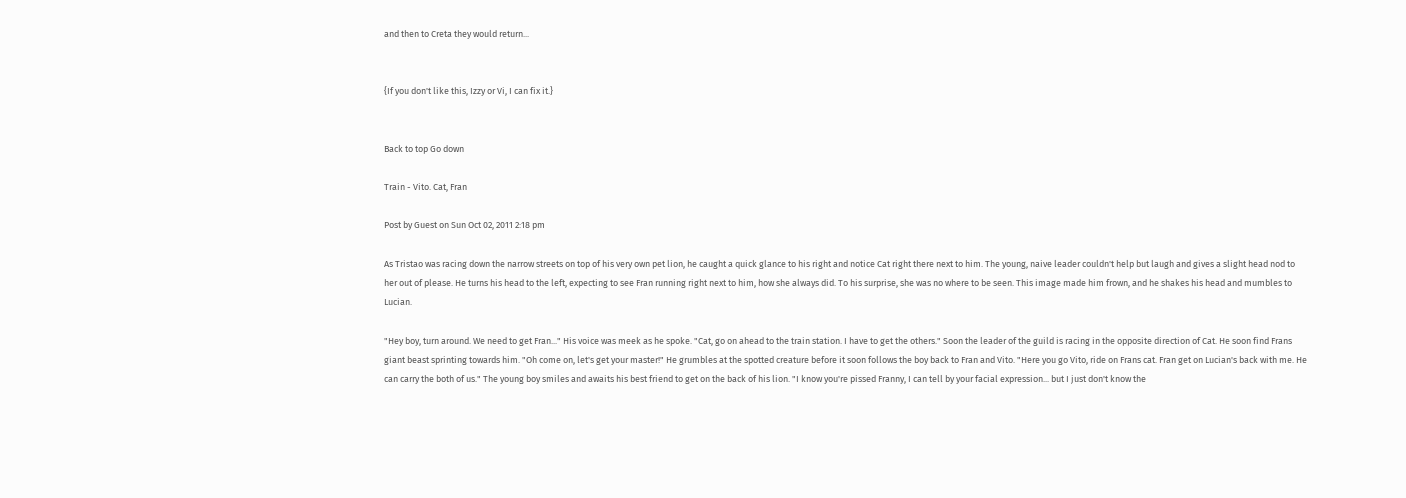and then to Creta they would return...


{If you don't like this, Izzy or Vi, I can fix it.}


Back to top Go down

Train - Vito. Cat, Fran

Post by Guest on Sun Oct 02, 2011 2:18 pm

As Tristao was racing down the narrow streets on top of his very own pet lion, he caught a quick glance to his right and notice Cat right there next to him. The young, naive leader couldn't help but laugh and gives a slight head nod to her out of please. He turns his head to the left, expecting to see Fran running right next to him, how she always did. To his surprise, she was no where to be seen. This image made him frown, and he shakes his head and mumbles to Lucian.

"Hey boy, turn around. We need to get Fran..." His voice was meek as he spoke. "Cat, go on ahead to the train station. I have to get the others." Soon the leader of the guild is racing in the opposite direction of Cat. He soon find Frans giant beast sprinting towards him. "Oh come on, let's get your master!" He grumbles at the spotted creature before it soon follows the boy back to Fran and Vito. "Here you go Vito, ride on Frans cat. Fran get on Lucian's back with me. He can carry the both of us." The young boy smiles and awaits his best friend to get on the back of his lion. "I know you're pissed Franny, I can tell by your facial expression... but I just don't know the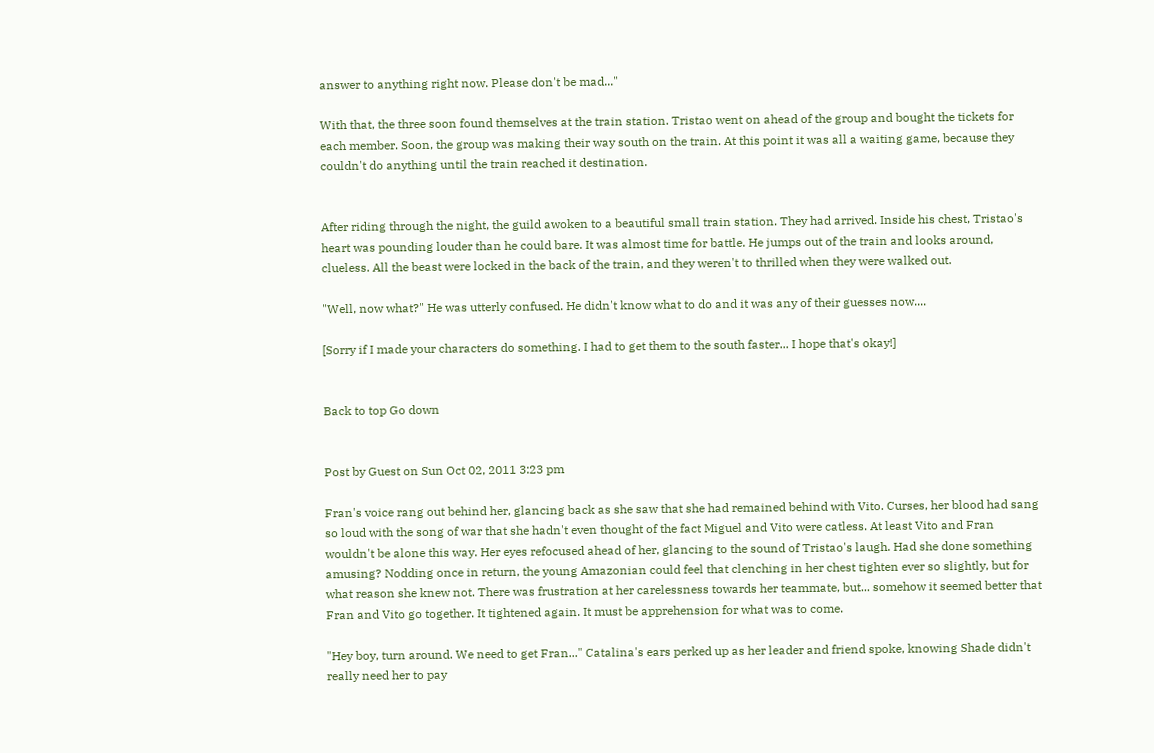answer to anything right now. Please don't be mad..."

With that, the three soon found themselves at the train station. Tristao went on ahead of the group and bought the tickets for each member. Soon, the group was making their way south on the train. At this point it was all a waiting game, because they couldn't do anything until the train reached it destination.


After riding through the night, the guild awoken to a beautiful small train station. They had arrived. Inside his chest, Tristao's heart was pounding louder than he could bare. It was almost time for battle. He jumps out of the train and looks around, clueless. All the beast were locked in the back of the train, and they weren't to thrilled when they were walked out.

"Well, now what?" He was utterly confused. He didn't know what to do and it was any of their guesses now....

[Sorry if I made your characters do something. I had to get them to the south faster... I hope that's okay!]


Back to top Go down


Post by Guest on Sun Oct 02, 2011 3:23 pm

Fran's voice rang out behind her, glancing back as she saw that she had remained behind with Vito. Curses, her blood had sang so loud with the song of war that she hadn't even thought of the fact Miguel and Vito were catless. At least Vito and Fran wouldn't be alone this way. Her eyes refocused ahead of her, glancing to the sound of Tristao's laugh. Had she done something amusing? Nodding once in return, the young Amazonian could feel that clenching in her chest tighten ever so slightly, but for what reason she knew not. There was frustration at her carelessness towards her teammate, but... somehow it seemed better that Fran and Vito go together. It tightened again. It must be apprehension for what was to come.

"Hey boy, turn around. We need to get Fran..." Catalina's ears perked up as her leader and friend spoke, knowing Shade didn't really need her to pay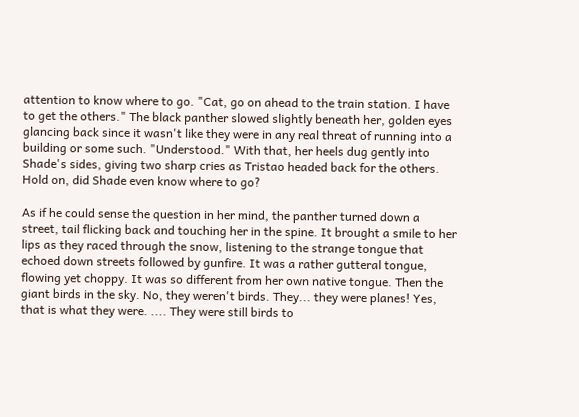attention to know where to go. "Cat, go on ahead to the train station. I have to get the others." The black panther slowed slightly beneath her, golden eyes glancing back since it wasn't like they were in any real threat of running into a building or some such. "Understood." With that, her heels dug gently into Shade's sides, giving two sharp cries as Tristao headed back for the others. Hold on, did Shade even know where to go?

As if he could sense the question in her mind, the panther turned down a street, tail flicking back and touching her in the spine. It brought a smile to her lips as they raced through the snow, listening to the strange tongue that echoed down streets followed by gunfire. It was a rather gutteral tongue, flowing yet choppy. It was so different from her own native tongue. Then the giant birds in the sky. No, they weren't birds. They... they were planes! Yes, that is what they were. .... They were still birds to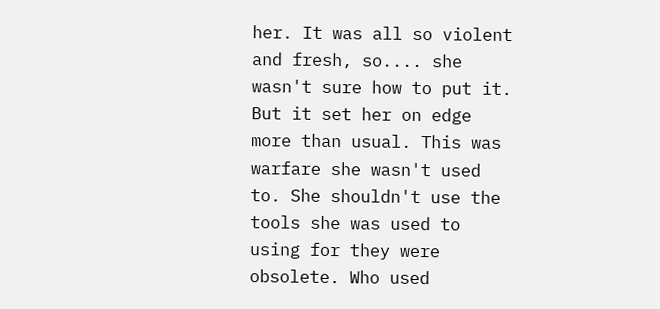her. It was all so violent and fresh, so.... she wasn't sure how to put it. But it set her on edge more than usual. This was warfare she wasn't used to. She shouldn't use the tools she was used to using for they were obsolete. Who used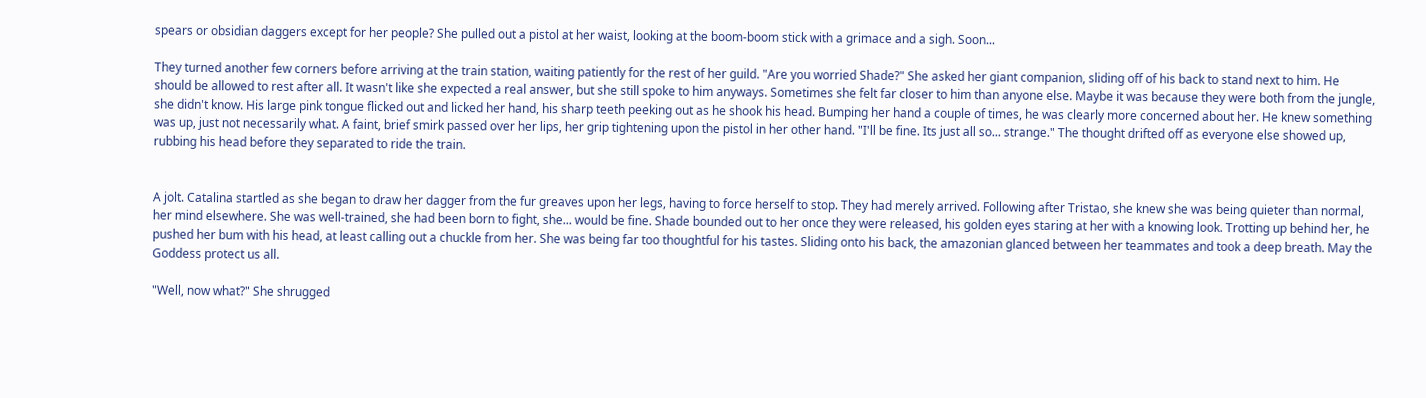spears or obsidian daggers except for her people? She pulled out a pistol at her waist, looking at the boom-boom stick with a grimace and a sigh. Soon...

They turned another few corners before arriving at the train station, waiting patiently for the rest of her guild. "Are you worried Shade?" She asked her giant companion, sliding off of his back to stand next to him. He should be allowed to rest after all. It wasn't like she expected a real answer, but she still spoke to him anyways. Sometimes she felt far closer to him than anyone else. Maybe it was because they were both from the jungle, she didn't know. His large pink tongue flicked out and licked her hand, his sharp teeth peeking out as he shook his head. Bumping her hand a couple of times, he was clearly more concerned about her. He knew something was up, just not necessarily what. A faint, brief smirk passed over her lips, her grip tightening upon the pistol in her other hand. "I'll be fine. Its just all so... strange." The thought drifted off as everyone else showed up, rubbing his head before they separated to ride the train.


A jolt. Catalina startled as she began to draw her dagger from the fur greaves upon her legs, having to force herself to stop. They had merely arrived. Following after Tristao, she knew she was being quieter than normal, her mind elsewhere. She was well-trained, she had been born to fight, she... would be fine. Shade bounded out to her once they were released, his golden eyes staring at her with a knowing look. Trotting up behind her, he pushed her bum with his head, at least calling out a chuckle from her. She was being far too thoughtful for his tastes. Sliding onto his back, the amazonian glanced between her teammates and took a deep breath. May the Goddess protect us all.

"Well, now what?" She shrugged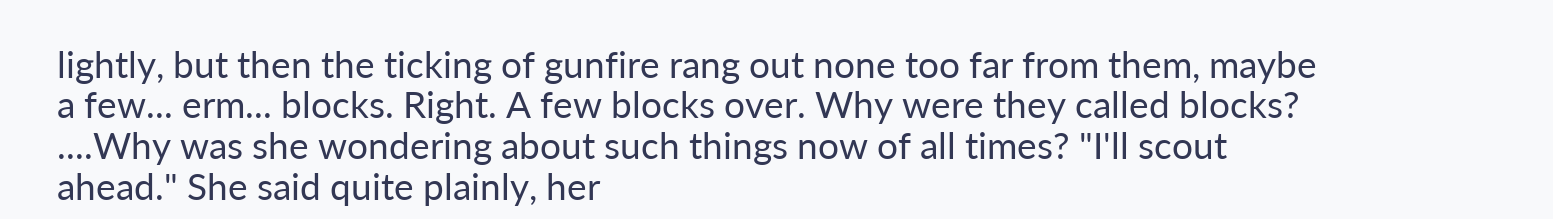lightly, but then the ticking of gunfire rang out none too far from them, maybe a few... erm... blocks. Right. A few blocks over. Why were they called blocks? ....Why was she wondering about such things now of all times? "I'll scout ahead." She said quite plainly, her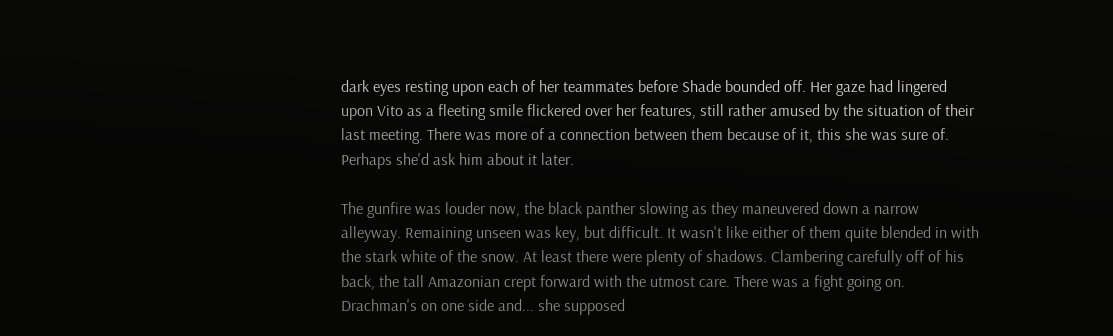dark eyes resting upon each of her teammates before Shade bounded off. Her gaze had lingered upon Vito as a fleeting smile flickered over her features, still rather amused by the situation of their last meeting. There was more of a connection between them because of it, this she was sure of. Perhaps she'd ask him about it later.

The gunfire was louder now, the black panther slowing as they maneuvered down a narrow alleyway. Remaining unseen was key, but difficult. It wasn't like either of them quite blended in with the stark white of the snow. At least there were plenty of shadows. Clambering carefully off of his back, the tall Amazonian crept forward with the utmost care. There was a fight going on. Drachman's on one side and... she supposed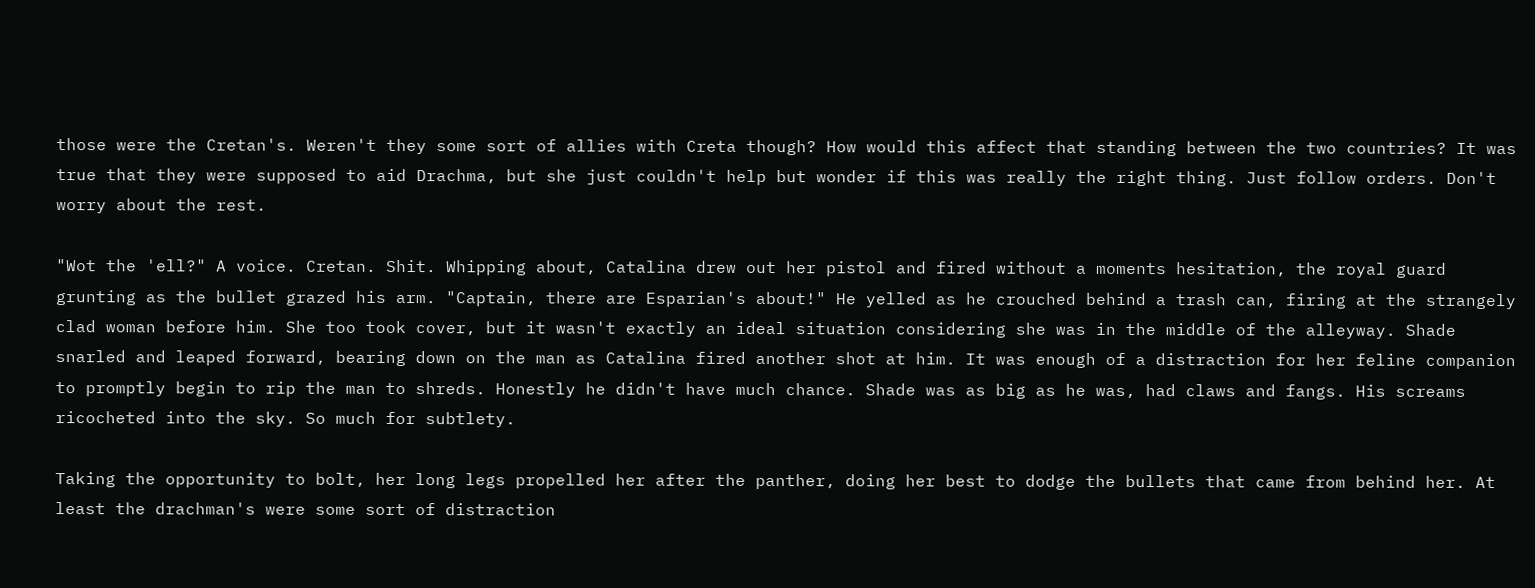those were the Cretan's. Weren't they some sort of allies with Creta though? How would this affect that standing between the two countries? It was true that they were supposed to aid Drachma, but she just couldn't help but wonder if this was really the right thing. Just follow orders. Don't worry about the rest.

"Wot the 'ell?" A voice. Cretan. Shit. Whipping about, Catalina drew out her pistol and fired without a moments hesitation, the royal guard grunting as the bullet grazed his arm. "Captain, there are Esparian's about!" He yelled as he crouched behind a trash can, firing at the strangely clad woman before him. She too took cover, but it wasn't exactly an ideal situation considering she was in the middle of the alleyway. Shade snarled and leaped forward, bearing down on the man as Catalina fired another shot at him. It was enough of a distraction for her feline companion to promptly begin to rip the man to shreds. Honestly he didn't have much chance. Shade was as big as he was, had claws and fangs. His screams ricocheted into the sky. So much for subtlety.

Taking the opportunity to bolt, her long legs propelled her after the panther, doing her best to dodge the bullets that came from behind her. At least the drachman's were some sort of distraction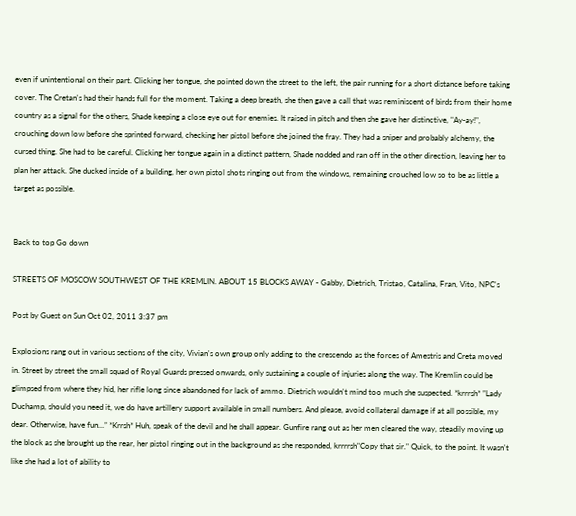even if unintentional on their part. Clicking her tongue, she pointed down the street to the left, the pair running for a short distance before taking cover. The Cretan's had their hands full for the moment. Taking a deep breath, she then gave a call that was reminiscent of birds from their home country as a signal for the others, Shade keeping a close eye out for enemies. It raised in pitch and then she gave her distinctive, "Ay-ay!", crouching down low before she sprinted forward, checking her pistol before she joined the fray. They had a sniper and probably alchemy, the cursed thing. She had to be careful. Clicking her tongue again in a distinct pattern, Shade nodded and ran off in the other direction, leaving her to plan her attack. She ducked inside of a building, her own pistol shots ringing out from the windows, remaining crouched low so to be as little a target as possible.


Back to top Go down

STREETS OF MOSCOW SOUTHWEST OF THE KREMLIN. ABOUT 15 BLOCKS AWAY - Gabby, Dietrich, Tristao, Catalina, Fran, Vito, NPC's

Post by Guest on Sun Oct 02, 2011 3:37 pm

Explosions rang out in various sections of the city, Vivian's own group only adding to the crescendo as the forces of Amestris and Creta moved in. Street by street the small squad of Royal Guards pressed onwards, only sustaining a couple of injuries along the way. The Kremlin could be glimpsed from where they hid, her rifle long since abandoned for lack of ammo. Dietrich wouldn't mind too much she suspected. *krrrsh* ”Lady Duchamp, should you need it, we do have artillery support available in small numbers. And please, avoid collateral damage if at all possible, my dear. Otherwise, have fun…” *Krrsh* Huh, speak of the devil and he shall appear. Gunfire rang out as her men cleared the way, steadily moving up the block as she brought up the rear, her pistol ringing out in the background as she responded, krrrrsh"Copy that sir." Quick, to the point. It wasn't like she had a lot of ability to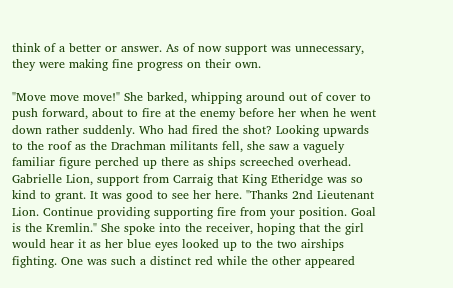think of a better or answer. As of now support was unnecessary, they were making fine progress on their own.

"Move move move!" She barked, whipping around out of cover to push forward, about to fire at the enemy before her when he went down rather suddenly. Who had fired the shot? Looking upwards to the roof as the Drachman militants fell, she saw a vaguely familiar figure perched up there as ships screeched overhead. Gabrielle Lion, support from Carraig that King Etheridge was so kind to grant. It was good to see her here. "Thanks 2nd Lieutenant Lion. Continue providing supporting fire from your position. Goal is the Kremlin." She spoke into the receiver, hoping that the girl would hear it as her blue eyes looked up to the two airships fighting. One was such a distinct red while the other appeared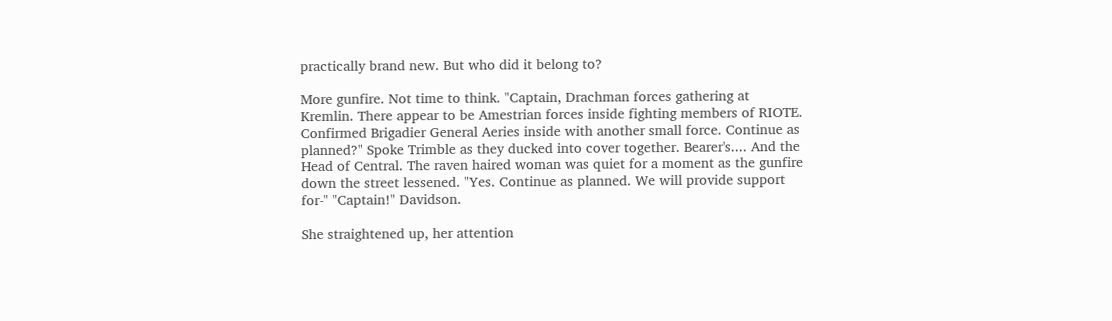practically brand new. But who did it belong to?

More gunfire. Not time to think. "Captain, Drachman forces gathering at Kremlin. There appear to be Amestrian forces inside fighting members of RIOTE. Confirmed Brigadier General Aeries inside with another small force. Continue as planned?" Spoke Trimble as they ducked into cover together. Bearer's.... And the Head of Central. The raven haired woman was quiet for a moment as the gunfire down the street lessened. "Yes. Continue as planned. We will provide support for-" "Captain!" Davidson.

She straightened up, her attention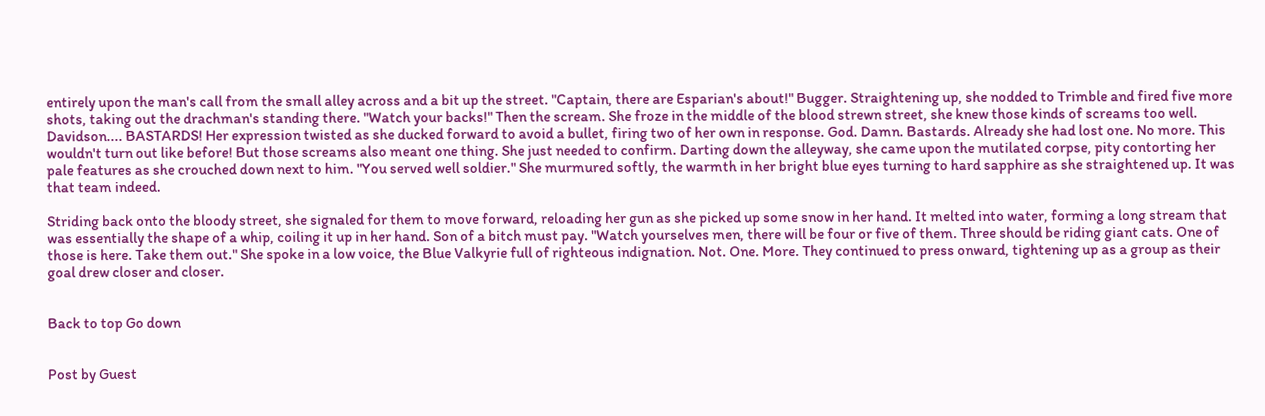entirely upon the man's call from the small alley across and a bit up the street. "Captain, there are Esparian's about!" Bugger. Straightening up, she nodded to Trimble and fired five more shots, taking out the drachman's standing there. "Watch your backs!" Then the scream. She froze in the middle of the blood strewn street, she knew those kinds of screams too well. Davidson.... BASTARDS! Her expression twisted as she ducked forward to avoid a bullet, firing two of her own in response. God. Damn. Bastards. Already she had lost one. No more. This wouldn't turn out like before! But those screams also meant one thing. She just needed to confirm. Darting down the alleyway, she came upon the mutilated corpse, pity contorting her pale features as she crouched down next to him. "You served well soldier." She murmured softly, the warmth in her bright blue eyes turning to hard sapphire as she straightened up. It was that team indeed.

Striding back onto the bloody street, she signaled for them to move forward, reloading her gun as she picked up some snow in her hand. It melted into water, forming a long stream that was essentially the shape of a whip, coiling it up in her hand. Son of a bitch must pay. "Watch yourselves men, there will be four or five of them. Three should be riding giant cats. One of those is here. Take them out." She spoke in a low voice, the Blue Valkyrie full of righteous indignation. Not. One. More. They continued to press onward, tightening up as a group as their goal drew closer and closer.


Back to top Go down


Post by Guest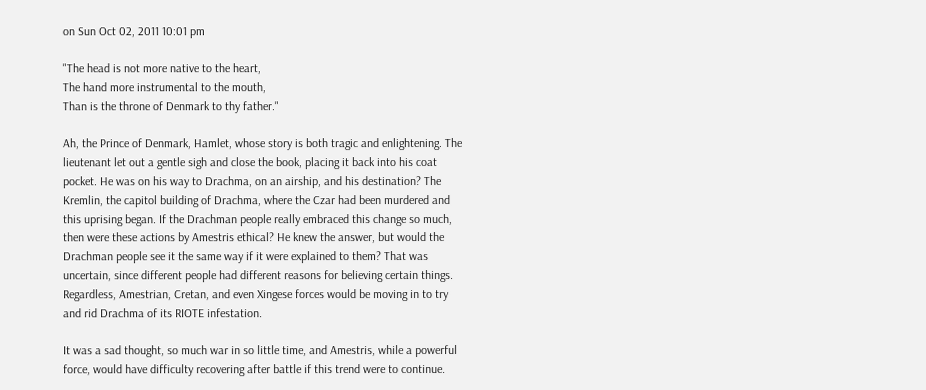on Sun Oct 02, 2011 10:01 pm

"The head is not more native to the heart,
The hand more instrumental to the mouth,
Than is the throne of Denmark to thy father."

Ah, the Prince of Denmark, Hamlet, whose story is both tragic and enlightening. The lieutenant let out a gentle sigh and close the book, placing it back into his coat pocket. He was on his way to Drachma, on an airship, and his destination? The Kremlin, the capitol building of Drachma, where the Czar had been murdered and this uprising began. If the Drachman people really embraced this change so much, then were these actions by Amestris ethical? He knew the answer, but would the Drachman people see it the same way if it were explained to them? That was uncertain, since different people had different reasons for believing certain things. Regardless, Amestrian, Cretan, and even Xingese forces would be moving in to try and rid Drachma of its RIOTE infestation.

It was a sad thought, so much war in so little time, and Amestris, while a powerful force, would have difficulty recovering after battle if this trend were to continue.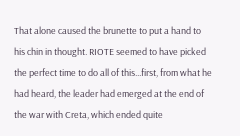That alone caused the brunette to put a hand to his chin in thought. RIOTE seemed to have picked the perfect time to do all of this...first, from what he had heard, the leader had emerged at the end of the war with Creta, which ended quite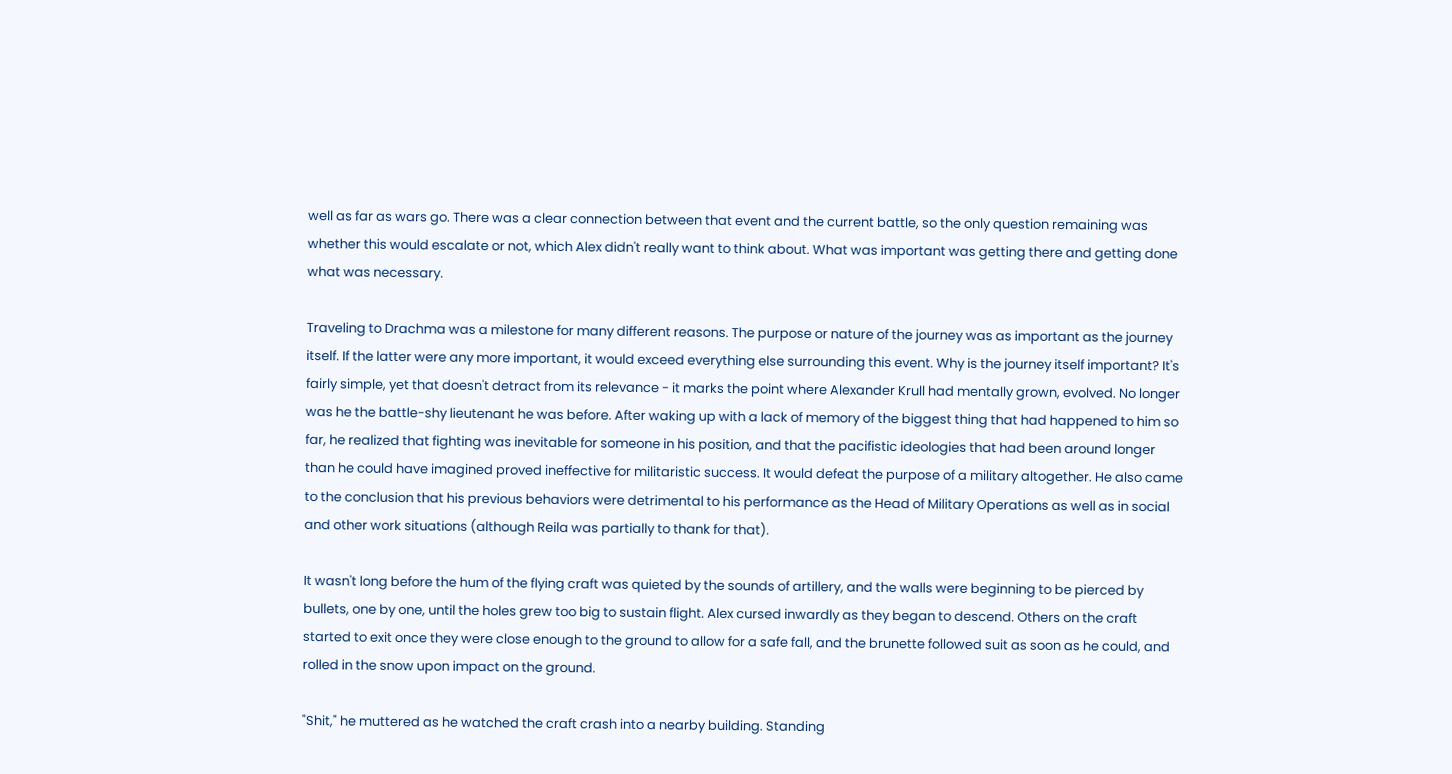well as far as wars go. There was a clear connection between that event and the current battle, so the only question remaining was whether this would escalate or not, which Alex didn't really want to think about. What was important was getting there and getting done what was necessary.

Traveling to Drachma was a milestone for many different reasons. The purpose or nature of the journey was as important as the journey itself. If the latter were any more important, it would exceed everything else surrounding this event. Why is the journey itself important? It's fairly simple, yet that doesn't detract from its relevance - it marks the point where Alexander Krull had mentally grown, evolved. No longer was he the battle-shy lieutenant he was before. After waking up with a lack of memory of the biggest thing that had happened to him so far, he realized that fighting was inevitable for someone in his position, and that the pacifistic ideologies that had been around longer than he could have imagined proved ineffective for militaristic success. It would defeat the purpose of a military altogether. He also came to the conclusion that his previous behaviors were detrimental to his performance as the Head of Military Operations as well as in social and other work situations (although Reila was partially to thank for that).

It wasn't long before the hum of the flying craft was quieted by the sounds of artillery, and the walls were beginning to be pierced by bullets, one by one, until the holes grew too big to sustain flight. Alex cursed inwardly as they began to descend. Others on the craft started to exit once they were close enough to the ground to allow for a safe fall, and the brunette followed suit as soon as he could, and rolled in the snow upon impact on the ground.

"Shit," he muttered as he watched the craft crash into a nearby building. Standing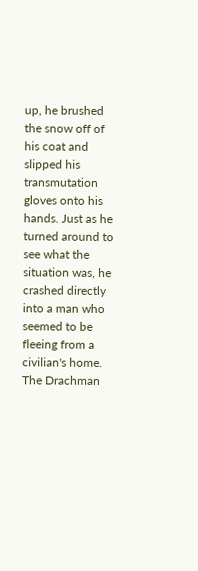up, he brushed the snow off of his coat and slipped his transmutation gloves onto his hands. Just as he turned around to see what the situation was, he crashed directly into a man who seemed to be fleeing from a civilian's home. The Drachman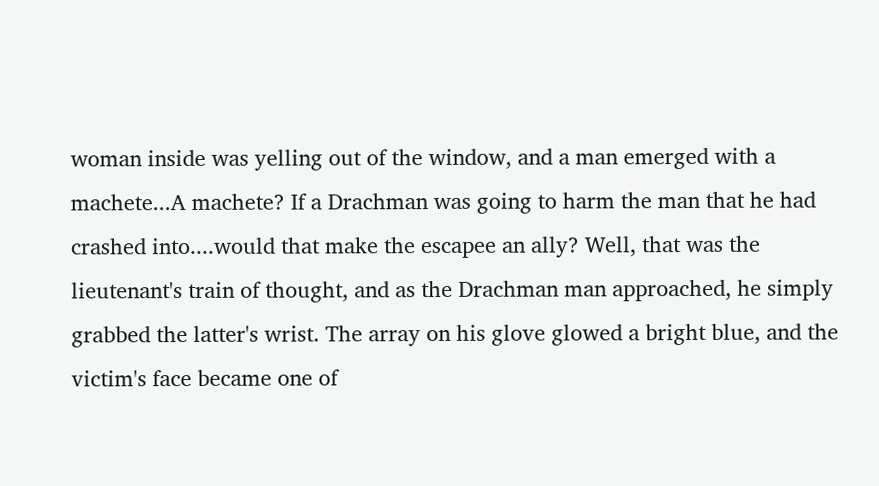woman inside was yelling out of the window, and a man emerged with a machete...A machete? If a Drachman was going to harm the man that he had crashed into....would that make the escapee an ally? Well, that was the lieutenant's train of thought, and as the Drachman man approached, he simply grabbed the latter's wrist. The array on his glove glowed a bright blue, and the victim's face became one of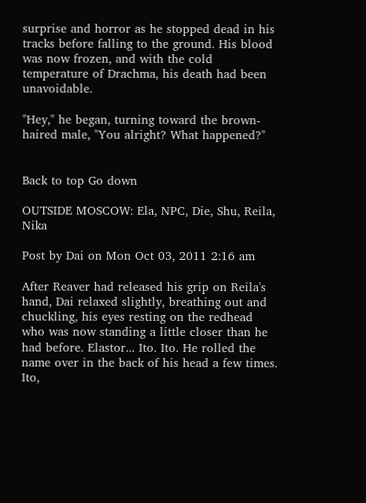surprise and horror as he stopped dead in his tracks before falling to the ground. His blood was now frozen, and with the cold temperature of Drachma, his death had been unavoidable.

"Hey," he began, turning toward the brown-haired male, "You alright? What happened?"


Back to top Go down

OUTSIDE MOSCOW: Ela, NPC, Die, Shu, Reila, Nika

Post by Dai on Mon Oct 03, 2011 2:16 am

After Reaver had released his grip on Reila's hand, Dai relaxed slightly, breathing out and chuckling, his eyes resting on the redhead who was now standing a little closer than he had before. Elastor... Ito. Ito. He rolled the name over in the back of his head a few times. Ito,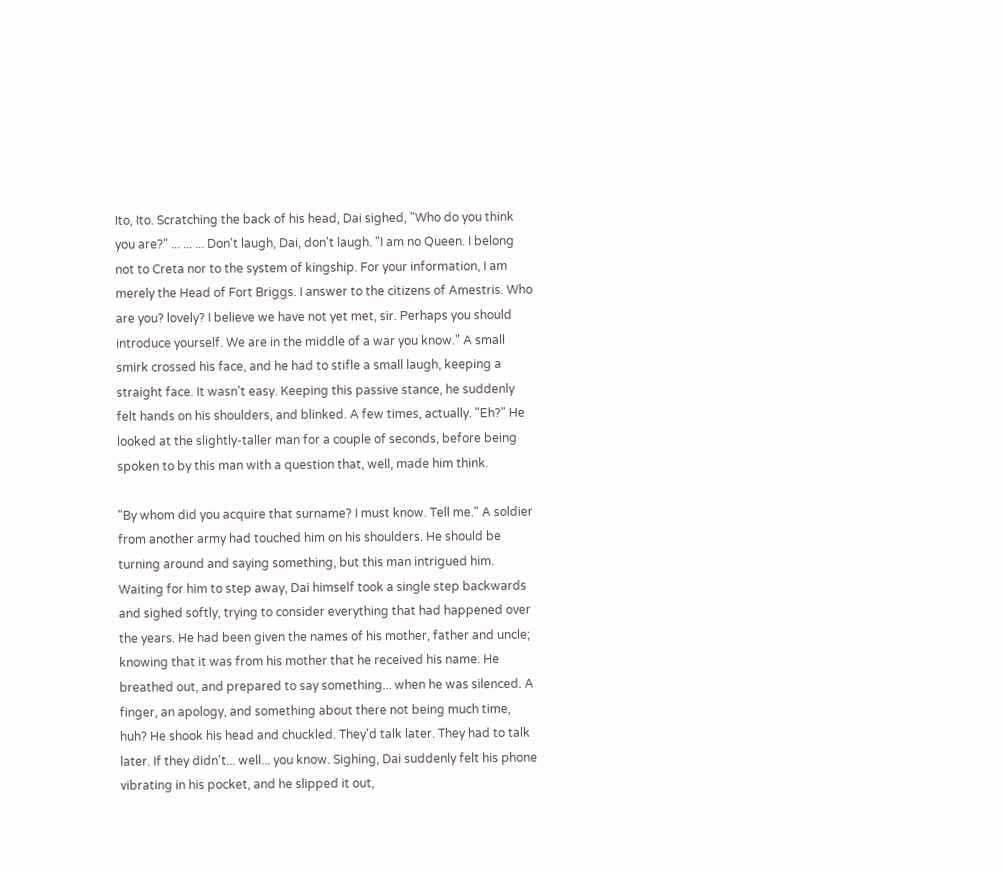Ito, Ito. Scratching the back of his head, Dai sighed, "Who do you think you are?" ... ... ... Don't laugh, Dai, don't laugh. "I am no Queen. I belong not to Creta nor to the system of kingship. For your information, I am merely the Head of Fort Briggs. I answer to the citizens of Amestris. Who are you? lovely? I believe we have not yet met, sir. Perhaps you should introduce yourself. We are in the middle of a war you know." A small smirk crossed his face, and he had to stifle a small laugh, keeping a straight face. It wasn't easy. Keeping this passive stance, he suddenly felt hands on his shoulders, and blinked. A few times, actually. "Eh?" He looked at the slightly-taller man for a couple of seconds, before being spoken to by this man with a question that, well, made him think.

"By whom did you acquire that surname? I must know. Tell me." A soldier from another army had touched him on his shoulders. He should be turning around and saying something, but this man intrigued him. Waiting for him to step away, Dai himself took a single step backwards and sighed softly, trying to consider everything that had happened over the years. He had been given the names of his mother, father and uncle; knowing that it was from his mother that he received his name. He breathed out, and prepared to say something... when he was silenced. A finger, an apology, and something about there not being much time, huh? He shook his head and chuckled. They'd talk later. They had to talk later. If they didn't... well... you know. Sighing, Dai suddenly felt his phone vibrating in his pocket, and he slipped it out,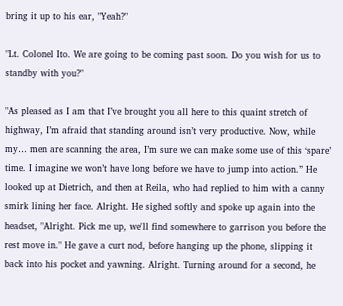bring it up to his ear, "Yeah?"

"Lt. Colonel Ito. We are going to be coming past soon. Do you wish for us to standby with you?"

"As pleased as I am that I’ve brought you all here to this quaint stretch of highway, I’m afraid that standing around isn’t very productive. Now, while my… men are scanning the area, I’m sure we can make some use of this ‘spare’ time. I imagine we won’t have long before we have to jump into action.” He looked up at Dietrich, and then at Reila, who had replied to him with a canny smirk lining her face. Alright. He sighed softly and spoke up again into the headset, "Alright. Pick me up, we'll find somewhere to garrison you before the rest move in." He gave a curt nod, before hanging up the phone, slipping it back into his pocket and yawning. Alright. Turning around for a second, he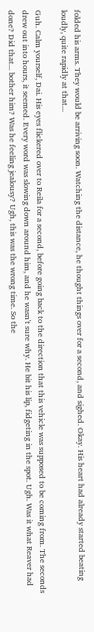folded his arms. They would be arriving soon. Watching the distance, he thought things over for a second, and sighed. Okay. His heart had already started beating loudly, quite rapidly at that...

Guh. Calm yourself, Dai. His eyes flickered over to Reila for a second, before going back to the direction that this vehicle was supposed to be coming from. The seconds drew out into hours, it seemed. Every word was slowing down around him, and he wasn't sure why. He bit his lip, fidgeting in the spot. Ugh. Was it what Reaver had done? Did that... bother him? Was he feeling jealousy? Ugh, this was the wrong time. So the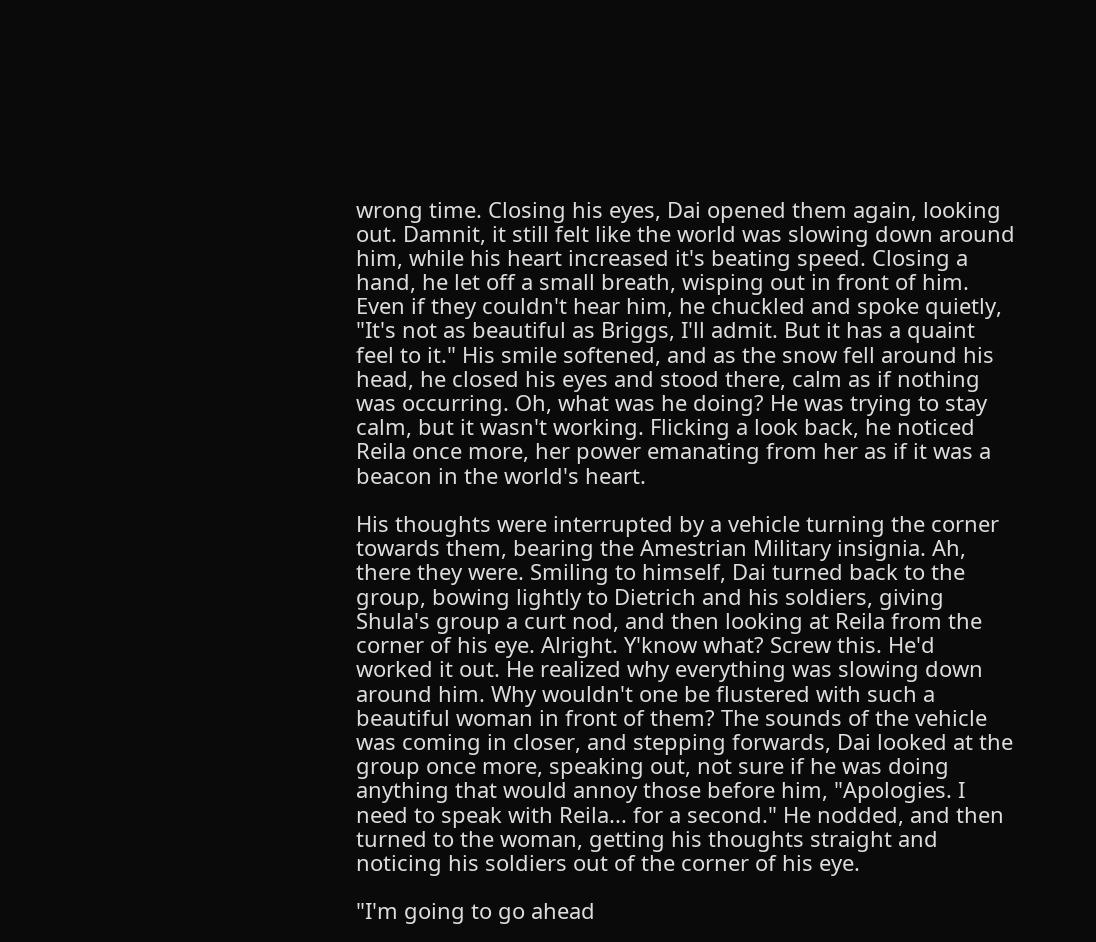wrong time. Closing his eyes, Dai opened them again, looking out. Damnit, it still felt like the world was slowing down around him, while his heart increased it's beating speed. Closing a hand, he let off a small breath, wisping out in front of him. Even if they couldn't hear him, he chuckled and spoke quietly, "It's not as beautiful as Briggs, I'll admit. But it has a quaint feel to it." His smile softened, and as the snow fell around his head, he closed his eyes and stood there, calm as if nothing was occurring. Oh, what was he doing? He was trying to stay calm, but it wasn't working. Flicking a look back, he noticed Reila once more, her power emanating from her as if it was a beacon in the world's heart.

His thoughts were interrupted by a vehicle turning the corner towards them, bearing the Amestrian Military insignia. Ah, there they were. Smiling to himself, Dai turned back to the group, bowing lightly to Dietrich and his soldiers, giving Shula's group a curt nod, and then looking at Reila from the corner of his eye. Alright. Y'know what? Screw this. He'd worked it out. He realized why everything was slowing down around him. Why wouldn't one be flustered with such a beautiful woman in front of them? The sounds of the vehicle was coming in closer, and stepping forwards, Dai looked at the group once more, speaking out, not sure if he was doing anything that would annoy those before him, "Apologies. I need to speak with Reila... for a second." He nodded, and then turned to the woman, getting his thoughts straight and noticing his soldiers out of the corner of his eye.

"I'm going to go ahead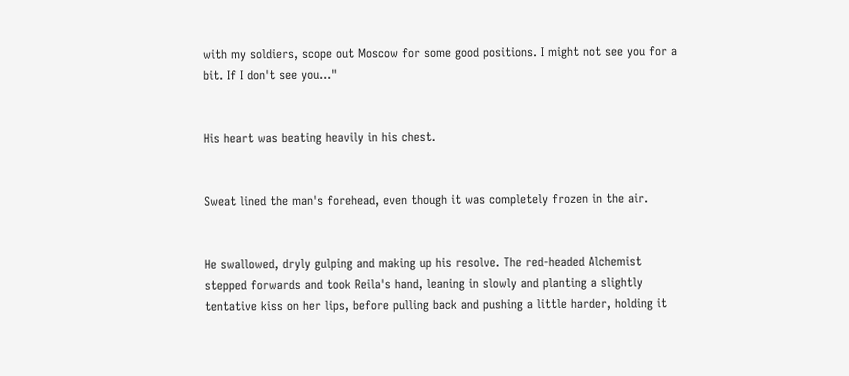with my soldiers, scope out Moscow for some good positions. I might not see you for a bit. If I don't see you..."


His heart was beating heavily in his chest.


Sweat lined the man's forehead, even though it was completely frozen in the air.


He swallowed, dryly gulping and making up his resolve. The red-headed Alchemist stepped forwards and took Reila's hand, leaning in slowly and planting a slightly tentative kiss on her lips, before pulling back and pushing a little harder, holding it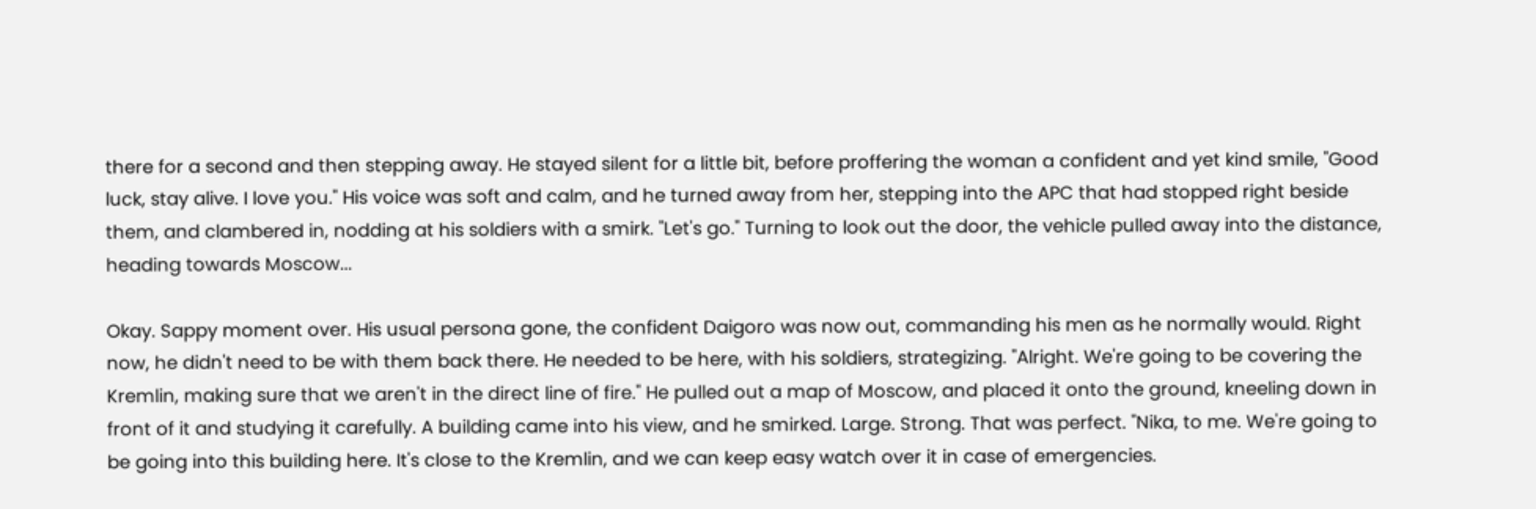there for a second and then stepping away. He stayed silent for a little bit, before proffering the woman a confident and yet kind smile, "Good luck, stay alive. I love you." His voice was soft and calm, and he turned away from her, stepping into the APC that had stopped right beside them, and clambered in, nodding at his soldiers with a smirk. "Let's go." Turning to look out the door, the vehicle pulled away into the distance, heading towards Moscow...

Okay. Sappy moment over. His usual persona gone, the confident Daigoro was now out, commanding his men as he normally would. Right now, he didn't need to be with them back there. He needed to be here, with his soldiers, strategizing. "Alright. We're going to be covering the Kremlin, making sure that we aren't in the direct line of fire." He pulled out a map of Moscow, and placed it onto the ground, kneeling down in front of it and studying it carefully. A building came into his view, and he smirked. Large. Strong. That was perfect. "Nika, to me. We're going to be going into this building here. It's close to the Kremlin, and we can keep easy watch over it in case of emergencies.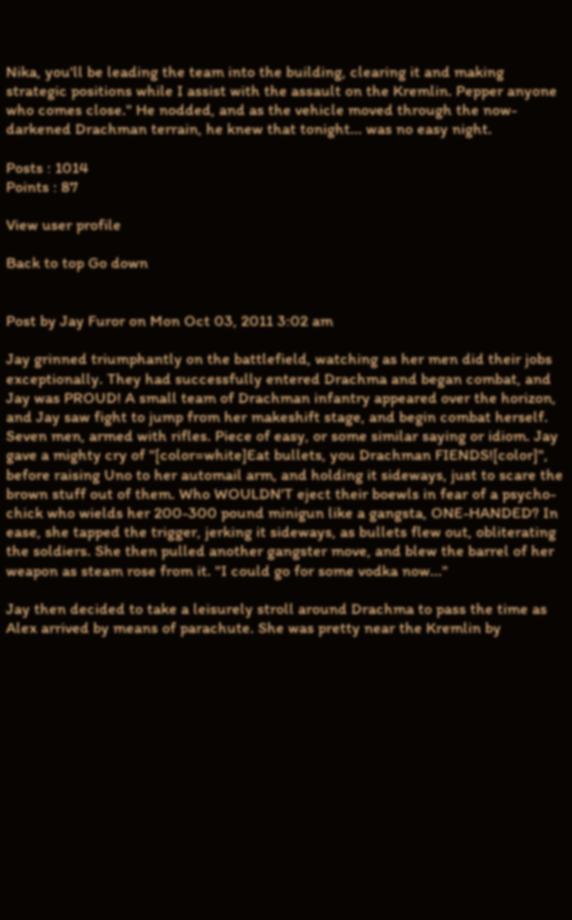Nika, you'll be leading the team into the building, clearing it and making strategic positions while I assist with the assault on the Kremlin. Pepper anyone who comes close." He nodded, and as the vehicle moved through the now-darkened Drachman terrain, he knew that tonight... was no easy night.

Posts : 1014
Points : 87

View user profile

Back to top Go down


Post by Jay Furor on Mon Oct 03, 2011 3:02 am

Jay grinned triumphantly on the battlefield, watching as her men did their jobs exceptionally. They had successfully entered Drachma and began combat, and Jay was PROUD! A small team of Drachman infantry appeared over the horizon, and Jay saw fight to jump from her makeshift stage, and begin combat herself. Seven men, armed with rifles. Piece of easy, or some similar saying or idiom. Jay gave a mighty cry of "[color=white]Eat bullets, you Drachman FIENDS![color]", before raising Uno to her automail arm, and holding it sideways, just to scare the brown stuff out of them. Who WOULDN'T eject their boewls in fear of a psycho-chick who wields her 200-300 pound minigun like a gangsta, ONE-HANDED? In ease, she tapped the trigger, jerking it sideways, as bullets flew out, obliterating the soldiers. She then pulled another gangster move, and blew the barrel of her weapon as steam rose from it. "I could go for some vodka now..."

Jay then decided to take a leisurely stroll around Drachma to pass the time as Alex arrived by means of parachute. She was pretty near the Kremlin by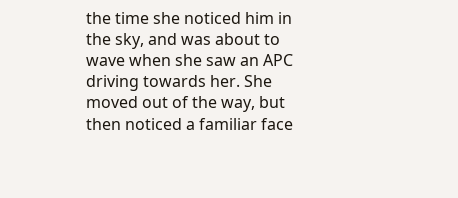the time she noticed him in the sky, and was about to wave when she saw an APC driving towards her. She moved out of the way, but then noticed a familiar face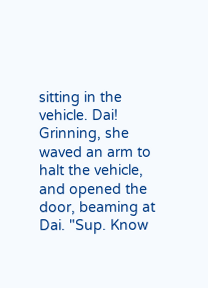sitting in the vehicle. Dai! Grinning, she waved an arm to halt the vehicle, and opened the door, beaming at Dai. "Sup. Know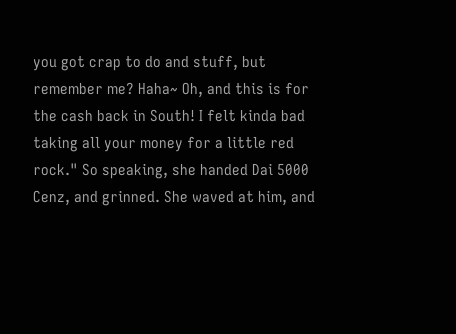you got crap to do and stuff, but remember me? Haha~ Oh, and this is for the cash back in South! I felt kinda bad taking all your money for a little red rock." So speaking, she handed Dai 5000 Cenz, and grinned. She waved at him, and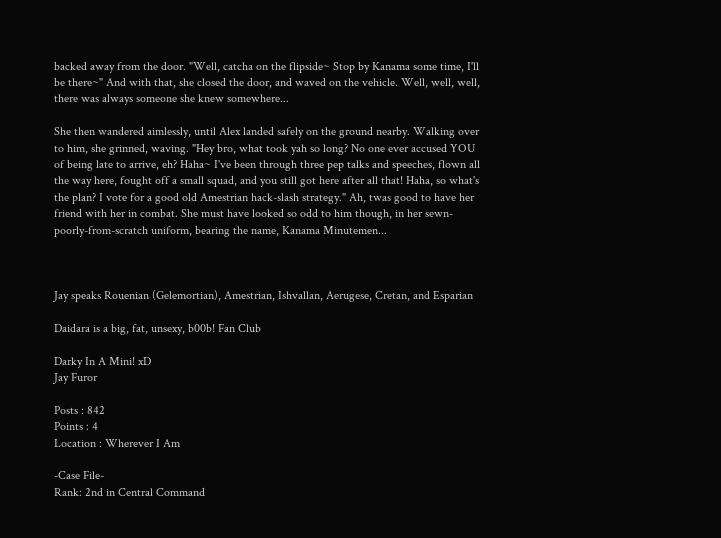backed away from the door. "Well, catcha on the flipside~ Stop by Kanama some time, I'll be there~" And with that, she closed the door, and waved on the vehicle. Well, well, well, there was always someone she knew somewhere...

She then wandered aimlessly, until Alex landed safely on the ground nearby. Walking over to him, she grinned, waving. "Hey bro, what took yah so long? No one ever accused YOU of being late to arrive, eh? Haha~ I've been through three pep talks and speeches, flown all the way here, fought off a small squad, and you still got here after all that! Haha, so what's the plan? I vote for a good old Amestrian hack-slash strategy." Ah, twas good to have her friend with her in combat. She must have looked so odd to him though, in her sewn-poorly-from-scratch uniform, bearing the name, Kanama Minutemen...



Jay speaks Rouenian (Gelemortian), Amestrian, Ishvallan, Aerugese, Cretan, and Esparian

Daidara is a big, fat, unsexy, b00b! Fan Club

Darky In A Mini! xD
Jay Furor

Posts : 842
Points : 4
Location : Wherever I Am

-Case File-
Rank: 2nd in Central Command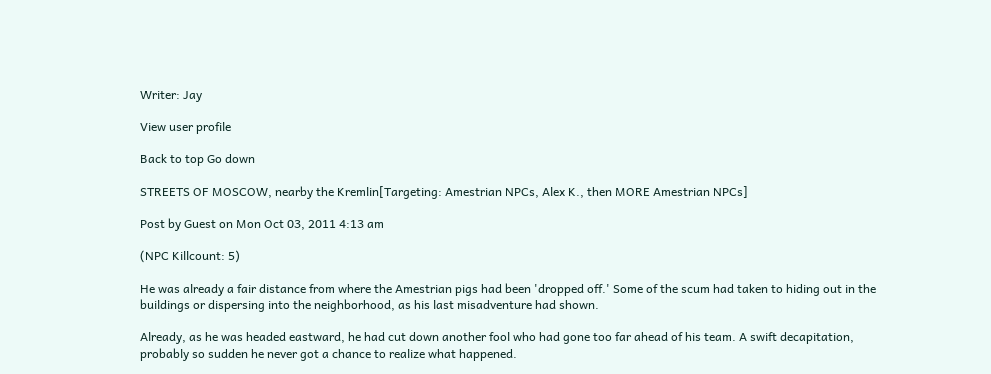Writer: Jay

View user profile

Back to top Go down

STREETS OF MOSCOW, nearby the Kremlin[Targeting: Amestrian NPCs, Alex K., then MORE Amestrian NPCs]

Post by Guest on Mon Oct 03, 2011 4:13 am

(NPC Killcount: 5)

He was already a fair distance from where the Amestrian pigs had been 'dropped off.' Some of the scum had taken to hiding out in the buildings or dispersing into the neighborhood, as his last misadventure had shown.

Already, as he was headed eastward, he had cut down another fool who had gone too far ahead of his team. A swift decapitation, probably so sudden he never got a chance to realize what happened.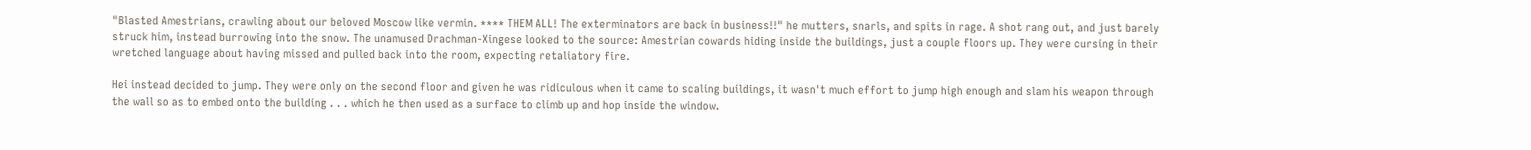"Blasted Amestrians, crawling about our beloved Moscow like vermin. **** THEM ALL! The exterminators are back in business!!" he mutters, snarls, and spits in rage. A shot rang out, and just barely struck him, instead burrowing into the snow. The unamused Drachman-Xingese looked to the source: Amestrian cowards hiding inside the buildings, just a couple floors up. They were cursing in their wretched language about having missed and pulled back into the room, expecting retaliatory fire.

Hei instead decided to jump. They were only on the second floor and given he was ridiculous when it came to scaling buildings, it wasn't much effort to jump high enough and slam his weapon through the wall so as to embed onto the building . . . which he then used as a surface to climb up and hop inside the window.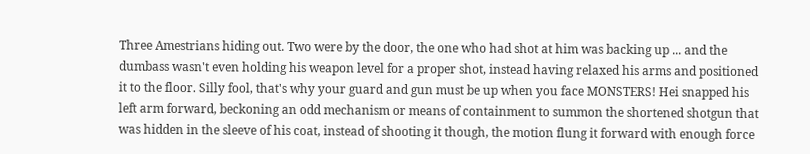Three Amestrians hiding out. Two were by the door, the one who had shot at him was backing up ... and the dumbass wasn't even holding his weapon level for a proper shot, instead having relaxed his arms and positioned it to the floor. Silly fool, that's why your guard and gun must be up when you face MONSTERS! Hei snapped his left arm forward, beckoning an odd mechanism or means of containment to summon the shortened shotgun that was hidden in the sleeve of his coat, instead of shooting it though, the motion flung it forward with enough force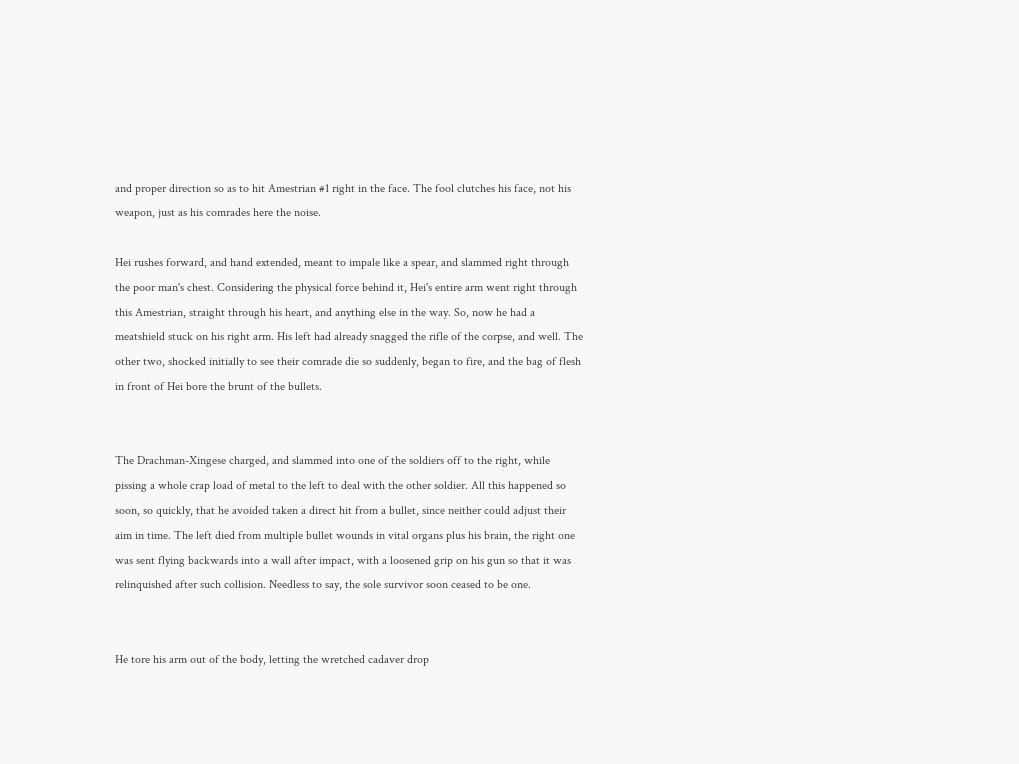and proper direction so as to hit Amestrian #1 right in the face. The fool clutches his face, not his weapon, just as his comrades here the noise.

Hei rushes forward, and hand extended, meant to impale like a spear, and slammed right through the poor man's chest. Considering the physical force behind it, Hei's entire arm went right through this Amestrian, straight through his heart, and anything else in the way. So, now he had a meatshield stuck on his right arm. His left had already snagged the rifle of the corpse, and well. The other two, shocked initially to see their comrade die so suddenly, began to fire, and the bag of flesh in front of Hei bore the brunt of the bullets.


The Drachman-Xingese charged, and slammed into one of the soldiers off to the right, while pissing a whole crap load of metal to the left to deal with the other soldier. All this happened so soon, so quickly, that he avoided taken a direct hit from a bullet, since neither could adjust their aim in time. The left died from multiple bullet wounds in vital organs plus his brain, the right one was sent flying backwards into a wall after impact, with a loosened grip on his gun so that it was relinquished after such collision. Needless to say, the sole survivor soon ceased to be one.


He tore his arm out of the body, letting the wretched cadaver drop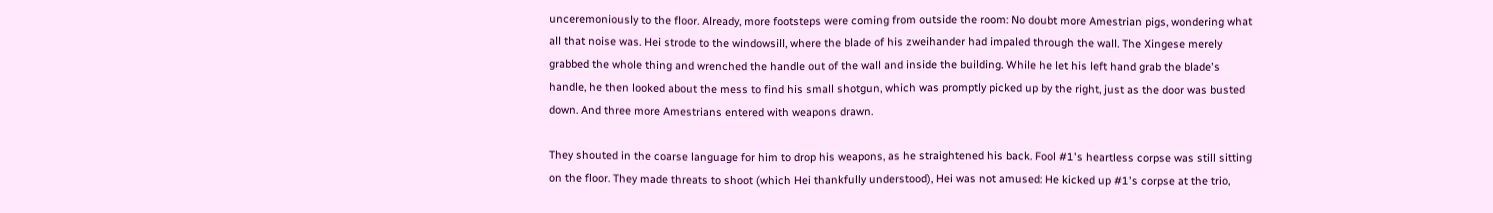unceremoniously to the floor. Already, more footsteps were coming from outside the room: No doubt more Amestrian pigs, wondering what all that noise was. Hei strode to the windowsill, where the blade of his zweihander had impaled through the wall. The Xingese merely grabbed the whole thing and wrenched the handle out of the wall and inside the building. While he let his left hand grab the blade's handle, he then looked about the mess to find his small shotgun, which was promptly picked up by the right, just as the door was busted down. And three more Amestrians entered with weapons drawn.

They shouted in the coarse language for him to drop his weapons, as he straightened his back. Fool #1's heartless corpse was still sitting on the floor. They made threats to shoot (which Hei thankfully understood), Hei was not amused: He kicked up #1's corpse at the trio,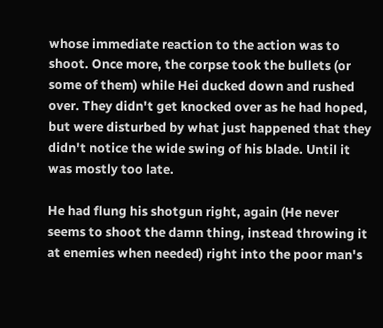whose immediate reaction to the action was to shoot. Once more, the corpse took the bullets (or some of them) while Hei ducked down and rushed over. They didn't get knocked over as he had hoped, but were disturbed by what just happened that they didn't notice the wide swing of his blade. Until it was mostly too late.

He had flung his shotgun right, again (He never seems to shoot the damn thing, instead throwing it at enemies when needed) right into the poor man's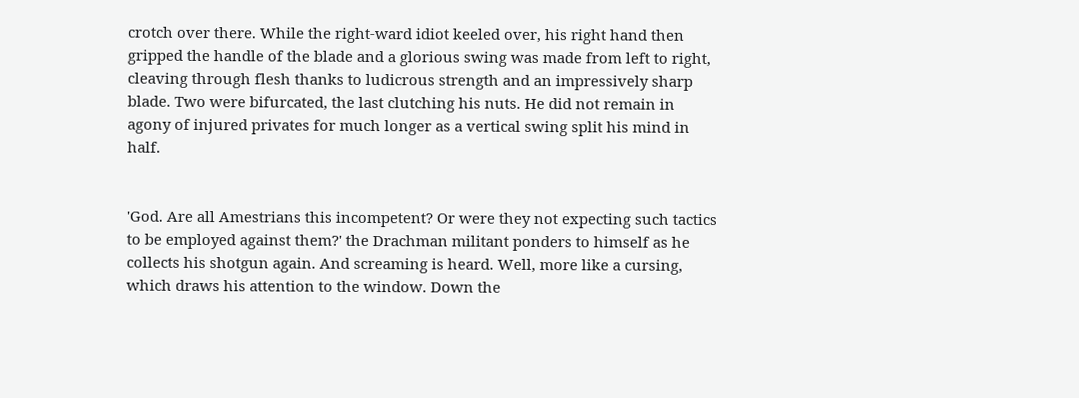crotch over there. While the right-ward idiot keeled over, his right hand then gripped the handle of the blade and a glorious swing was made from left to right, cleaving through flesh thanks to ludicrous strength and an impressively sharp blade. Two were bifurcated, the last clutching his nuts. He did not remain in agony of injured privates for much longer as a vertical swing split his mind in half.


'God. Are all Amestrians this incompetent? Or were they not expecting such tactics to be employed against them?' the Drachman militant ponders to himself as he collects his shotgun again. And screaming is heard. Well, more like a cursing, which draws his attention to the window. Down the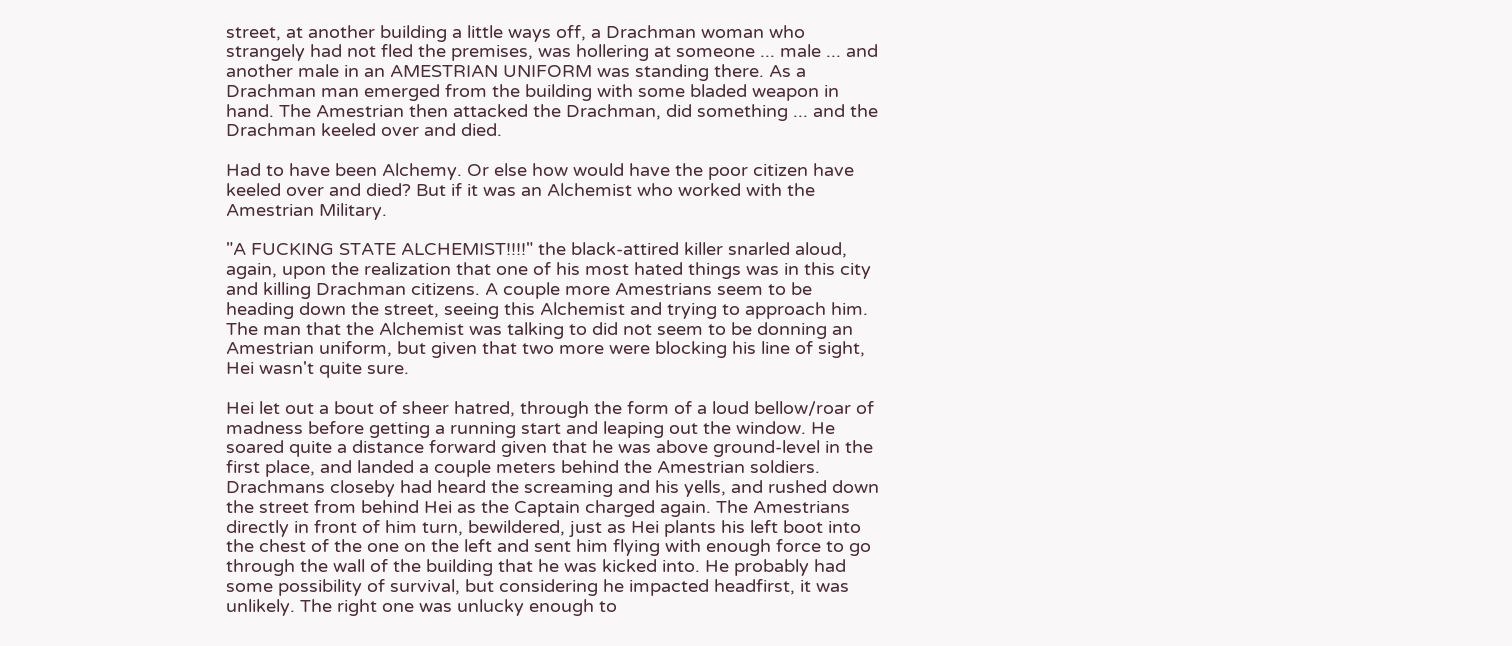street, at another building a little ways off, a Drachman woman who strangely had not fled the premises, was hollering at someone ... male ... and another male in an AMESTRIAN UNIFORM was standing there. As a Drachman man emerged from the building with some bladed weapon in hand. The Amestrian then attacked the Drachman, did something ... and the Drachman keeled over and died.

Had to have been Alchemy. Or else how would have the poor citizen have keeled over and died? But if it was an Alchemist who worked with the Amestrian Military.

"A FUCKING STATE ALCHEMIST!!!!" the black-attired killer snarled aloud, again, upon the realization that one of his most hated things was in this city and killing Drachman citizens. A couple more Amestrians seem to be heading down the street, seeing this Alchemist and trying to approach him. The man that the Alchemist was talking to did not seem to be donning an Amestrian uniform, but given that two more were blocking his line of sight, Hei wasn't quite sure.

Hei let out a bout of sheer hatred, through the form of a loud bellow/roar of madness before getting a running start and leaping out the window. He soared quite a distance forward given that he was above ground-level in the first place, and landed a couple meters behind the Amestrian soldiers. Drachmans closeby had heard the screaming and his yells, and rushed down the street from behind Hei as the Captain charged again. The Amestrians directly in front of him turn, bewildered, just as Hei plants his left boot into the chest of the one on the left and sent him flying with enough force to go through the wall of the building that he was kicked into. He probably had some possibility of survival, but considering he impacted headfirst, it was unlikely. The right one was unlucky enough to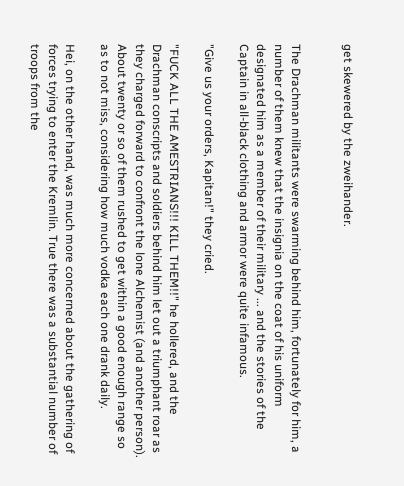get skewered by the zweihander.


The Drachman militants were swarming behind him, fortunately for him, a number of them knew that the insignia on the coat of his uniform designated him as a member of their military ... and the stories of the Captain in all-black clothing and armor were quite infamous.

"Give us your orders, Kapitan!" they cried.

"FUCK ALL THE AMESTRIANS!!! KILL THEM!!" he hollered, and the Drachman conscripts and soldiers behind him let out a triumphant roar as they charged forward to confront the lone Alchemist (and another person). About twenty or so of them rushed to get within a good enough range so as to not miss, considering how much vodka each one drank daily.

Hei, on the other hand, was much more concerned about the gathering of forces trying to enter the Kremlin. True there was a substantial number of troops from the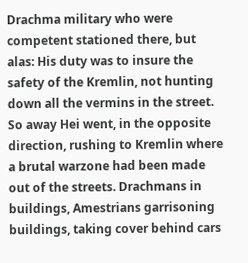Drachma military who were competent stationed there, but alas: His duty was to insure the safety of the Kremlin, not hunting down all the vermins in the street. So away Hei went, in the opposite direction, rushing to Kremlin where a brutal warzone had been made out of the streets. Drachmans in buildings, Amestrians garrisoning buildings, taking cover behind cars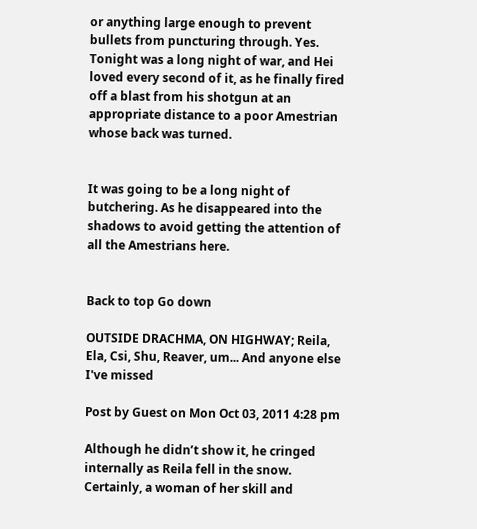or anything large enough to prevent bullets from puncturing through. Yes. Tonight was a long night of war, and Hei loved every second of it, as he finally fired off a blast from his shotgun at an appropriate distance to a poor Amestrian whose back was turned.


It was going to be a long night of butchering. As he disappeared into the shadows to avoid getting the attention of all the Amestrians here.


Back to top Go down

OUTSIDE DRACHMA, ON HIGHWAY; Reila, Ela, Csi, Shu, Reaver, um... And anyone else I've missed

Post by Guest on Mon Oct 03, 2011 4:28 pm

Although he didn’t show it, he cringed internally as Reila fell in the snow. Certainly, a woman of her skill and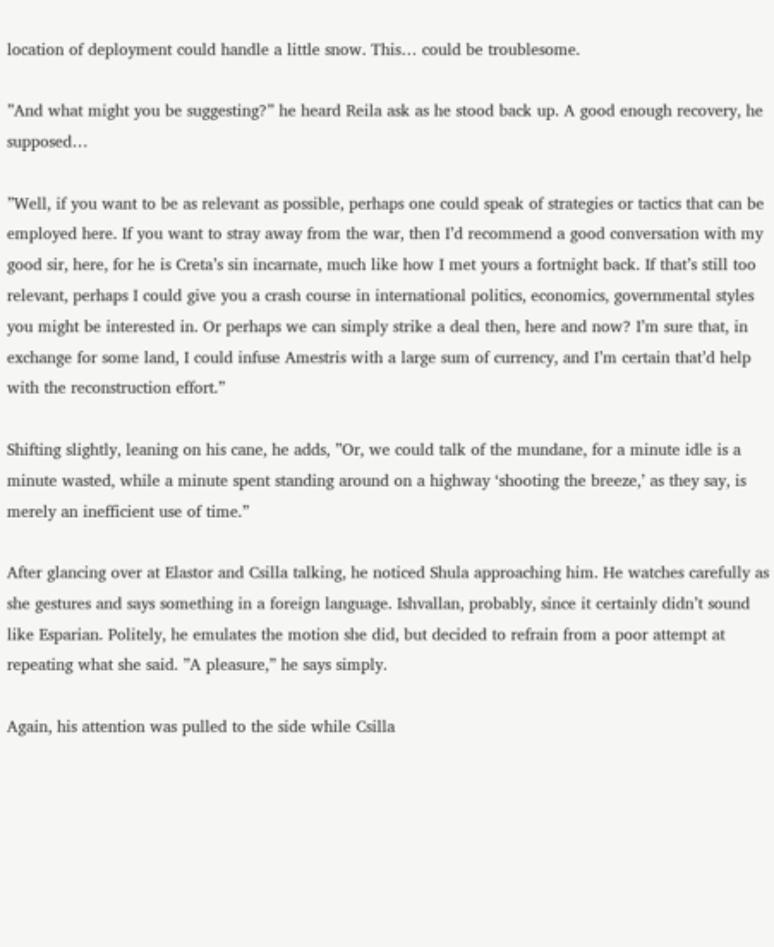location of deployment could handle a little snow. This… could be troublesome.

”And what might you be suggesting?” he heard Reila ask as he stood back up. A good enough recovery, he supposed…

”Well, if you want to be as relevant as possible, perhaps one could speak of strategies or tactics that can be employed here. If you want to stray away from the war, then I’d recommend a good conversation with my good sir, here, for he is Creta’s sin incarnate, much like how I met yours a fortnight back. If that’s still too relevant, perhaps I could give you a crash course in international politics, economics, governmental styles you might be interested in. Or perhaps we can simply strike a deal then, here and now? I’m sure that, in exchange for some land, I could infuse Amestris with a large sum of currency, and I’m certain that’d help with the reconstruction effort.”

Shifting slightly, leaning on his cane, he adds, ”Or, we could talk of the mundane, for a minute idle is a minute wasted, while a minute spent standing around on a highway ‘shooting the breeze,’ as they say, is merely an inefficient use of time.”

After glancing over at Elastor and Csilla talking, he noticed Shula approaching him. He watches carefully as she gestures and says something in a foreign language. Ishvallan, probably, since it certainly didn’t sound like Esparian. Politely, he emulates the motion she did, but decided to refrain from a poor attempt at repeating what she said. ”A pleasure,” he says simply.

Again, his attention was pulled to the side while Csilla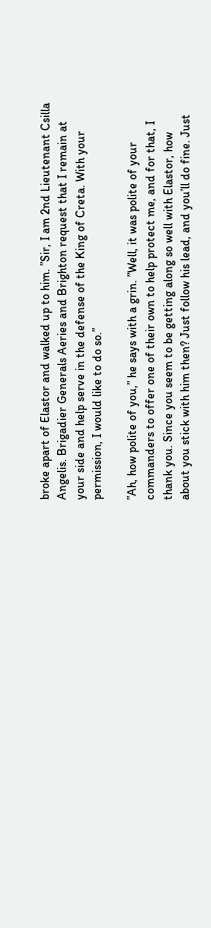broke apart of Elastor and walked up to him. ”Sir, I am 2nd Lieutenant Csilla Angelis. Brigadier Generals Aeries and Brighton request that I remain at your side and help serve in the defense of the King of Creta. With your permission, I would like to do so.”

”Ah, how polite of you,” he says with a grin. ”Well, it was polite of your commanders to offer one of their own to help protect me, and for that, I thank you. Since you seem to be getting along so well with Elastor, how about you stick with him then? Just follow his lead, and you’ll do fine. Just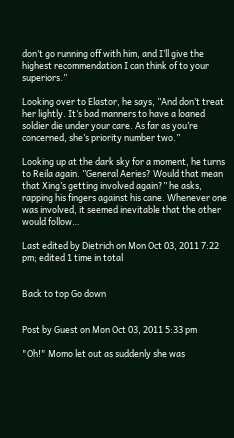don’t go running off with him, and I’ll give the highest recommendation I can think of to your superiors.”

Looking over to Elastor, he says, ”And don’t treat her lightly. It’s bad manners to have a loaned soldier die under your care. As far as you’re concerned, she’s priority number two.”

Looking up at the dark sky for a moment, he turns to Reila again. ”General Aeries? Would that mean that Xing’s getting involved again?” he asks, rapping his fingers against his cane. Whenever one was involved, it seemed inevitable that the other would follow…

Last edited by Dietrich on Mon Oct 03, 2011 7:22 pm; edited 1 time in total


Back to top Go down


Post by Guest on Mon Oct 03, 2011 5:33 pm

"Oh!" Momo let out as suddenly she was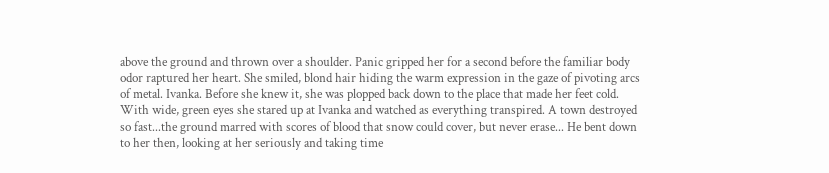above the ground and thrown over a shoulder. Panic gripped her for a second before the familiar body odor raptured her heart. She smiled, blond hair hiding the warm expression in the gaze of pivoting arcs of metal. Ivanka. Before she knew it, she was plopped back down to the place that made her feet cold. With wide, green eyes she stared up at Ivanka and watched as everything transpired. A town destroyed so fast...the ground marred with scores of blood that snow could cover, but never erase... He bent down to her then, looking at her seriously and taking time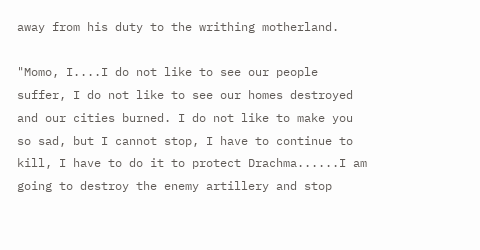away from his duty to the writhing motherland.

"Momo, I....I do not like to see our people suffer, I do not like to see our homes destroyed and our cities burned. I do not like to make you so sad, but I cannot stop, I have to continue to kill, I have to do it to protect Drachma......I am going to destroy the enemy artillery and stop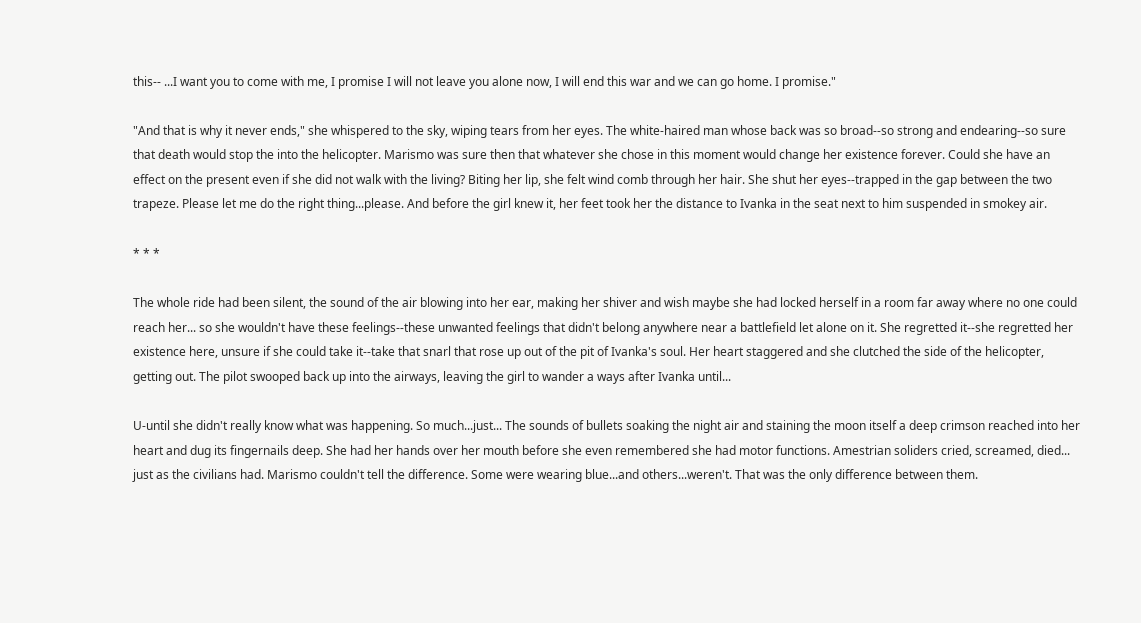this-- ...I want you to come with me, I promise I will not leave you alone now, I will end this war and we can go home. I promise."

"And that is why it never ends," she whispered to the sky, wiping tears from her eyes. The white-haired man whose back was so broad--so strong and endearing--so sure that death would stop the into the helicopter. Marismo was sure then that whatever she chose in this moment would change her existence forever. Could she have an effect on the present even if she did not walk with the living? Biting her lip, she felt wind comb through her hair. She shut her eyes--trapped in the gap between the two trapeze. Please let me do the right thing...please. And before the girl knew it, her feet took her the distance to Ivanka in the seat next to him suspended in smokey air.

* * *

The whole ride had been silent, the sound of the air blowing into her ear, making her shiver and wish maybe she had locked herself in a room far away where no one could reach her... so she wouldn't have these feelings--these unwanted feelings that didn't belong anywhere near a battlefield let alone on it. She regretted it--she regretted her existence here, unsure if she could take it--take that snarl that rose up out of the pit of Ivanka's soul. Her heart staggered and she clutched the side of the helicopter, getting out. The pilot swooped back up into the airways, leaving the girl to wander a ways after Ivanka until...

U-until she didn't really know what was happening. So much...just... The sounds of bullets soaking the night air and staining the moon itself a deep crimson reached into her heart and dug its fingernails deep. She had her hands over her mouth before she even remembered she had motor functions. Amestrian soliders cried, screamed, died... just as the civilians had. Marismo couldn't tell the difference. Some were wearing blue...and others...weren't. That was the only difference between them.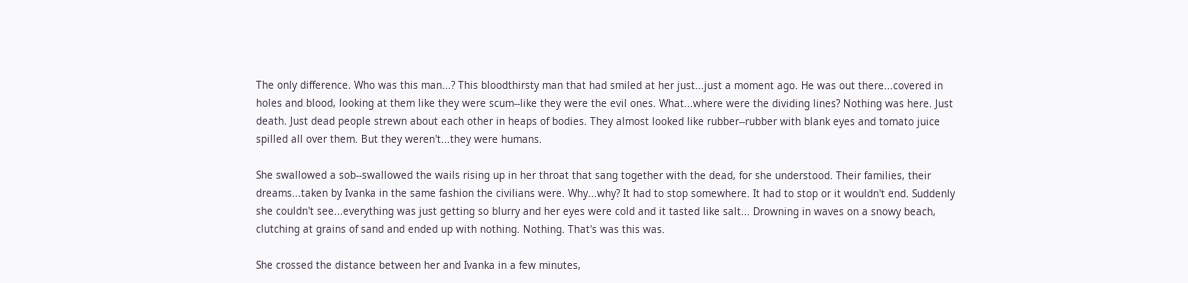The only difference. Who was this man...? This bloodthirsty man that had smiled at her just...just a moment ago. He was out there...covered in holes and blood, looking at them like they were scum--like they were the evil ones. What...where were the dividing lines? Nothing was here. Just death. Just dead people strewn about each other in heaps of bodies. They almost looked like rubber--rubber with blank eyes and tomato juice spilled all over them. But they weren't...they were humans.

She swallowed a sob--swallowed the wails rising up in her throat that sang together with the dead, for she understood. Their families, their dreams...taken by Ivanka in the same fashion the civilians were. Why...why? It had to stop somewhere. It had to stop or it wouldn't end. Suddenly she couldn't see...everything was just getting so blurry and her eyes were cold and it tasted like salt... Drowning in waves on a snowy beach, clutching at grains of sand and ended up with nothing. Nothing. That's was this was.

She crossed the distance between her and Ivanka in a few minutes,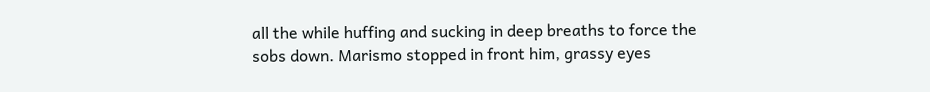all the while huffing and sucking in deep breaths to force the sobs down. Marismo stopped in front him, grassy eyes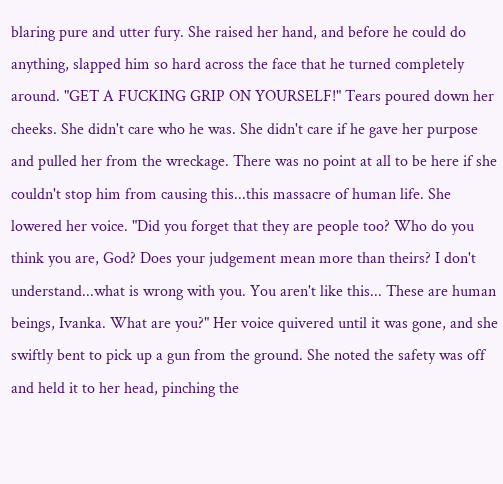blaring pure and utter fury. She raised her hand, and before he could do anything, slapped him so hard across the face that he turned completely around. "GET A FUCKING GRIP ON YOURSELF!" Tears poured down her cheeks. She didn't care who he was. She didn't care if he gave her purpose and pulled her from the wreckage. There was no point at all to be here if she couldn't stop him from causing this...this massacre of human life. She lowered her voice. "Did you forget that they are people too? Who do you think you are, God? Does your judgement mean more than theirs? I don't understand...what is wrong with you. You aren't like this... These are human beings, Ivanka. What are you?" Her voice quivered until it was gone, and she swiftly bent to pick up a gun from the ground. She noted the safety was off and held it to her head, pinching the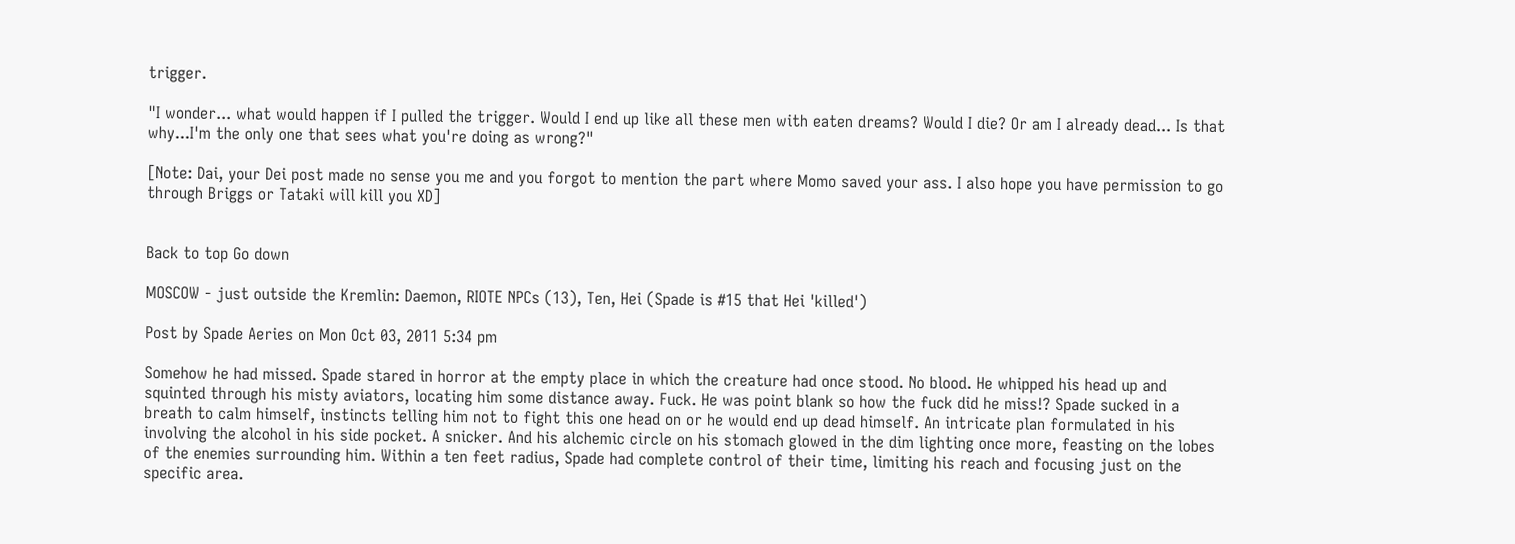trigger.

"I wonder... what would happen if I pulled the trigger. Would I end up like all these men with eaten dreams? Would I die? Or am I already dead... Is that why...I'm the only one that sees what you're doing as wrong?"

[Note: Dai, your Dei post made no sense you me and you forgot to mention the part where Momo saved your ass. I also hope you have permission to go through Briggs or Tataki will kill you XD]


Back to top Go down

MOSCOW - just outside the Kremlin: Daemon, RIOTE NPCs (13), Ten, Hei (Spade is #15 that Hei 'killed')

Post by Spade Aeries on Mon Oct 03, 2011 5:34 pm

Somehow he had missed. Spade stared in horror at the empty place in which the creature had once stood. No blood. He whipped his head up and squinted through his misty aviators, locating him some distance away. Fuck. He was point blank so how the fuck did he miss!? Spade sucked in a breath to calm himself, instincts telling him not to fight this one head on or he would end up dead himself. An intricate plan formulated in his involving the alcohol in his side pocket. A snicker. And his alchemic circle on his stomach glowed in the dim lighting once more, feasting on the lobes of the enemies surrounding him. Within a ten feet radius, Spade had complete control of their time, limiting his reach and focusing just on the specific area.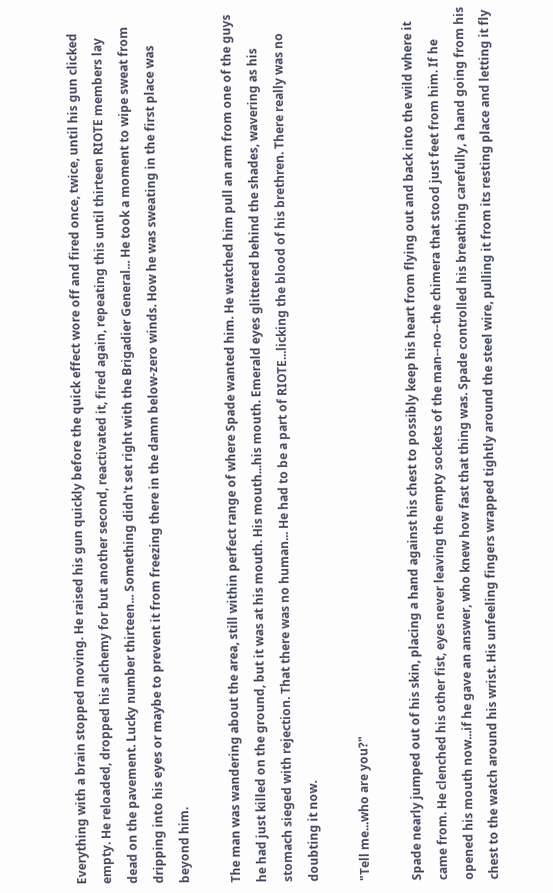Everything with a brain stopped moving. He raised his gun quickly before the quick effect wore off and fired once, twice, until his gun clicked empty. He reloaded, dropped his alchemy for but another second, reactivated it, fired again, repeating this until thirteen RIOTE members lay dead on the pavement. Lucky number thirteen... Something didn't set right with the Brigadier General... He took a moment to wipe sweat from dripping into his eyes or maybe to prevent it from freezing there in the damn below-zero winds. How he was sweating in the first place was beyond him.

The man was wandering about the area, still within perfect range of where Spade wanted him. He watched him pull an arm from one of the guys he had just killed on the ground, but it was at his mouth. His mouth...his mouth. Emerald eyes glittered behind the shades, wavering as his stomach sieged with rejection. That there was no human... He had to be a part of RIOTE...licking the blood of his brethren. There really was no doubting it now.

"Tell me...who are you?"

Spade nearly jumped out of his skin, placing a hand against his chest to possibly keep his heart from flying out and back into the wild where it came from. He clenched his other fist, eyes never leaving the empty sockets of the man--no--the chimera that stood just feet from him. If he opened his mouth now...if he gave an answer, who knew how fast that thing was. Spade controlled his breathing carefully, a hand going from his chest to the watch around his wrist. His unfeeling fingers wrapped tightly around the steel wire, pulling it from its resting place and letting it fly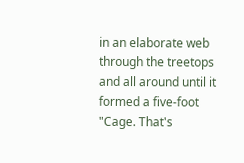in an elaborate web through the treetops and all around until it formed a five-foot "Cage. That's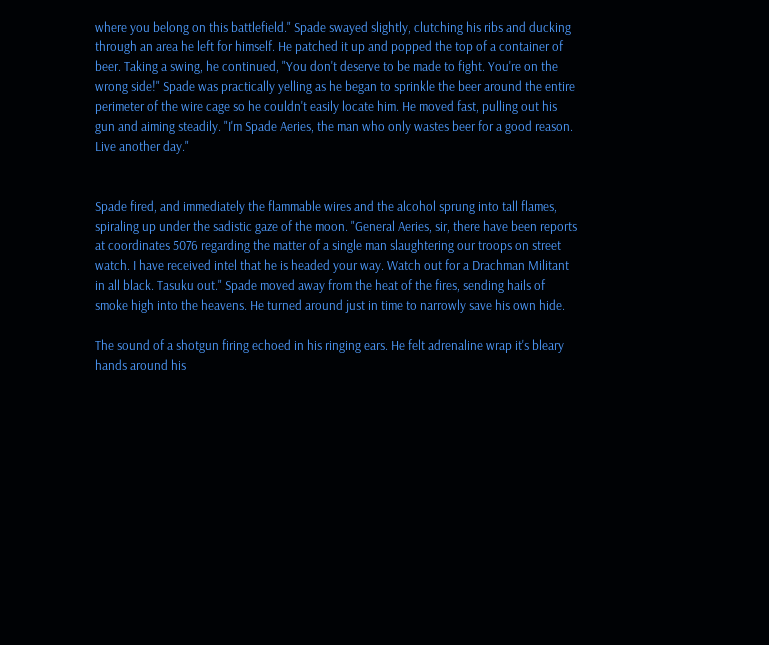where you belong on this battlefield." Spade swayed slightly, clutching his ribs and ducking through an area he left for himself. He patched it up and popped the top of a container of beer. Taking a swing, he continued, "You don't deserve to be made to fight. You're on the wrong side!" Spade was practically yelling as he began to sprinkle the beer around the entire perimeter of the wire cage so he couldn't easily locate him. He moved fast, pulling out his gun and aiming steadily. "I'm Spade Aeries, the man who only wastes beer for a good reason. Live another day."


Spade fired, and immediately the flammable wires and the alcohol sprung into tall flames, spiraling up under the sadistic gaze of the moon. "General Aeries, sir, there have been reports at coordinates 5076 regarding the matter of a single man slaughtering our troops on street watch. I have received intel that he is headed your way. Watch out for a Drachman Militant in all black. Tasuku out." Spade moved away from the heat of the fires, sending hails of smoke high into the heavens. He turned around just in time to narrowly save his own hide.

The sound of a shotgun firing echoed in his ringing ears. He felt adrenaline wrap it's bleary hands around his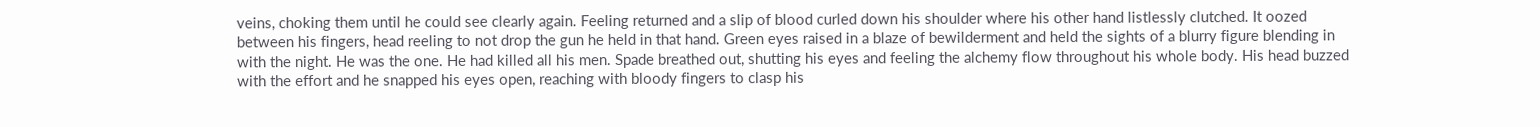veins, choking them until he could see clearly again. Feeling returned and a slip of blood curled down his shoulder where his other hand listlessly clutched. It oozed between his fingers, head reeling to not drop the gun he held in that hand. Green eyes raised in a blaze of bewilderment and held the sights of a blurry figure blending in with the night. He was the one. He had killed all his men. Spade breathed out, shutting his eyes and feeling the alchemy flow throughout his whole body. His head buzzed with the effort and he snapped his eyes open, reaching with bloody fingers to clasp his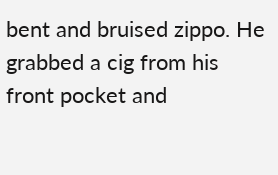bent and bruised zippo. He grabbed a cig from his front pocket and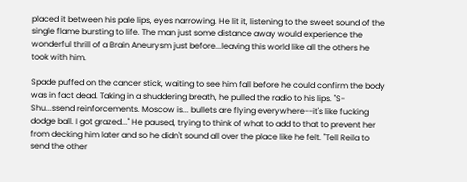placed it between his pale lips, eyes narrowing. He lit it, listening to the sweet sound of the single flame bursting to life. The man just some distance away would experience the wonderful thrill of a Brain Aneurysm just before...leaving this world like all the others he took with him.

Spade puffed on the cancer stick, waiting to see him fall before he could confirm the body was in fact dead. Taking in a shuddering breath, he pulled the radio to his lips. "S-Shu...ssend reinforcements. Moscow is... bullets are flying everywhere--it's like fucking dodge ball. I got grazed..." He paused, trying to think of what to add to that to prevent her from decking him later and so he didn't sound all over the place like he felt. "Tell Reila to send the other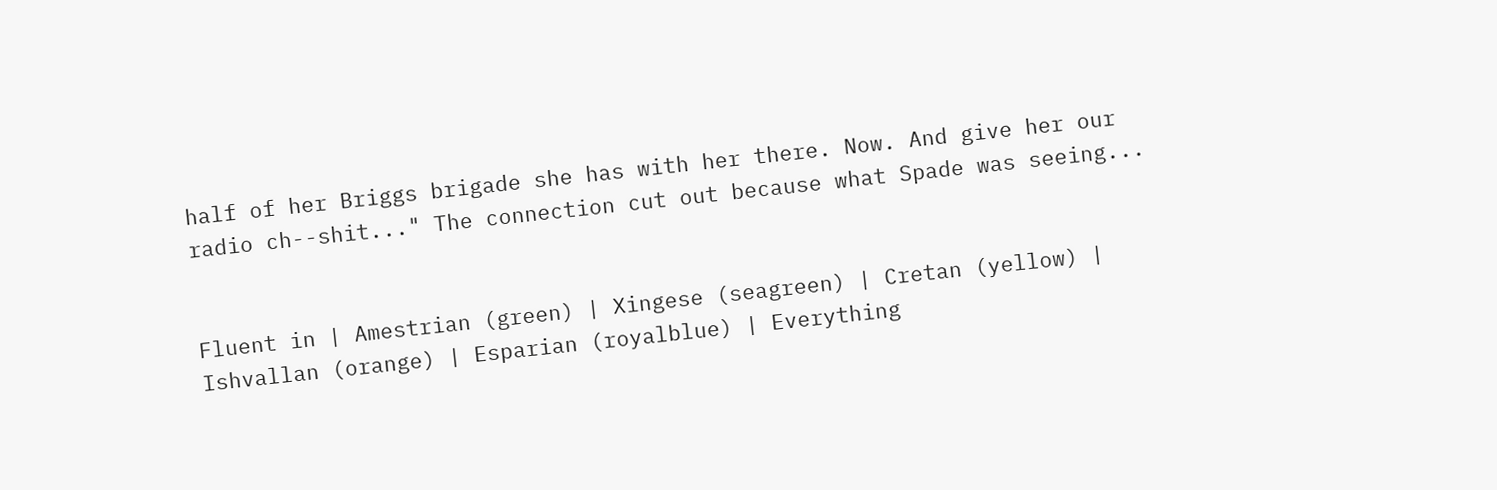half of her Briggs brigade she has with her there. Now. And give her our radio ch--shit..." The connection cut out because what Spade was seeing...


Fluent in | Amestrian (green) | Xingese (seagreen) | Cretan (yellow) | Ishvallan (orange) | Esparian (royalblue) | Everything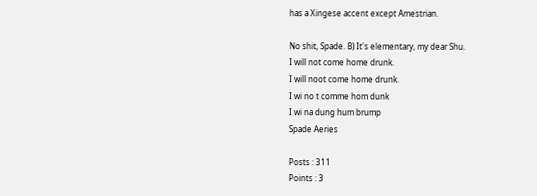has a Xingese accent except Amestrian.

No shit, Spade. B) It's elementary, my dear Shu.
I will not come home drunk.
I will noot come home drunk.
I wi no t comme hom dunk
I wi na dung hum brump
Spade Aeries

Posts : 311
Points : 3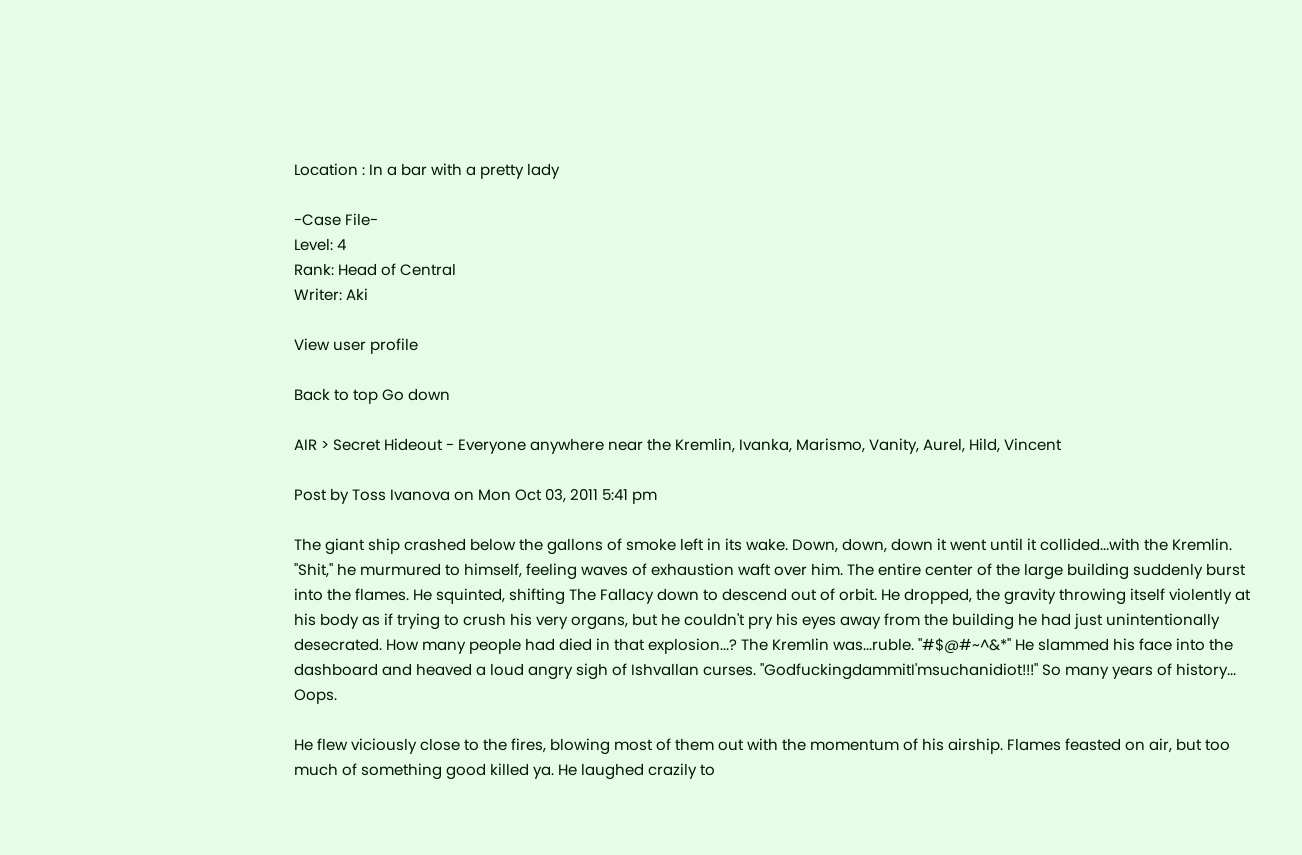Location : In a bar with a pretty lady

-Case File-
Level: 4
Rank: Head of Central
Writer: Aki

View user profile

Back to top Go down

AIR > Secret Hideout - Everyone anywhere near the Kremlin, Ivanka, Marismo, Vanity, Aurel, Hild, Vincent

Post by Toss Ivanova on Mon Oct 03, 2011 5:41 pm

The giant ship crashed below the gallons of smoke left in its wake. Down, down, down it went until it collided...with the Kremlin. "Shit," he murmured to himself, feeling waves of exhaustion waft over him. The entire center of the large building suddenly burst into the flames. He squinted, shifting The Fallacy down to descend out of orbit. He dropped, the gravity throwing itself violently at his body as if trying to crush his very organs, but he couldn't pry his eyes away from the building he had just unintentionally desecrated. How many people had died in that explosion...? The Kremlin was...ruble. "#$@#~^&*" He slammed his face into the dashboard and heaved a loud angry sigh of Ishvallan curses. "GodfuckingdammitI'msuchanidiot!!!" So many years of history... Oops.

He flew viciously close to the fires, blowing most of them out with the momentum of his airship. Flames feasted on air, but too much of something good killed ya. He laughed crazily to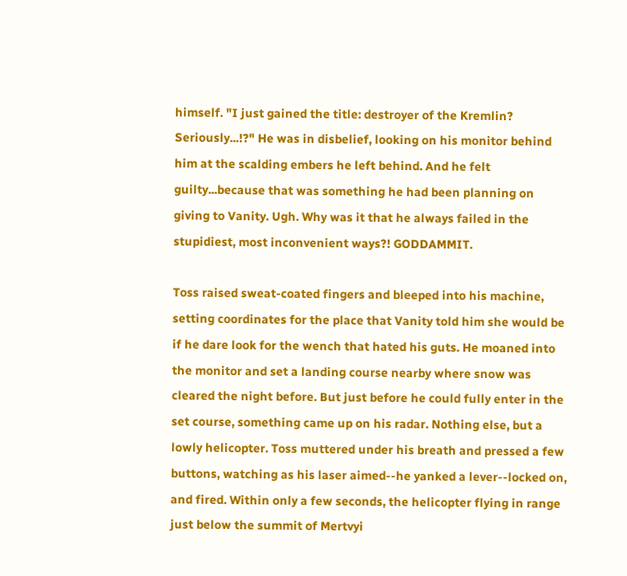himself. "I just gained the title: destroyer of the Kremlin? Seriously...!?" He was in disbelief, looking on his monitor behind him at the scalding embers he left behind. And he felt guilty...because that was something he had been planning on giving to Vanity. Ugh. Why was it that he always failed in the stupidiest, most inconvenient ways?! GODDAMMIT.

Toss raised sweat-coated fingers and bleeped into his machine, setting coordinates for the place that Vanity told him she would be if he dare look for the wench that hated his guts. He moaned into the monitor and set a landing course nearby where snow was cleared the night before. But just before he could fully enter in the set course, something came up on his radar. Nothing else, but a lowly helicopter. Toss muttered under his breath and pressed a few buttons, watching as his laser aimed--he yanked a lever--locked on, and fired. Within only a few seconds, the helicopter flying in range just below the summit of Mertvyi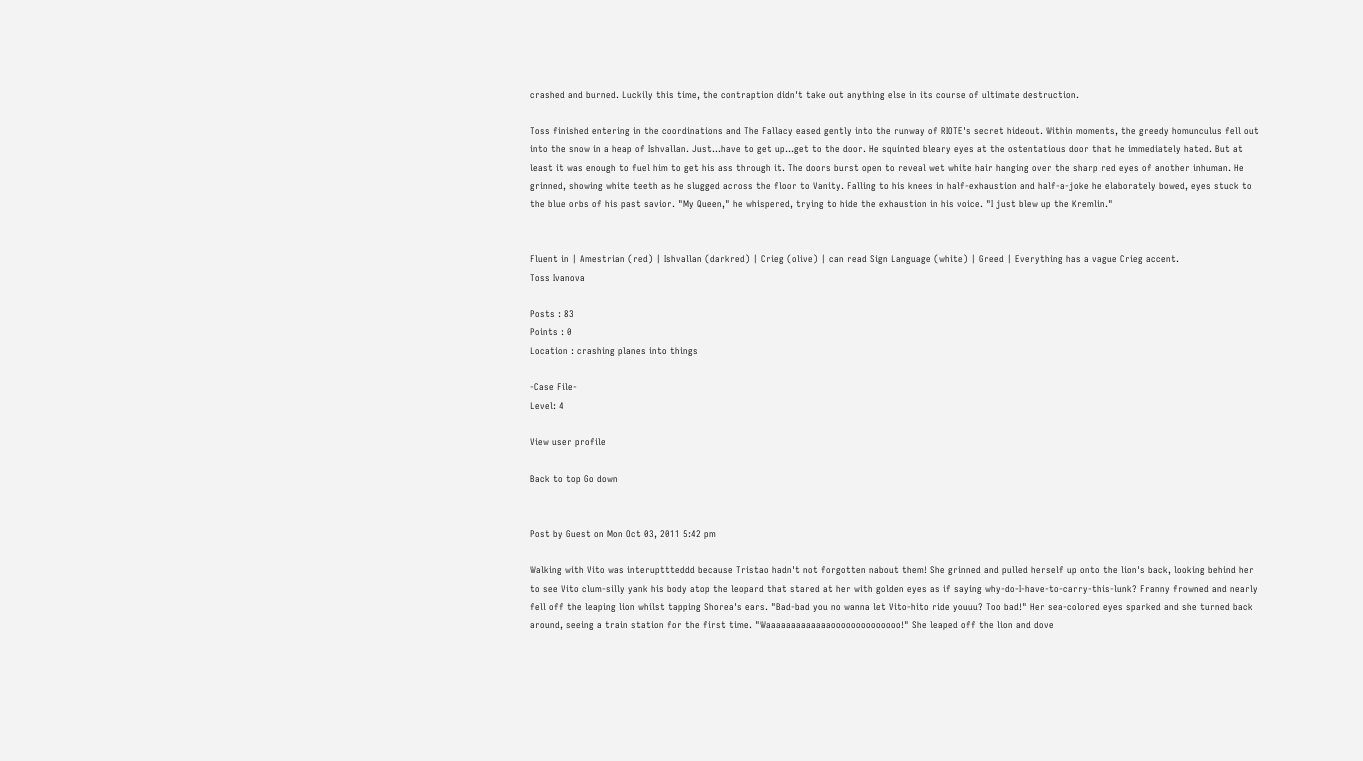crashed and burned. Luckily this time, the contraption didn't take out anything else in its course of ultimate destruction.

Toss finished entering in the coordinations and The Fallacy eased gently into the runway of RIOTE's secret hideout. Within moments, the greedy homunculus fell out into the snow in a heap of Ishvallan. Just...have to get up...get to the door. He squinted bleary eyes at the ostentatious door that he immediately hated. But at least it was enough to fuel him to get his ass through it. The doors burst open to reveal wet white hair hanging over the sharp red eyes of another inhuman. He grinned, showing white teeth as he slugged across the floor to Vanity. Falling to his knees in half-exhaustion and half-a-joke he elaborately bowed, eyes stuck to the blue orbs of his past savior. "My Queen," he whispered, trying to hide the exhaustion in his voice. "I just blew up the Kremlin."


Fluent in | Amestrian (red) | Ishvallan (darkred) | Crieg (olive) | can read Sign Language (white) | Greed | Everything has a vague Crieg accent.
Toss Ivanova

Posts : 83
Points : 0
Location : crashing planes into things

-Case File-
Level: 4

View user profile

Back to top Go down


Post by Guest on Mon Oct 03, 2011 5:42 pm

Walking with Vito was interupttteddd because Tristao hadn't not forgotten nabout them! She grinned and pulled herself up onto the lion's back, looking behind her to see Vito clum-silly yank his body atop the leopard that stared at her with golden eyes as if saying why-do-I-have-to-carry-this-lunk? Franny frowned and nearly fell off the leaping lion whilst tapping Shorea's ears. "Bad-bad you no wanna let Vito-hito ride youuu? Too bad!" Her sea-colored eyes sparked and she turned back around, seeing a train station for the first time. "Waaaaaaaaaaaaaoooooooooooooo!" She leaped off the lion and dove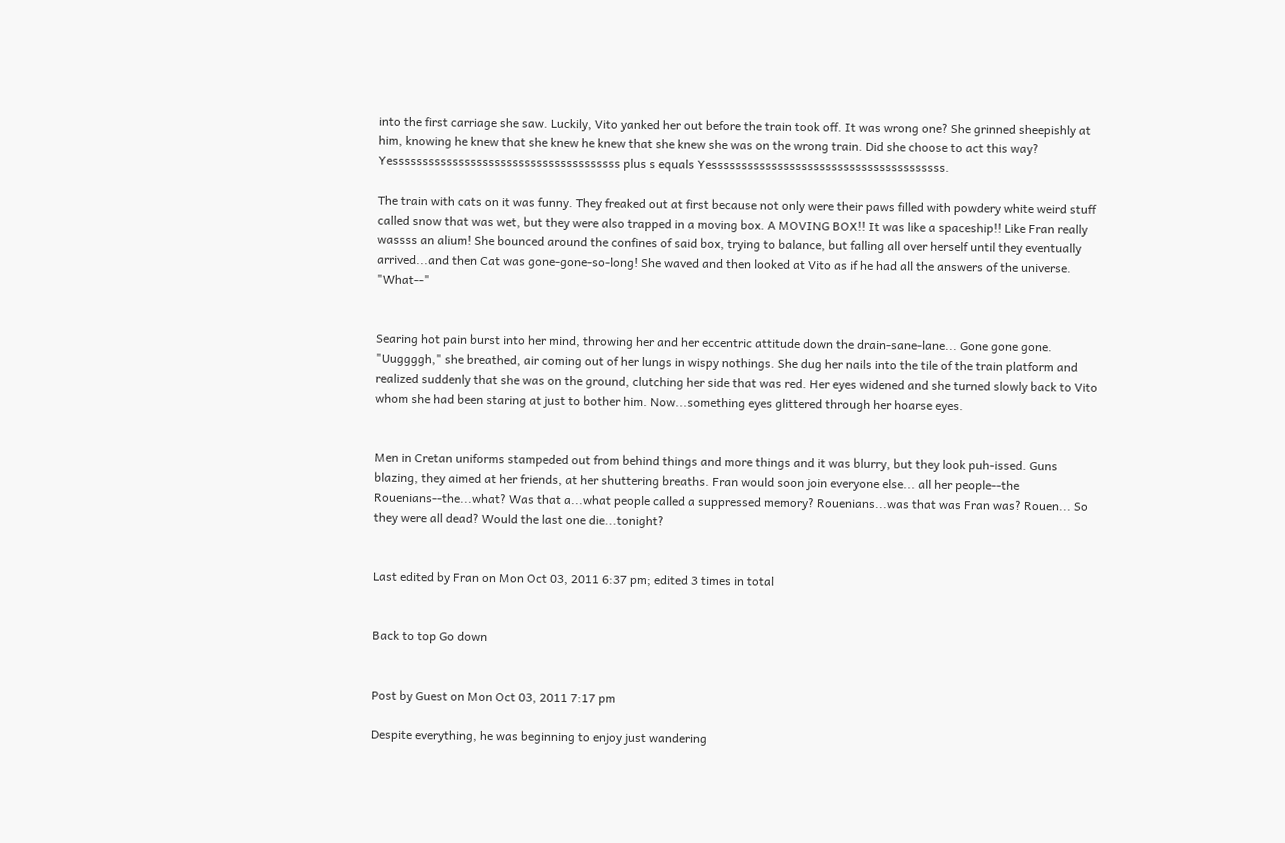into the first carriage she saw. Luckily, Vito yanked her out before the train took off. It was wrong one? She grinned sheepishly at him, knowing he knew that she knew he knew that she knew she was on the wrong train. Did she choose to act this way? Yessssssssssssssssssssssssssssssssssssss plus s equals Yesssssssssssssssssssssssssssssssssssssss.

The train with cats on it was funny. They freaked out at first because not only were their paws filled with powdery white weird stuff called snow that was wet, but they were also trapped in a moving box. A MOVING BOX!! It was like a spaceship!! Like Fran really wassss an alium! She bounced around the confines of said box, trying to balance, but falling all over herself until they eventually arrived...and then Cat was gone-gone-so-long! She waved and then looked at Vito as if he had all the answers of the universe. "What--"


Searing hot pain burst into her mind, throwing her and her eccentric attitude down the drain-sane-lane... Gone gone gone. "Uuggggh," she breathed, air coming out of her lungs in wispy nothings. She dug her nails into the tile of the train platform and realized suddenly that she was on the ground, clutching her side that was red. Her eyes widened and she turned slowly back to Vito whom she had been staring at just to bother him. Now...something eyes glittered through her hoarse eyes.


Men in Cretan uniforms stampeded out from behind things and more things and it was blurry, but they look puh-issed. Guns blazing, they aimed at her friends, at her shuttering breaths. Fran would soon join everyone else... all her people--the Rouenians--the...what? Was that a...what people called a suppressed memory? Rouenians...was that was Fran was? Rouen... So they were all dead? Would the last one die...tonight?


Last edited by Fran on Mon Oct 03, 2011 6:37 pm; edited 3 times in total


Back to top Go down


Post by Guest on Mon Oct 03, 2011 7:17 pm

Despite everything, he was beginning to enjoy just wandering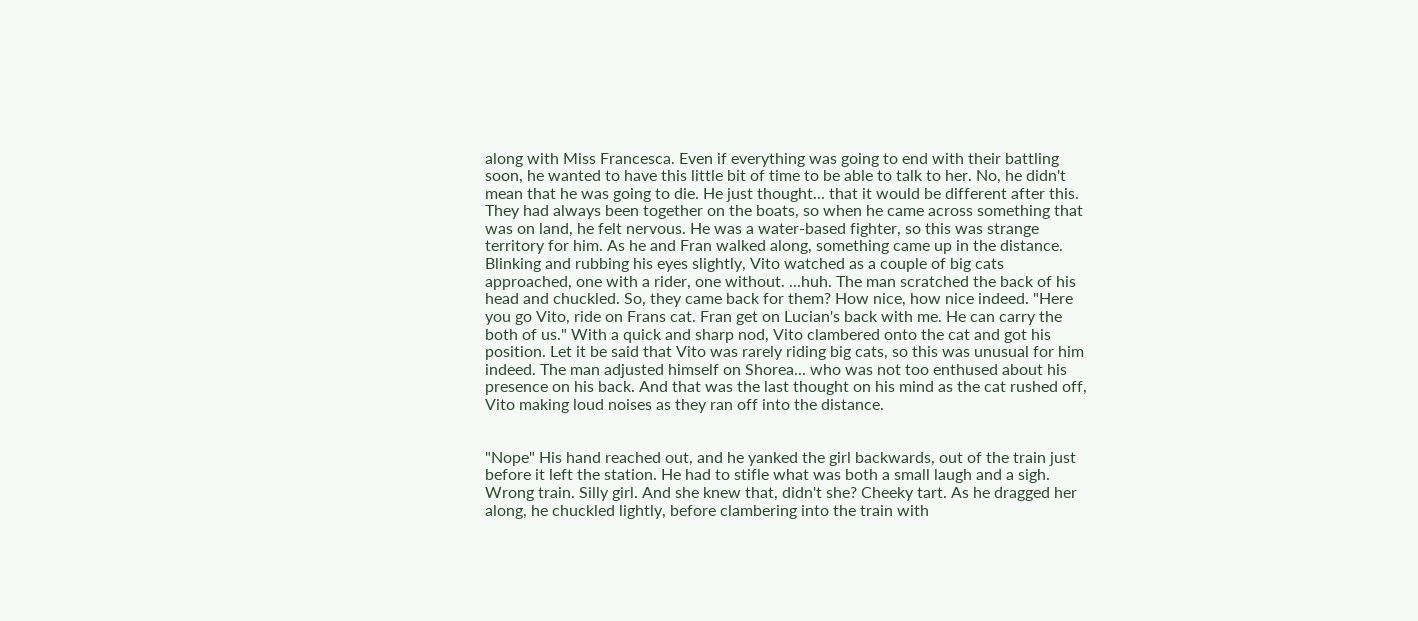along with Miss Francesca. Even if everything was going to end with their battling soon, he wanted to have this little bit of time to be able to talk to her. No, he didn't mean that he was going to die. He just thought... that it would be different after this. They had always been together on the boats, so when he came across something that was on land, he felt nervous. He was a water-based fighter, so this was strange territory for him. As he and Fran walked along, something came up in the distance. Blinking and rubbing his eyes slightly, Vito watched as a couple of big cats approached, one with a rider, one without. ...huh. The man scratched the back of his head and chuckled. So, they came back for them? How nice, how nice indeed. "Here you go Vito, ride on Frans cat. Fran get on Lucian's back with me. He can carry the both of us." With a quick and sharp nod, Vito clambered onto the cat and got his position. Let it be said that Vito was rarely riding big cats, so this was unusual for him indeed. The man adjusted himself on Shorea... who was not too enthused about his presence on his back. And that was the last thought on his mind as the cat rushed off, Vito making loud noises as they ran off into the distance.


"Nope" His hand reached out, and he yanked the girl backwards, out of the train just before it left the station. He had to stifle what was both a small laugh and a sigh. Wrong train. Silly girl. And she knew that, didn't she? Cheeky tart. As he dragged her along, he chuckled lightly, before clambering into the train with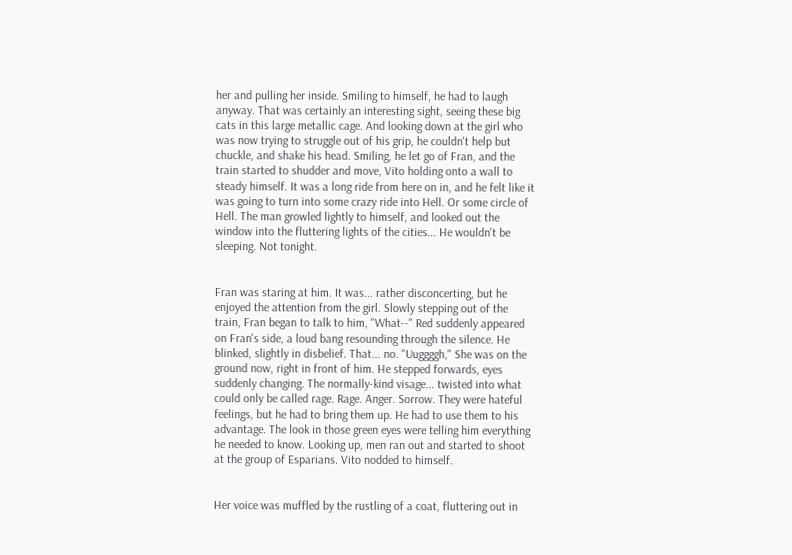her and pulling her inside. Smiling to himself, he had to laugh anyway. That was certainly an interesting sight, seeing these big cats in this large metallic cage. And looking down at the girl who was now trying to struggle out of his grip, he couldn't help but chuckle, and shake his head. Smiling, he let go of Fran, and the train started to shudder and move, Vito holding onto a wall to steady himself. It was a long ride from here on in, and he felt like it was going to turn into some crazy ride into Hell. Or some circle of Hell. The man growled lightly to himself, and looked out the window into the fluttering lights of the cities... He wouldn't be sleeping. Not tonight.


Fran was staring at him. It was... rather disconcerting, but he enjoyed the attention from the girl. Slowly stepping out of the train, Fran began to talk to him, "What--" Red suddenly appeared on Fran's side, a loud bang resounding through the silence. He blinked, slightly in disbelief. That... no. "Uuggggh," She was on the ground now, right in front of him. He stepped forwards, eyes suddenly changing. The normally-kind visage... twisted into what could only be called rage. Rage. Anger. Sorrow. They were hateful feelings, but he had to bring them up. He had to use them to his advantage. The look in those green eyes were telling him everything he needed to know. Looking up, men ran out and started to shoot at the group of Esparians. Vito nodded to himself.


Her voice was muffled by the rustling of a coat, fluttering out in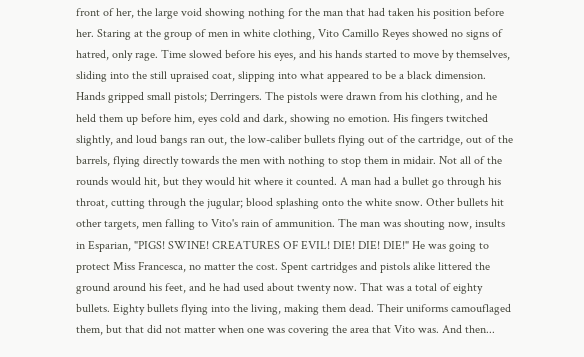front of her, the large void showing nothing for the man that had taken his position before her. Staring at the group of men in white clothing, Vito Camillo Reyes showed no signs of hatred, only rage. Time slowed before his eyes, and his hands started to move by themselves, sliding into the still upraised coat, slipping into what appeared to be a black dimension. Hands gripped small pistols; Derringers. The pistols were drawn from his clothing, and he held them up before him, eyes cold and dark, showing no emotion. His fingers twitched slightly, and loud bangs ran out, the low-caliber bullets flying out of the cartridge, out of the barrels, flying directly towards the men with nothing to stop them in midair. Not all of the rounds would hit, but they would hit where it counted. A man had a bullet go through his throat, cutting through the jugular; blood splashing onto the white snow. Other bullets hit other targets, men falling to Vito's rain of ammunition. The man was shouting now, insults in Esparian, "PIGS! SWINE! CREATURES OF EVIL! DIE! DIE! DIE!" He was going to protect Miss Francesca, no matter the cost. Spent cartridges and pistols alike littered the ground around his feet, and he had used about twenty now. That was a total of eighty bullets. Eighty bullets flying into the living, making them dead. Their uniforms camouflaged them, but that did not matter when one was covering the area that Vito was. And then...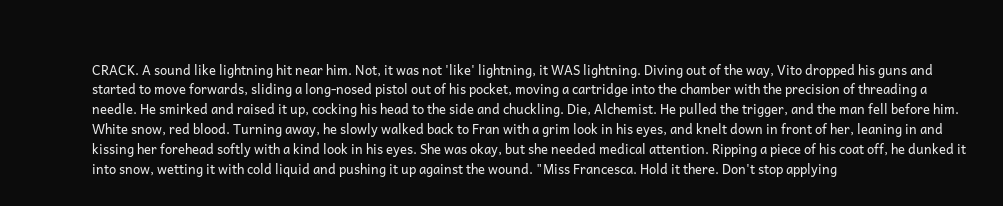CRACK. A sound like lightning hit near him. Not, it was not 'like' lightning, it WAS lightning. Diving out of the way, Vito dropped his guns and started to move forwards, sliding a long-nosed pistol out of his pocket, moving a cartridge into the chamber with the precision of threading a needle. He smirked and raised it up, cocking his head to the side and chuckling. Die, Alchemist. He pulled the trigger, and the man fell before him. White snow, red blood. Turning away, he slowly walked back to Fran with a grim look in his eyes, and knelt down in front of her, leaning in and kissing her forehead softly with a kind look in his eyes. She was okay, but she needed medical attention. Ripping a piece of his coat off, he dunked it into snow, wetting it with cold liquid and pushing it up against the wound. "Miss Francesca. Hold it there. Don't stop applying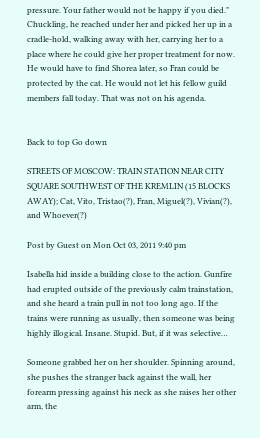pressure. Your father would not be happy if you died." Chuckling, he reached under her and picked her up in a cradle-hold, walking away with her, carrying her to a place where he could give her proper treatment for now. He would have to find Shorea later, so Fran could be protected by the cat. He would not let his fellow guild members fall today. That was not on his agenda.


Back to top Go down

STREETS OF MOSCOW: TRAIN STATION NEAR CITY SQUARE SOUTHWEST OF THE KREMLIN (15 BLOCKS AWAY); Cat, Vito, Tristao(?), Fran, Miguel(?), Vivian(?), and Whoever(?)

Post by Guest on Mon Oct 03, 2011 9:40 pm

Isabella hid inside a building close to the action. Gunfire had erupted outside of the previously calm trainstation, and she heard a train pull in not too long ago. If the trains were running as usually, then someone was being highly illogical. Insane. Stupid. But, if it was selective…

Someone grabbed her on her shoulder. Spinning around, she pushes the stranger back against the wall, her forearm pressing against his neck as she raises her other arm, the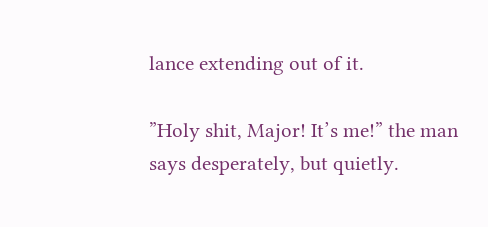lance extending out of it.

”Holy shit, Major! It’s me!” the man says desperately, but quietly.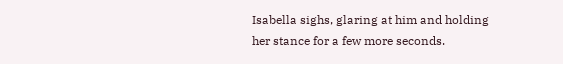Isabella sighs, glaring at him and holding her stance for a few more seconds.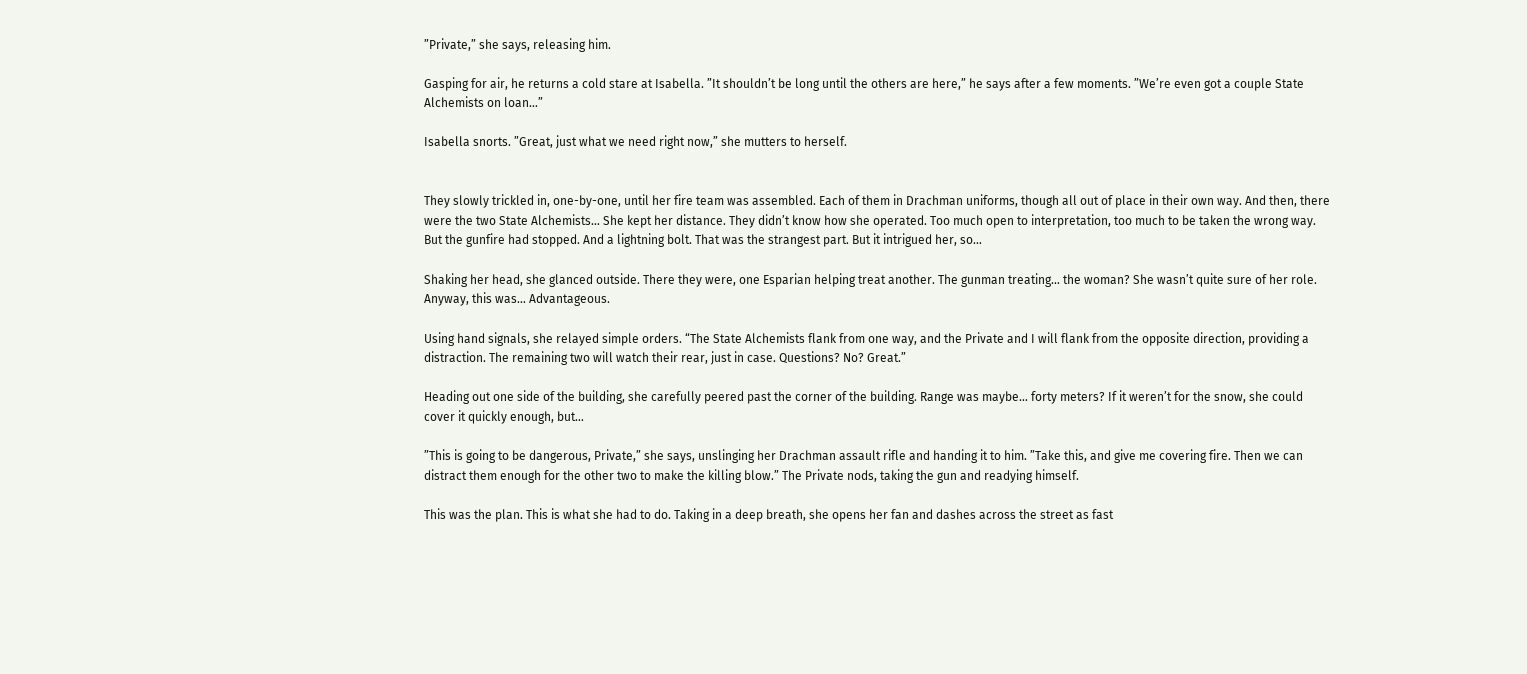”Private,” she says, releasing him.

Gasping for air, he returns a cold stare at Isabella. ”It shouldn’t be long until the others are here,” he says after a few moments. ”We’re even got a couple State Alchemists on loan…”

Isabella snorts. ”Great, just what we need right now,” she mutters to herself.


They slowly trickled in, one-by-one, until her fire team was assembled. Each of them in Drachman uniforms, though all out of place in their own way. And then, there were the two State Alchemists… She kept her distance. They didn’t know how she operated. Too much open to interpretation, too much to be taken the wrong way. But the gunfire had stopped. And a lightning bolt. That was the strangest part. But it intrigued her, so…

Shaking her head, she glanced outside. There they were, one Esparian helping treat another. The gunman treating… the woman? She wasn’t quite sure of her role. Anyway, this was… Advantageous.

Using hand signals, she relayed simple orders. “The State Alchemists flank from one way, and the Private and I will flank from the opposite direction, providing a distraction. The remaining two will watch their rear, just in case. Questions? No? Great.”

Heading out one side of the building, she carefully peered past the corner of the building. Range was maybe… forty meters? If it weren’t for the snow, she could cover it quickly enough, but…

”This is going to be dangerous, Private,” she says, unslinging her Drachman assault rifle and handing it to him. ”Take this, and give me covering fire. Then we can distract them enough for the other two to make the killing blow.” The Private nods, taking the gun and readying himself.

This was the plan. This is what she had to do. Taking in a deep breath, she opens her fan and dashes across the street as fast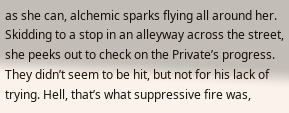as she can, alchemic sparks flying all around her. Skidding to a stop in an alleyway across the street, she peeks out to check on the Private’s progress. They didn’t seem to be hit, but not for his lack of trying. Hell, that’s what suppressive fire was,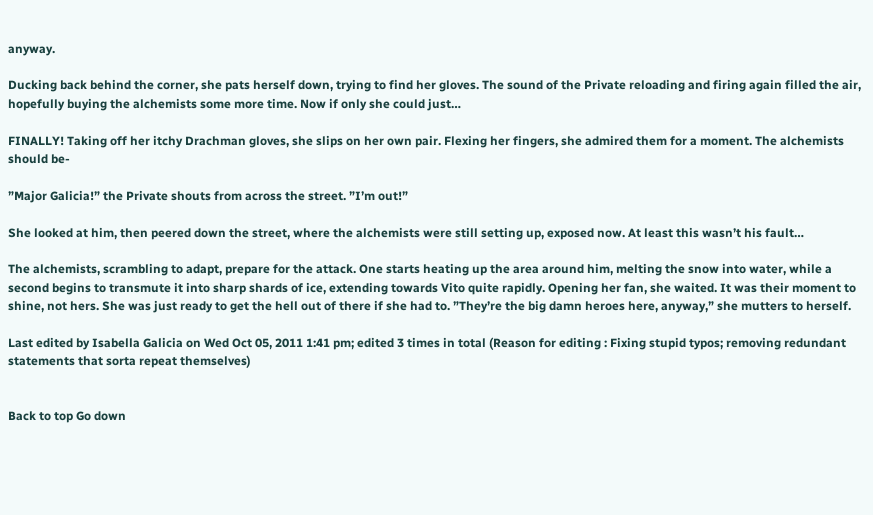anyway.

Ducking back behind the corner, she pats herself down, trying to find her gloves. The sound of the Private reloading and firing again filled the air, hopefully buying the alchemists some more time. Now if only she could just…

FINALLY! Taking off her itchy Drachman gloves, she slips on her own pair. Flexing her fingers, she admired them for a moment. The alchemists should be-

”Major Galicia!” the Private shouts from across the street. ”I’m out!”

She looked at him, then peered down the street, where the alchemists were still setting up, exposed now. At least this wasn’t his fault…

The alchemists, scrambling to adapt, prepare for the attack. One starts heating up the area around him, melting the snow into water, while a second begins to transmute it into sharp shards of ice, extending towards Vito quite rapidly. Opening her fan, she waited. It was their moment to shine, not hers. She was just ready to get the hell out of there if she had to. ”They’re the big damn heroes here, anyway,” she mutters to herself.

Last edited by Isabella Galicia on Wed Oct 05, 2011 1:41 pm; edited 3 times in total (Reason for editing : Fixing stupid typos; removing redundant statements that sorta repeat themselves)


Back to top Go down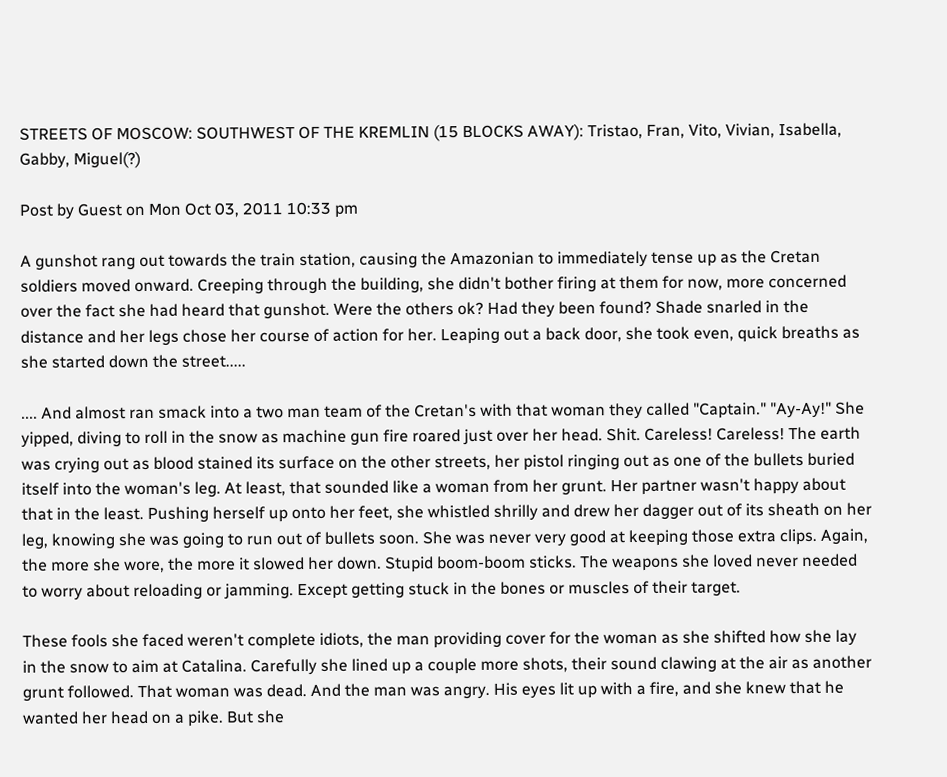STREETS OF MOSCOW: SOUTHWEST OF THE KREMLIN (15 BLOCKS AWAY): Tristao, Fran, Vito, Vivian, Isabella, Gabby, Miguel(?)

Post by Guest on Mon Oct 03, 2011 10:33 pm

A gunshot rang out towards the train station, causing the Amazonian to immediately tense up as the Cretan soldiers moved onward. Creeping through the building, she didn't bother firing at them for now, more concerned over the fact she had heard that gunshot. Were the others ok? Had they been found? Shade snarled in the distance and her legs chose her course of action for her. Leaping out a back door, she took even, quick breaths as she started down the street.....

.... And almost ran smack into a two man team of the Cretan's with that woman they called "Captain." "Ay-Ay!" She yipped, diving to roll in the snow as machine gun fire roared just over her head. Shit. Careless! Careless! The earth was crying out as blood stained its surface on the other streets, her pistol ringing out as one of the bullets buried itself into the woman's leg. At least, that sounded like a woman from her grunt. Her partner wasn't happy about that in the least. Pushing herself up onto her feet, she whistled shrilly and drew her dagger out of its sheath on her leg, knowing she was going to run out of bullets soon. She was never very good at keeping those extra clips. Again, the more she wore, the more it slowed her down. Stupid boom-boom sticks. The weapons she loved never needed to worry about reloading or jamming. Except getting stuck in the bones or muscles of their target.

These fools she faced weren't complete idiots, the man providing cover for the woman as she shifted how she lay in the snow to aim at Catalina. Carefully she lined up a couple more shots, their sound clawing at the air as another grunt followed. That woman was dead. And the man was angry. His eyes lit up with a fire, and she knew that he wanted her head on a pike. But she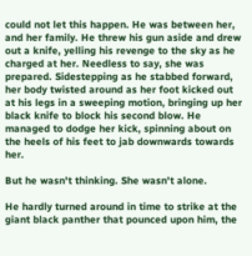could not let this happen. He was between her, and her family. He threw his gun aside and drew out a knife, yelling his revenge to the sky as he charged at her. Needless to say, she was prepared. Sidestepping as he stabbed forward, her body twisted around as her foot kicked out at his legs in a sweeping motion, bringing up her black knife to block his second blow. He managed to dodge her kick, spinning about on the heels of his feet to jab downwards towards her.

But he wasn't thinking. She wasn't alone.

He hardly turned around in time to strike at the giant black panther that pounced upon him, the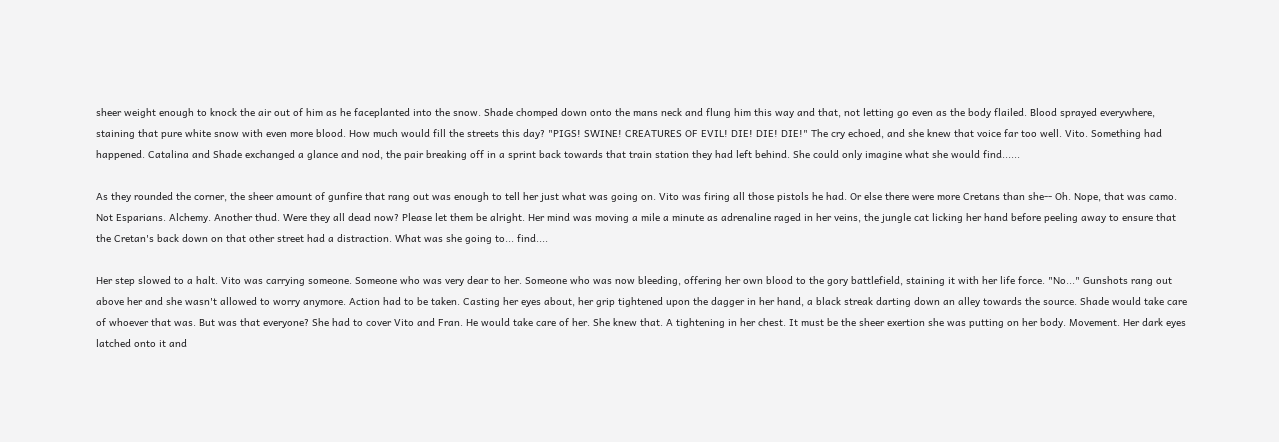sheer weight enough to knock the air out of him as he faceplanted into the snow. Shade chomped down onto the mans neck and flung him this way and that, not letting go even as the body flailed. Blood sprayed everywhere, staining that pure white snow with even more blood. How much would fill the streets this day? "PIGS! SWINE! CREATURES OF EVIL! DIE! DIE! DIE!" The cry echoed, and she knew that voice far too well. Vito. Something had happened. Catalina and Shade exchanged a glance and nod, the pair breaking off in a sprint back towards that train station they had left behind. She could only imagine what she would find......

As they rounded the corner, the sheer amount of gunfire that rang out was enough to tell her just what was going on. Vito was firing all those pistols he had. Or else there were more Cretans than she-- Oh. Nope, that was camo. Not Esparians. Alchemy. Another thud. Were they all dead now? Please let them be alright. Her mind was moving a mile a minute as adrenaline raged in her veins, the jungle cat licking her hand before peeling away to ensure that the Cretan's back down on that other street had a distraction. What was she going to... find....

Her step slowed to a halt. Vito was carrying someone. Someone who was very dear to her. Someone who was now bleeding, offering her own blood to the gory battlefield, staining it with her life force. "No..." Gunshots rang out above her and she wasn't allowed to worry anymore. Action had to be taken. Casting her eyes about, her grip tightened upon the dagger in her hand, a black streak darting down an alley towards the source. Shade would take care of whoever that was. But was that everyone? She had to cover Vito and Fran. He would take care of her. She knew that. A tightening in her chest. It must be the sheer exertion she was putting on her body. Movement. Her dark eyes latched onto it and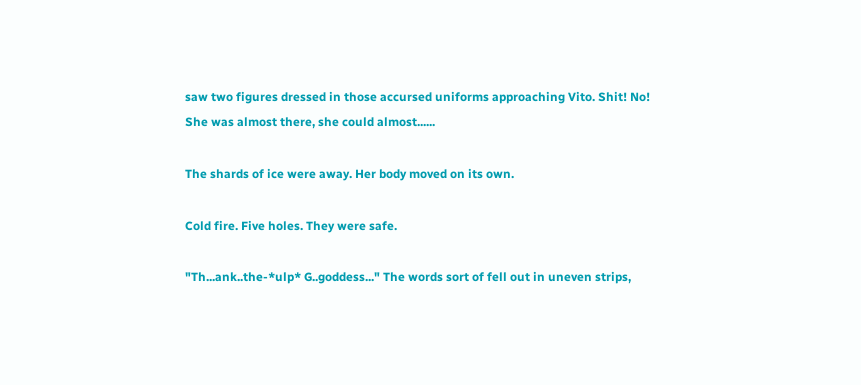saw two figures dressed in those accursed uniforms approaching Vito. Shit! No! She was almost there, she could almost......

The shards of ice were away. Her body moved on its own.

Cold fire. Five holes. They were safe.

"Th...ank..the-*ulp* G..goddess..." The words sort of fell out in uneven strips,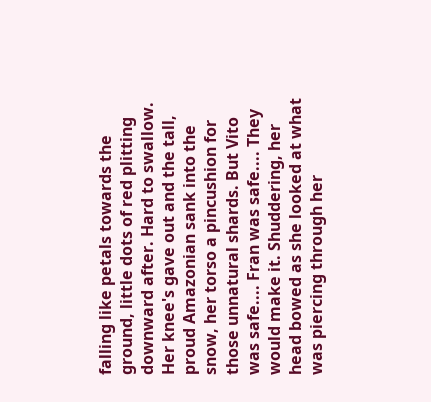falling like petals towards the ground, little dots of red plitting downward after. Hard to swallow. Her knee's gave out and the tall, proud Amazonian sank into the snow, her torso a pincushion for those unnatural shards. But Vito was safe.... Fran was safe.... They would make it. Shuddering, her head bowed as she looked at what was piercing through her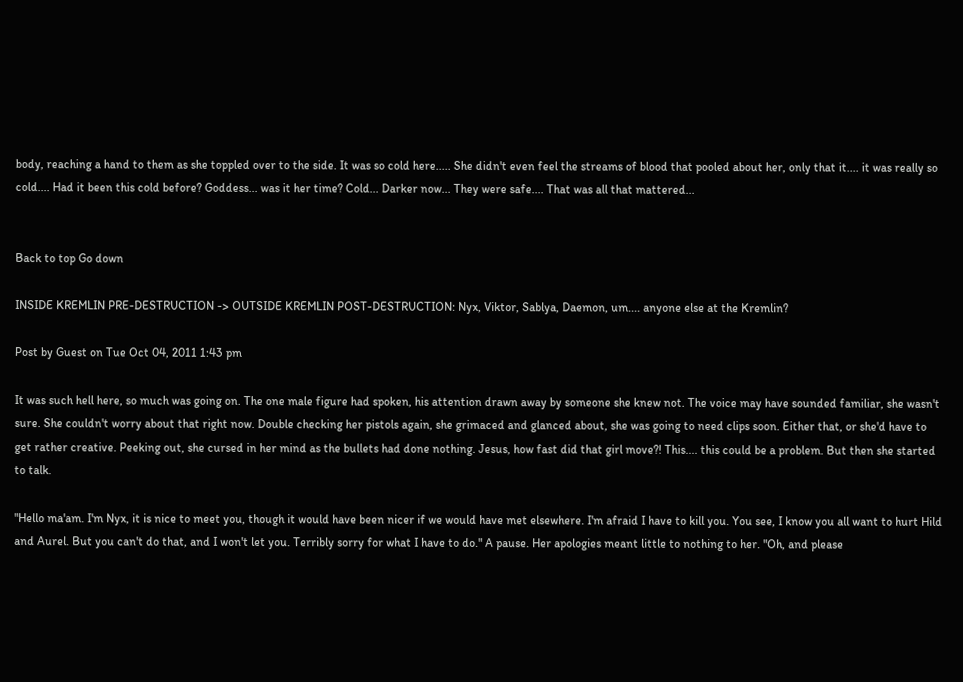body, reaching a hand to them as she toppled over to the side. It was so cold here..... She didn't even feel the streams of blood that pooled about her, only that it.... it was really so cold.... Had it been this cold before? Goddess... was it her time? Cold... Darker now... They were safe.... That was all that mattered...


Back to top Go down

INSIDE KREMLIN PRE-DESTRUCTION -> OUTSIDE KREMLIN POST-DESTRUCTION: Nyx, Viktor, Sablya, Daemon, um.... anyone else at the Kremlin?

Post by Guest on Tue Oct 04, 2011 1:43 pm

It was such hell here, so much was going on. The one male figure had spoken, his attention drawn away by someone she knew not. The voice may have sounded familiar, she wasn't sure. She couldn't worry about that right now. Double checking her pistols again, she grimaced and glanced about, she was going to need clips soon. Either that, or she'd have to get rather creative. Peeking out, she cursed in her mind as the bullets had done nothing. Jesus, how fast did that girl move?! This.... this could be a problem. But then she started to talk.

"Hello ma'am. I'm Nyx, it is nice to meet you, though it would have been nicer if we would have met elsewhere. I'm afraid I have to kill you. You see, I know you all want to hurt Hild and Aurel. But you can't do that, and I won't let you. Terribly sorry for what I have to do." A pause. Her apologies meant little to nothing to her. "Oh, and please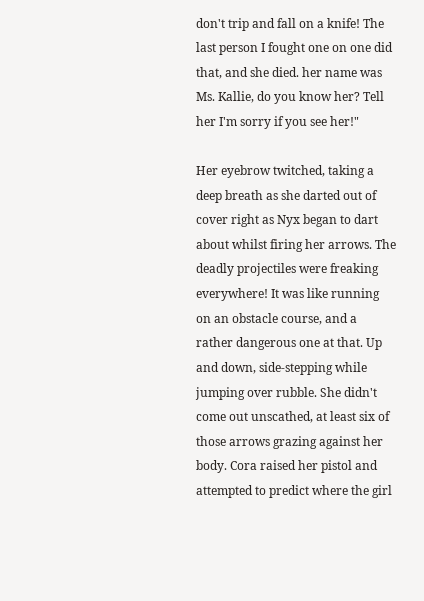don't trip and fall on a knife! The last person I fought one on one did that, and she died. her name was Ms. Kallie, do you know her? Tell her I'm sorry if you see her!"

Her eyebrow twitched, taking a deep breath as she darted out of cover right as Nyx began to dart about whilst firing her arrows. The deadly projectiles were freaking everywhere! It was like running on an obstacle course, and a rather dangerous one at that. Up and down, side-stepping while jumping over rubble. She didn't come out unscathed, at least six of those arrows grazing against her body. Cora raised her pistol and attempted to predict where the girl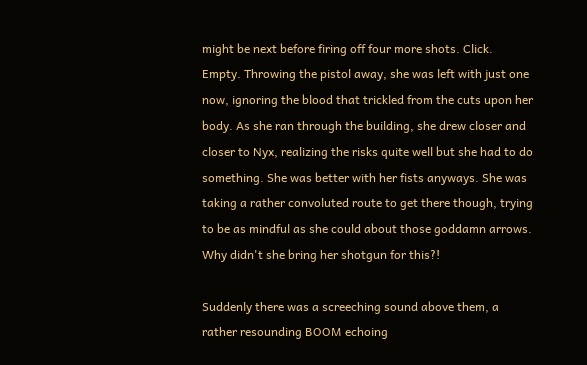might be next before firing off four more shots. Click. Empty. Throwing the pistol away, she was left with just one now, ignoring the blood that trickled from the cuts upon her body. As she ran through the building, she drew closer and closer to Nyx, realizing the risks quite well but she had to do something. She was better with her fists anyways. She was taking a rather convoluted route to get there though, trying to be as mindful as she could about those goddamn arrows. Why didn't she bring her shotgun for this?!

Suddenly there was a screeching sound above them, a rather resounding BOOM echoing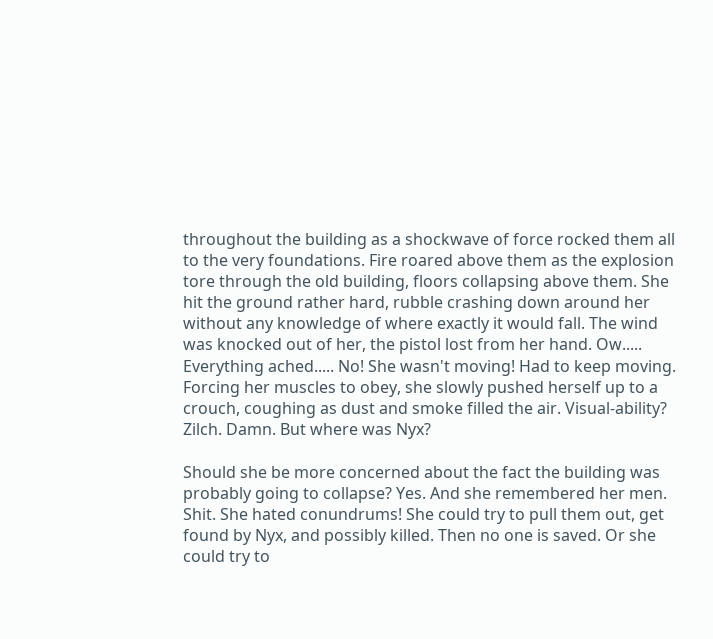throughout the building as a shockwave of force rocked them all to the very foundations. Fire roared above them as the explosion tore through the old building, floors collapsing above them. She hit the ground rather hard, rubble crashing down around her without any knowledge of where exactly it would fall. The wind was knocked out of her, the pistol lost from her hand. Ow..... Everything ached..... No! She wasn't moving! Had to keep moving. Forcing her muscles to obey, she slowly pushed herself up to a crouch, coughing as dust and smoke filled the air. Visual-ability? Zilch. Damn. But where was Nyx?

Should she be more concerned about the fact the building was probably going to collapse? Yes. And she remembered her men. Shit. She hated conundrums! She could try to pull them out, get found by Nyx, and possibly killed. Then no one is saved. Or she could try to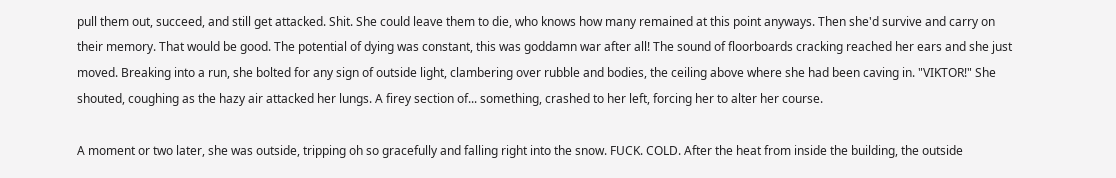pull them out, succeed, and still get attacked. Shit. She could leave them to die, who knows how many remained at this point anyways. Then she'd survive and carry on their memory. That would be good. The potential of dying was constant, this was goddamn war after all! The sound of floorboards cracking reached her ears and she just moved. Breaking into a run, she bolted for any sign of outside light, clambering over rubble and bodies, the ceiling above where she had been caving in. "VIKTOR!" She shouted, coughing as the hazy air attacked her lungs. A firey section of... something, crashed to her left, forcing her to alter her course.

A moment or two later, she was outside, tripping oh so gracefully and falling right into the snow. FUCK. COLD. After the heat from inside the building, the outside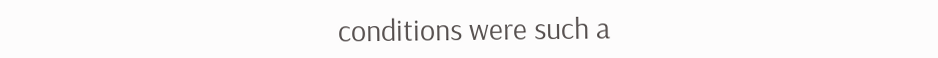conditions were such a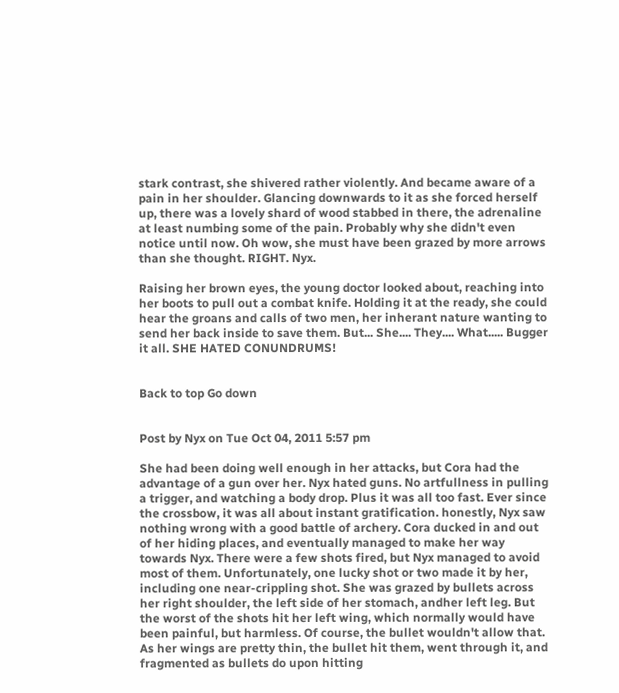stark contrast, she shivered rather violently. And became aware of a pain in her shoulder. Glancing downwards to it as she forced herself up, there was a lovely shard of wood stabbed in there, the adrenaline at least numbing some of the pain. Probably why she didn't even notice until now. Oh wow, she must have been grazed by more arrows than she thought. RIGHT. Nyx.

Raising her brown eyes, the young doctor looked about, reaching into her boots to pull out a combat knife. Holding it at the ready, she could hear the groans and calls of two men, her inherant nature wanting to send her back inside to save them. But... She.... They.... What..... Bugger it all. SHE HATED CONUNDRUMS!


Back to top Go down


Post by Nyx on Tue Oct 04, 2011 5:57 pm

She had been doing well enough in her attacks, but Cora had the advantage of a gun over her. Nyx hated guns. No artfullness in pulling a trigger, and watching a body drop. Plus it was all too fast. Ever since the crossbow, it was all about instant gratification. honestly, Nyx saw nothing wrong with a good battle of archery. Cora ducked in and out of her hiding places, and eventually managed to make her way towards Nyx. There were a few shots fired, but Nyx managed to avoid most of them. Unfortunately, one lucky shot or two made it by her, including one near-crippling shot. She was grazed by bullets across her right shoulder, the left side of her stomach, andher left leg. But the worst of the shots hit her left wing, which normally would have been painful, but harmless. Of course, the bullet wouldn't allow that. As her wings are pretty thin, the bullet hit them, went through it, and fragmented as bullets do upon hitting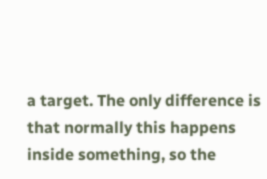a target. The only difference is that normally this happens inside something, so the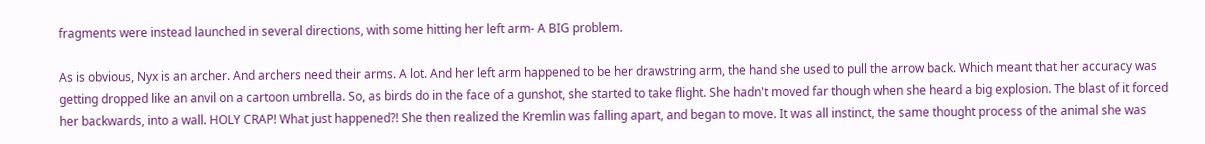fragments were instead launched in several directions, with some hitting her left arm- A BIG problem.

As is obvious, Nyx is an archer. And archers need their arms. A lot. And her left arm happened to be her drawstring arm, the hand she used to pull the arrow back. Which meant that her accuracy was getting dropped like an anvil on a cartoon umbrella. So, as birds do in the face of a gunshot, she started to take flight. She hadn't moved far though when she heard a big explosion. The blast of it forced her backwards, into a wall. HOLY CRAP! What just happened?! She then realized the Kremlin was falling apart, and began to move. It was all instinct, the same thought process of the animal she was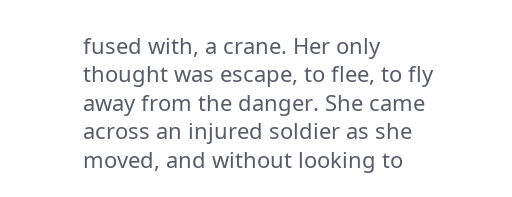fused with, a crane. Her only thought was escape, to flee, to fly away from the danger. She came across an injured soldier as she moved, and without looking to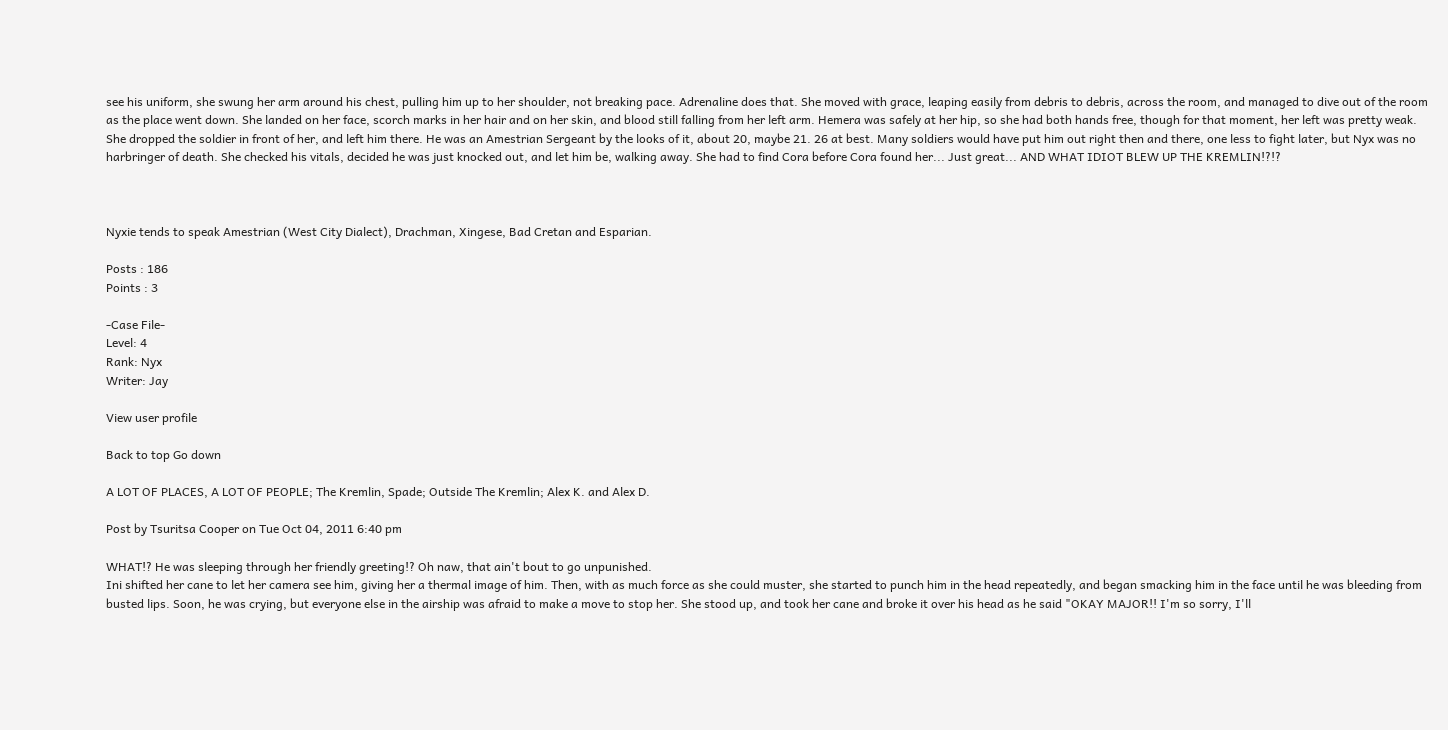see his uniform, she swung her arm around his chest, pulling him up to her shoulder, not breaking pace. Adrenaline does that. She moved with grace, leaping easily from debris to debris, across the room, and managed to dive out of the room as the place went down. She landed on her face, scorch marks in her hair and on her skin, and blood still falling from her left arm. Hemera was safely at her hip, so she had both hands free, though for that moment, her left was pretty weak. She dropped the soldier in front of her, and left him there. He was an Amestrian Sergeant by the looks of it, about 20, maybe 21. 26 at best. Many soldiers would have put him out right then and there, one less to fight later, but Nyx was no harbringer of death. She checked his vitals, decided he was just knocked out, and let him be, walking away. She had to find Cora before Cora found her... Just great... AND WHAT IDIOT BLEW UP THE KREMLIN!?!?



Nyxie tends to speak Amestrian (West City Dialect), Drachman, Xingese, Bad Cretan and Esparian.

Posts : 186
Points : 3

-Case File-
Level: 4
Rank: Nyx
Writer: Jay

View user profile

Back to top Go down

A LOT OF PLACES, A LOT OF PEOPLE; The Kremlin, Spade; Outside The Kremlin; Alex K. and Alex D.

Post by Tsuritsa Cooper on Tue Oct 04, 2011 6:40 pm

WHAT!? He was sleeping through her friendly greeting!? Oh naw, that ain't bout to go unpunished.
Ini shifted her cane to let her camera see him, giving her a thermal image of him. Then, with as much force as she could muster, she started to punch him in the head repeatedly, and began smacking him in the face until he was bleeding from busted lips. Soon, he was crying, but everyone else in the airship was afraid to make a move to stop her. She stood up, and took her cane and broke it over his head as he said "OKAY MAJOR!! I'm so sorry, I'll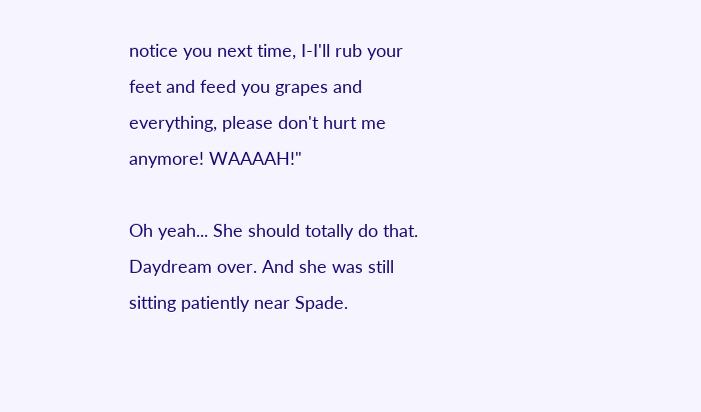notice you next time, I-I'll rub your feet and feed you grapes and everything, please don't hurt me anymore! WAAAAH!"

Oh yeah... She should totally do that. Daydream over. And she was still sitting patiently near Spade.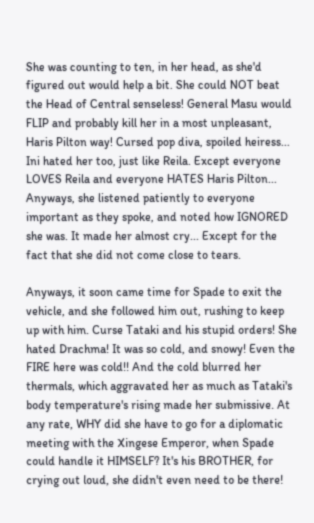She was counting to ten, in her head, as she'd figured out would help a bit. She could NOT beat the Head of Central senseless! General Masu would FLIP and probably kill her in a most unpleasant, Haris Pilton way! Cursed pop diva, spoiled heiress... Ini hated her too, just like Reila. Except everyone LOVES Reila and everyone HATES Haris Pilton... Anyways, she listened patiently to everyone important as they spoke, and noted how IGNORED she was. It made her almost cry... Except for the fact that she did not come close to tears.

Anyways, it soon came time for Spade to exit the vehicle, and she followed him out, rushing to keep up with him. Curse Tataki and his stupid orders! She hated Drachma! It was so cold, and snowy! Even the FIRE here was cold!! And the cold blurred her thermals, which aggravated her as much as Tataki's body temperature's rising made her submissive. At any rate, WHY did she have to go for a diplomatic meeting with the Xingese Emperor, when Spade could handle it HIMSELF? It's his BROTHER, for crying out loud, she didn't even need to be there!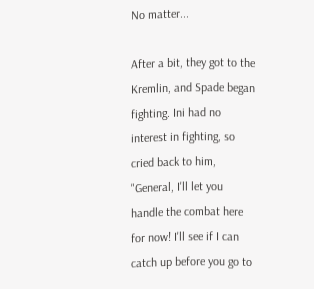No matter...

After a bit, they got to the Kremlin, and Spade began fighting. Ini had no interest in fighting, so cried back to him, "General, I'll let you handle the combat here for now! I'll see if I can catch up before you go to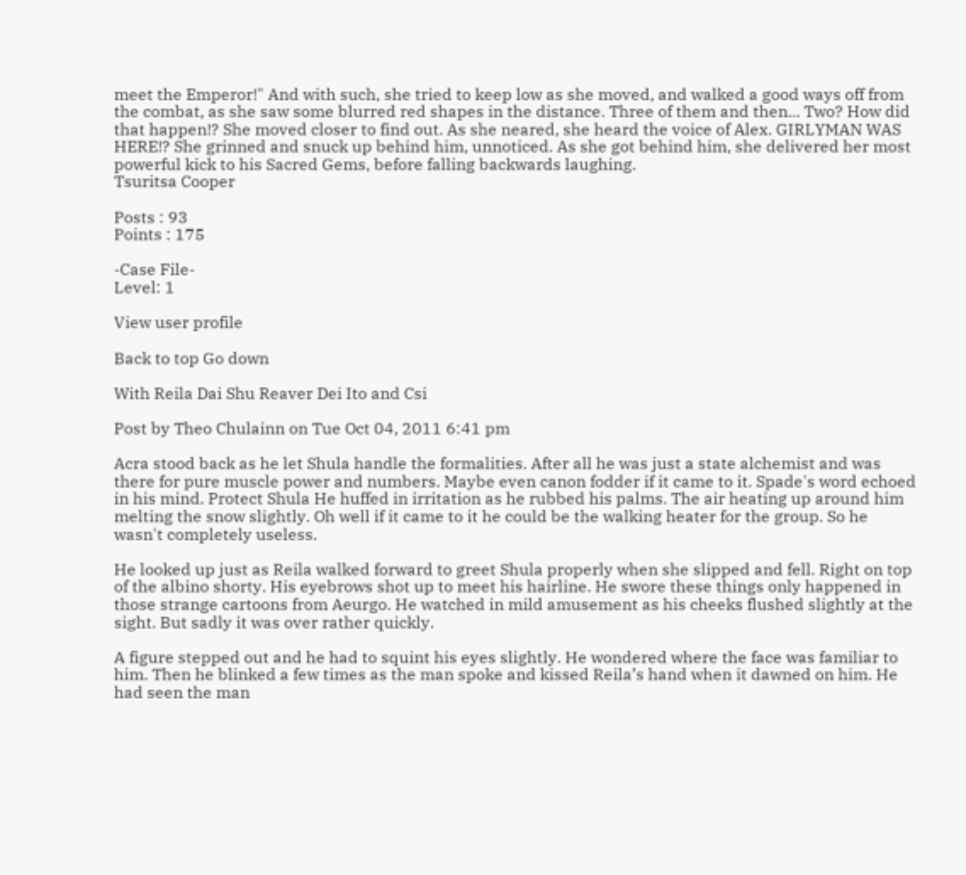meet the Emperor!" And with such, she tried to keep low as she moved, and walked a good ways off from the combat, as she saw some blurred red shapes in the distance. Three of them and then... Two? How did that happen!? She moved closer to find out. As she neared, she heard the voice of Alex. GIRLYMAN WAS HERE!? She grinned and snuck up behind him, unnoticed. As she got behind him, she delivered her most powerful kick to his Sacred Gems, before falling backwards laughing.
Tsuritsa Cooper

Posts : 93
Points : 175

-Case File-
Level: 1

View user profile

Back to top Go down

With Reila Dai Shu Reaver Dei Ito and Csi

Post by Theo Chulainn on Tue Oct 04, 2011 6:41 pm

Acra stood back as he let Shula handle the formalities. After all he was just a state alchemist and was there for pure muscle power and numbers. Maybe even canon fodder if it came to it. Spade's word echoed in his mind. Protect Shula He huffed in irritation as he rubbed his palms. The air heating up around him melting the snow slightly. Oh well if it came to it he could be the walking heater for the group. So he wasn't completely useless.

He looked up just as Reila walked forward to greet Shula properly when she slipped and fell. Right on top of the albino shorty. His eyebrows shot up to meet his hairline. He swore these things only happened in those strange cartoons from Aeurgo. He watched in mild amusement as his cheeks flushed slightly at the sight. But sadly it was over rather quickly.

A figure stepped out and he had to squint his eyes slightly. He wondered where the face was familiar to him. Then he blinked a few times as the man spoke and kissed Reila’s hand when it dawned on him. He had seen the man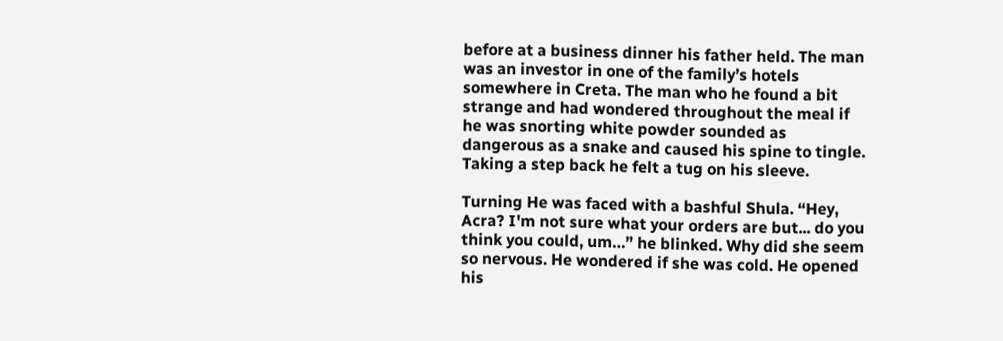before at a business dinner his father held. The man was an investor in one of the family’s hotels somewhere in Creta. The man who he found a bit strange and had wondered throughout the meal if he was snorting white powder sounded as dangerous as a snake and caused his spine to tingle. Taking a step back he felt a tug on his sleeve.

Turning He was faced with a bashful Shula. “Hey, Acra? I'm not sure what your orders are but... do you think you could, um…” he blinked. Why did she seem so nervous. He wondered if she was cold. He opened his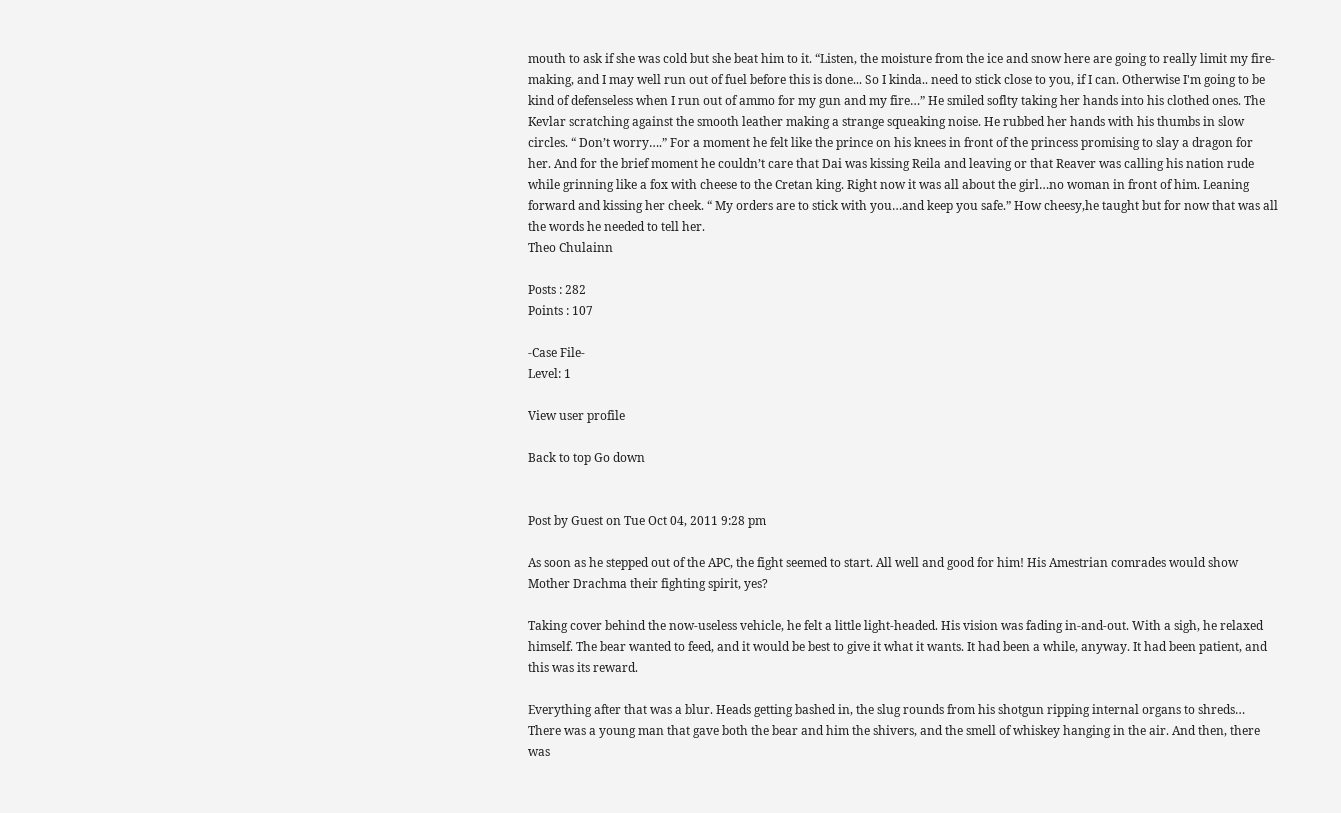mouth to ask if she was cold but she beat him to it. “Listen, the moisture from the ice and snow here are going to really limit my fire-making, and I may well run out of fuel before this is done... So I kinda.. need to stick close to you, if I can. Otherwise I'm going to be kind of defenseless when I run out of ammo for my gun and my fire…” He smiled soflty taking her hands into his clothed ones. The Kevlar scratching against the smooth leather making a strange squeaking noise. He rubbed her hands with his thumbs in slow circles. “ Don’t worry….” For a moment he felt like the prince on his knees in front of the princess promising to slay a dragon for her. And for the brief moment he couldn’t care that Dai was kissing Reila and leaving or that Reaver was calling his nation rude while grinning like a fox with cheese to the Cretan king. Right now it was all about the girl…no woman in front of him. Leaning forward and kissing her cheek. “ My orders are to stick with you…and keep you safe.” How cheesy,he taught but for now that was all the words he needed to tell her.
Theo Chulainn

Posts : 282
Points : 107

-Case File-
Level: 1

View user profile

Back to top Go down


Post by Guest on Tue Oct 04, 2011 9:28 pm

As soon as he stepped out of the APC, the fight seemed to start. All well and good for him! His Amestrian comrades would show Mother Drachma their fighting spirit, yes?

Taking cover behind the now-useless vehicle, he felt a little light-headed. His vision was fading in-and-out. With a sigh, he relaxed himself. The bear wanted to feed, and it would be best to give it what it wants. It had been a while, anyway. It had been patient, and this was its reward.

Everything after that was a blur. Heads getting bashed in, the slug rounds from his shotgun ripping internal organs to shreds… There was a young man that gave both the bear and him the shivers, and the smell of whiskey hanging in the air. And then, there was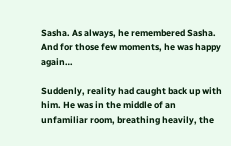Sasha. As always, he remembered Sasha. And for those few moments, he was happy again…

Suddenly, reality had caught back up with him. He was in the middle of an unfamiliar room, breathing heavily, the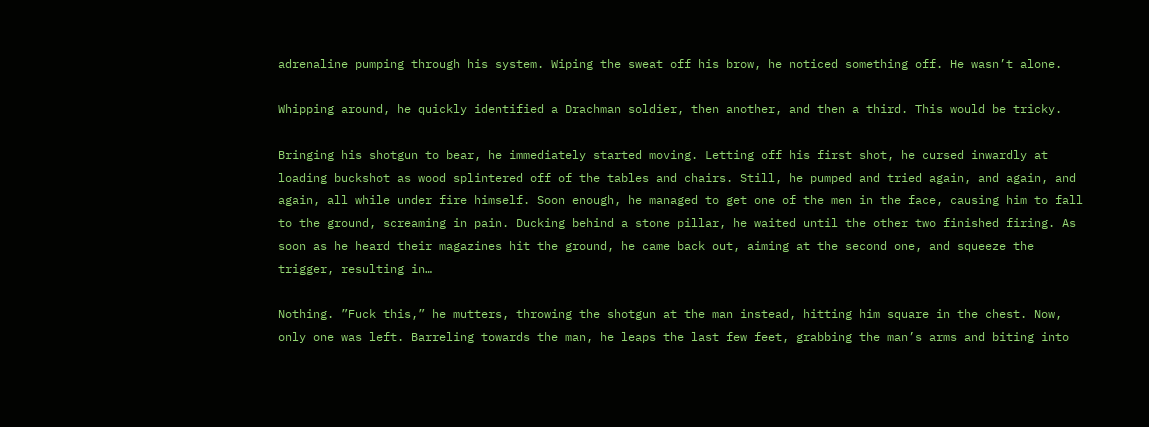adrenaline pumping through his system. Wiping the sweat off his brow, he noticed something off. He wasn’t alone.

Whipping around, he quickly identified a Drachman soldier, then another, and then a third. This would be tricky.

Bringing his shotgun to bear, he immediately started moving. Letting off his first shot, he cursed inwardly at loading buckshot as wood splintered off of the tables and chairs. Still, he pumped and tried again, and again, and again, all while under fire himself. Soon enough, he managed to get one of the men in the face, causing him to fall to the ground, screaming in pain. Ducking behind a stone pillar, he waited until the other two finished firing. As soon as he heard their magazines hit the ground, he came back out, aiming at the second one, and squeeze the trigger, resulting in…

Nothing. ”Fuck this,” he mutters, throwing the shotgun at the man instead, hitting him square in the chest. Now, only one was left. Barreling towards the man, he leaps the last few feet, grabbing the man’s arms and biting into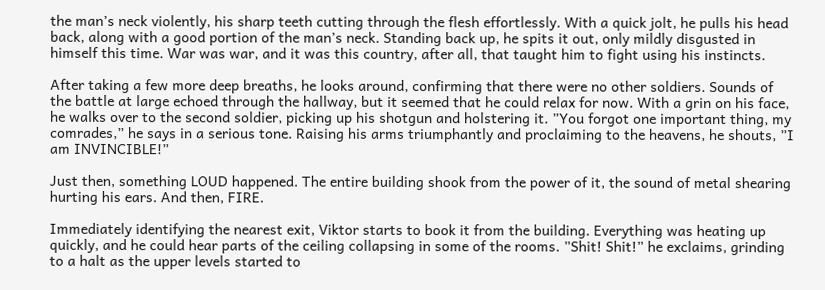the man’s neck violently, his sharp teeth cutting through the flesh effortlessly. With a quick jolt, he pulls his head back, along with a good portion of the man’s neck. Standing back up, he spits it out, only mildly disgusted in himself this time. War was war, and it was this country, after all, that taught him to fight using his instincts.

After taking a few more deep breaths, he looks around, confirming that there were no other soldiers. Sounds of the battle at large echoed through the hallway, but it seemed that he could relax for now. With a grin on his face, he walks over to the second soldier, picking up his shotgun and holstering it. ”You forgot one important thing, my comrades,” he says in a serious tone. Raising his arms triumphantly and proclaiming to the heavens, he shouts, ”I am INVINCIBLE!”

Just then, something LOUD happened. The entire building shook from the power of it, the sound of metal shearing hurting his ears. And then, FIRE.

Immediately identifying the nearest exit, Viktor starts to book it from the building. Everything was heating up quickly, and he could hear parts of the ceiling collapsing in some of the rooms. ”Shit! Shit!” he exclaims, grinding to a halt as the upper levels started to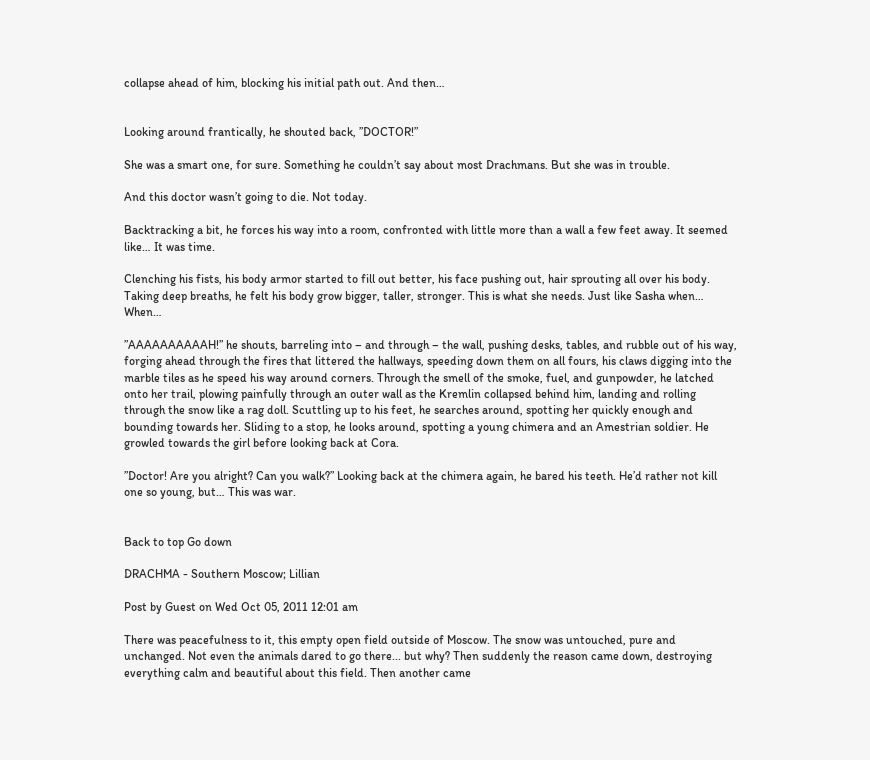collapse ahead of him, blocking his initial path out. And then…


Looking around frantically, he shouted back, ”DOCTOR!”

She was a smart one, for sure. Something he couldn’t say about most Drachmans. But she was in trouble.

And this doctor wasn’t going to die. Not today.

Backtracking a bit, he forces his way into a room, confronted with little more than a wall a few feet away. It seemed like… It was time.

Clenching his fists, his body armor started to fill out better, his face pushing out, hair sprouting all over his body. Taking deep breaths, he felt his body grow bigger, taller, stronger. This is what she needs. Just like Sasha when… When…

”AAAAAAAAAAH!” he shouts, barreling into – and through – the wall, pushing desks, tables, and rubble out of his way, forging ahead through the fires that littered the hallways, speeding down them on all fours, his claws digging into the marble tiles as he speed his way around corners. Through the smell of the smoke, fuel, and gunpowder, he latched onto her trail, plowing painfully through an outer wall as the Kremlin collapsed behind him, landing and rolling through the snow like a rag doll. Scuttling up to his feet, he searches around, spotting her quickly enough and bounding towards her. Sliding to a stop, he looks around, spotting a young chimera and an Amestrian soldier. He growled towards the girl before looking back at Cora.

”Doctor! Are you alright? Can you walk?” Looking back at the chimera again, he bared his teeth. He’d rather not kill one so young, but… This was war.


Back to top Go down

DRACHMA - Southern Moscow; Lillian

Post by Guest on Wed Oct 05, 2011 12:01 am

There was peacefulness to it, this empty open field outside of Moscow. The snow was untouched, pure and unchanged. Not even the animals dared to go there... but why? Then suddenly the reason came down, destroying everything calm and beautiful about this field. Then another came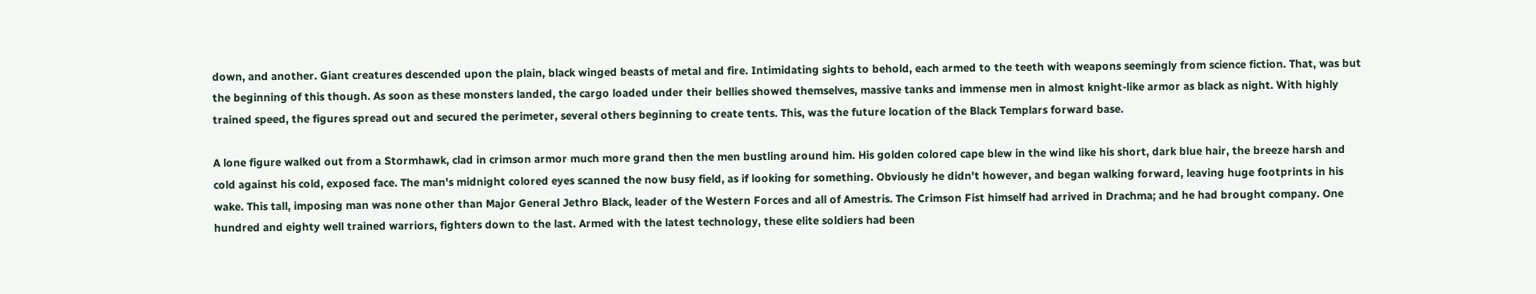down, and another. Giant creatures descended upon the plain, black winged beasts of metal and fire. Intimidating sights to behold, each armed to the teeth with weapons seemingly from science fiction. That, was but the beginning of this though. As soon as these monsters landed, the cargo loaded under their bellies showed themselves, massive tanks and immense men in almost knight-like armor as black as night. With highly trained speed, the figures spread out and secured the perimeter, several others beginning to create tents. This, was the future location of the Black Templars forward base.

A lone figure walked out from a Stormhawk, clad in crimson armor much more grand then the men bustling around him. His golden colored cape blew in the wind like his short, dark blue hair, the breeze harsh and cold against his cold, exposed face. The man's midnight colored eyes scanned the now busy field, as if looking for something. Obviously he didn't however, and began walking forward, leaving huge footprints in his wake. This tall, imposing man was none other than Major General Jethro Black, leader of the Western Forces and all of Amestris. The Crimson Fist himself had arrived in Drachma; and he had brought company. One hundred and eighty well trained warriors, fighters down to the last. Armed with the latest technology, these elite soldiers had been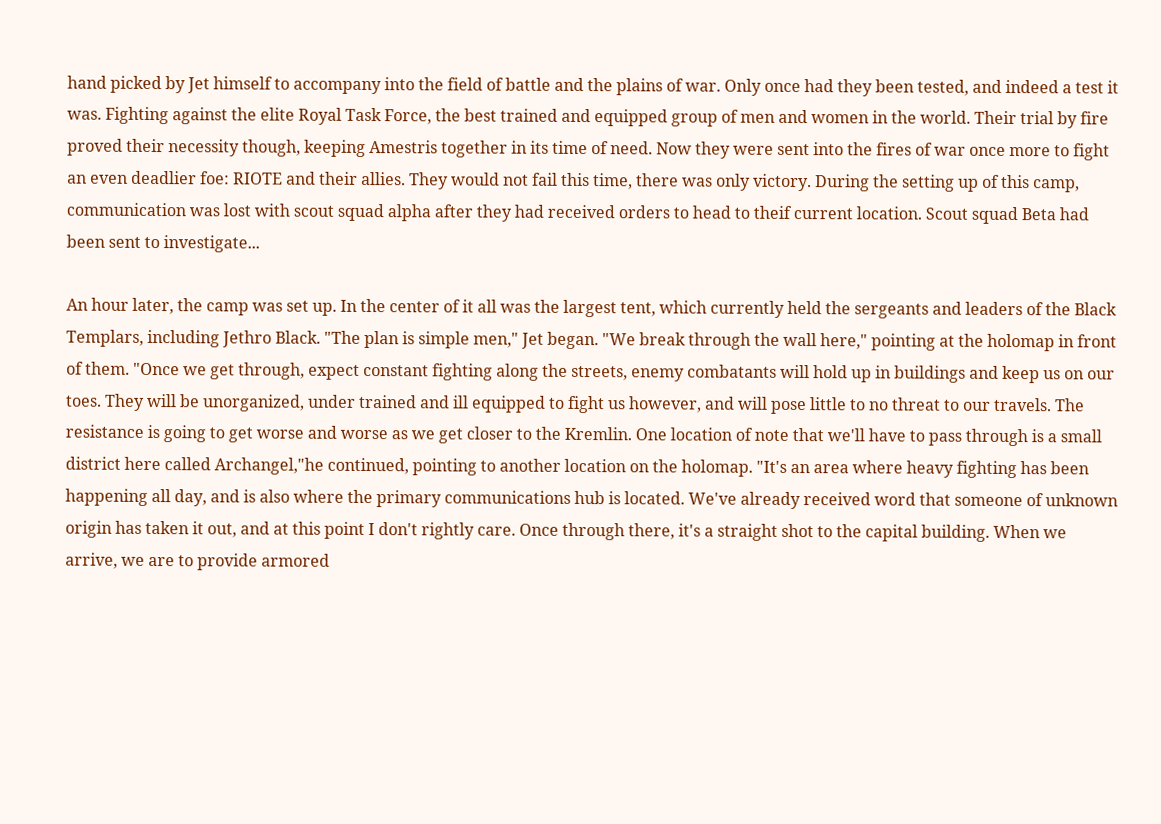hand picked by Jet himself to accompany into the field of battle and the plains of war. Only once had they been tested, and indeed a test it was. Fighting against the elite Royal Task Force, the best trained and equipped group of men and women in the world. Their trial by fire proved their necessity though, keeping Amestris together in its time of need. Now they were sent into the fires of war once more to fight an even deadlier foe: RIOTE and their allies. They would not fail this time, there was only victory. During the setting up of this camp, communication was lost with scout squad alpha after they had received orders to head to theif current location. Scout squad Beta had been sent to investigate...

An hour later, the camp was set up. In the center of it all was the largest tent, which currently held the sergeants and leaders of the Black Templars, including Jethro Black. "The plan is simple men," Jet began. "We break through the wall here," pointing at the holomap in front of them. "Once we get through, expect constant fighting along the streets, enemy combatants will hold up in buildings and keep us on our toes. They will be unorganized, under trained and ill equipped to fight us however, and will pose little to no threat to our travels. The resistance is going to get worse and worse as we get closer to the Kremlin. One location of note that we'll have to pass through is a small district here called Archangel,"he continued, pointing to another location on the holomap. "It's an area where heavy fighting has been happening all day, and is also where the primary communications hub is located. We've already received word that someone of unknown origin has taken it out, and at this point I don't rightly care. Once through there, it's a straight shot to the capital building. When we arrive, we are to provide armored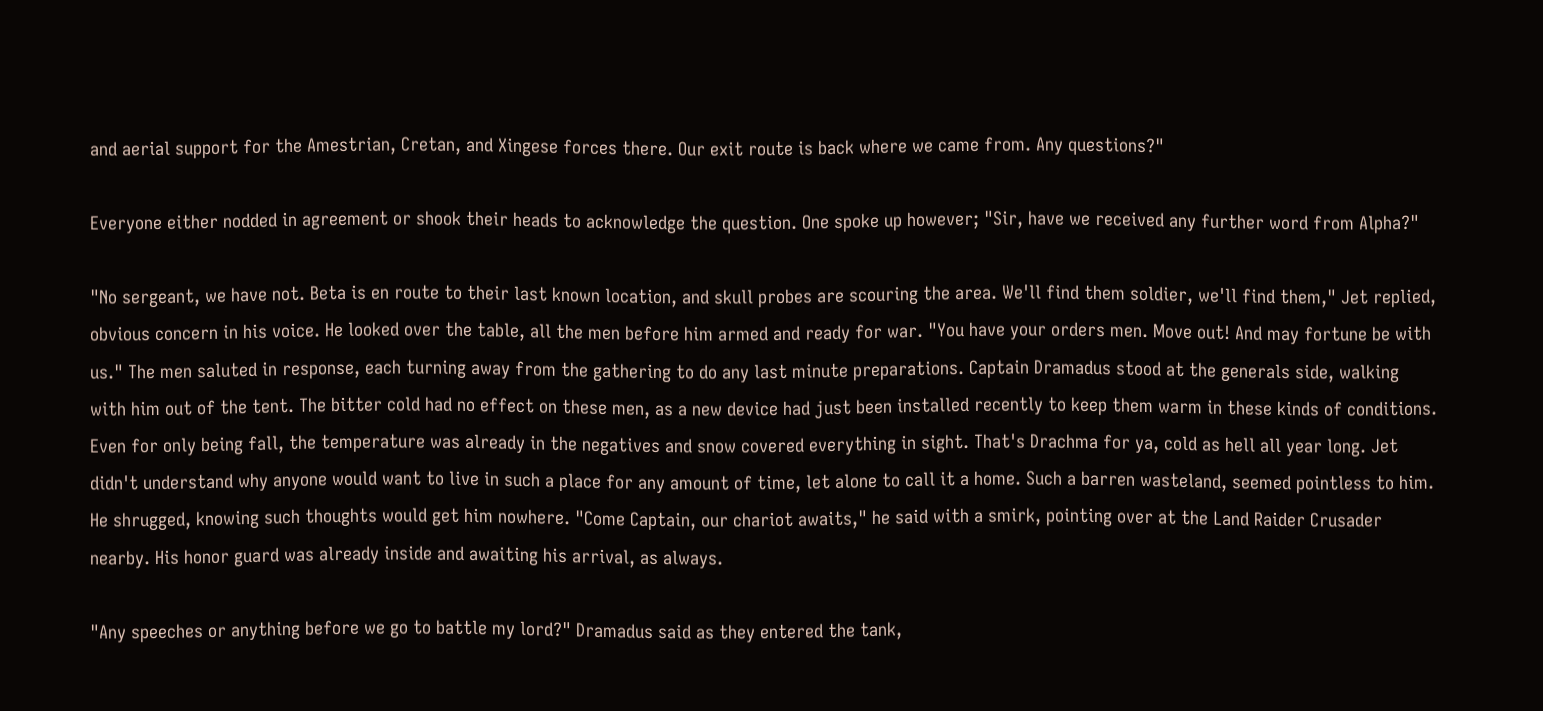and aerial support for the Amestrian, Cretan, and Xingese forces there. Our exit route is back where we came from. Any questions?"

Everyone either nodded in agreement or shook their heads to acknowledge the question. One spoke up however; "Sir, have we received any further word from Alpha?"

"No sergeant, we have not. Beta is en route to their last known location, and skull probes are scouring the area. We'll find them soldier, we'll find them," Jet replied, obvious concern in his voice. He looked over the table, all the men before him armed and ready for war. "You have your orders men. Move out! And may fortune be with us." The men saluted in response, each turning away from the gathering to do any last minute preparations. Captain Dramadus stood at the generals side, walking with him out of the tent. The bitter cold had no effect on these men, as a new device had just been installed recently to keep them warm in these kinds of conditions. Even for only being fall, the temperature was already in the negatives and snow covered everything in sight. That's Drachma for ya, cold as hell all year long. Jet didn't understand why anyone would want to live in such a place for any amount of time, let alone to call it a home. Such a barren wasteland, seemed pointless to him. He shrugged, knowing such thoughts would get him nowhere. "Come Captain, our chariot awaits," he said with a smirk, pointing over at the Land Raider Crusader nearby. His honor guard was already inside and awaiting his arrival, as always.

"Any speeches or anything before we go to battle my lord?" Dramadus said as they entered the tank,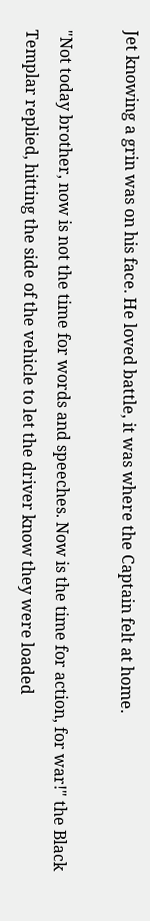Jet knowing a grin was on his face. He loved battle, it was where the Captain felt at home.

"Not today brother, now is not the time for words and speeches. Now is the time for action, for war!" the Black Templar replied, hitting the side of the vehicle to let the driver know they were loaded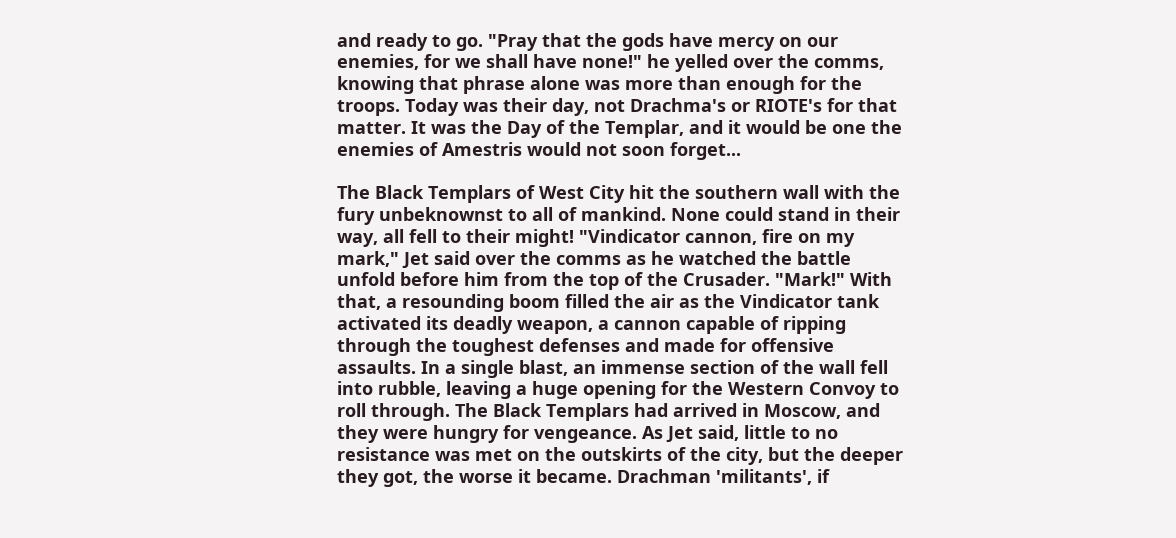and ready to go. "Pray that the gods have mercy on our enemies, for we shall have none!" he yelled over the comms, knowing that phrase alone was more than enough for the troops. Today was their day, not Drachma's or RIOTE's for that matter. It was the Day of the Templar, and it would be one the enemies of Amestris would not soon forget...

The Black Templars of West City hit the southern wall with the fury unbeknownst to all of mankind. None could stand in their way, all fell to their might! "Vindicator cannon, fire on my mark," Jet said over the comms as he watched the battle unfold before him from the top of the Crusader. "Mark!" With that, a resounding boom filled the air as the Vindicator tank activated its deadly weapon, a cannon capable of ripping through the toughest defenses and made for offensive assaults. In a single blast, an immense section of the wall fell into rubble, leaving a huge opening for the Western Convoy to roll through. The Black Templars had arrived in Moscow, and they were hungry for vengeance. As Jet said, little to no resistance was met on the outskirts of the city, but the deeper they got, the worse it became. Drachman 'militants', if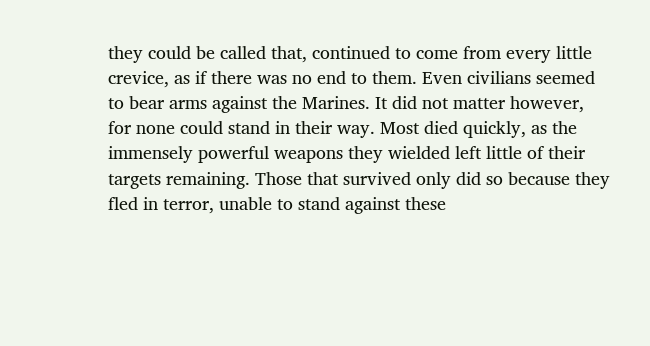they could be called that, continued to come from every little crevice, as if there was no end to them. Even civilians seemed to bear arms against the Marines. It did not matter however, for none could stand in their way. Most died quickly, as the immensely powerful weapons they wielded left little of their targets remaining. Those that survived only did so because they fled in terror, unable to stand against these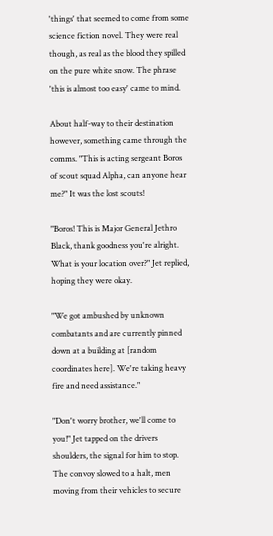'things' that seemed to come from some science fiction novel. They were real though, as real as the blood they spilled on the pure white snow. The phrase 'this is almost too easy' came to mind.

About half-way to their destination however, something came through the comms. "This is acting sergeant Boros of scout squad Alpha, can anyone hear me?" It was the lost scouts!

"Boros! This is Major General Jethro Black, thank goodness you're alright. What is your location over?" Jet replied, hoping they were okay.

"We got ambushed by unknown combatants and are currently pinned down at a building at [random coordinates here]. We're taking heavy fire and need assistance."

"Don't worry brother, we'll come to you!" Jet tapped on the drivers shoulders, the signal for him to stop. The convoy slowed to a halt, men moving from their vehicles to secure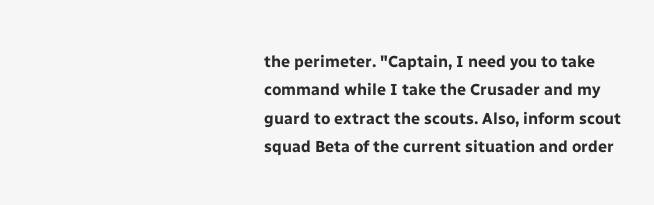the perimeter. "Captain, I need you to take command while I take the Crusader and my guard to extract the scouts. Also, inform scout squad Beta of the current situation and order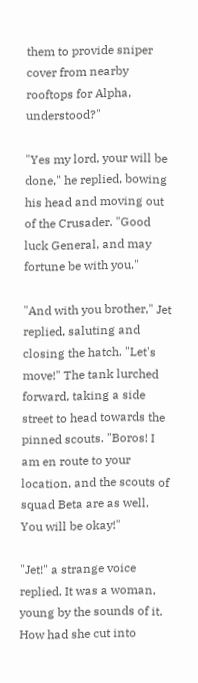them to provide sniper cover from nearby rooftops for Alpha, understood?"

"Yes my lord, your will be done," he replied, bowing his head and moving out of the Crusader. "Good luck General, and may fortune be with you."

"And with you brother," Jet replied, saluting and closing the hatch. "Let's move!" The tank lurched forward, taking a side street to head towards the pinned scouts. "Boros! I am en route to your location, and the scouts of squad Beta are as well. You will be okay!"

"Jet!" a strange voice replied. It was a woman, young by the sounds of it. How had she cut into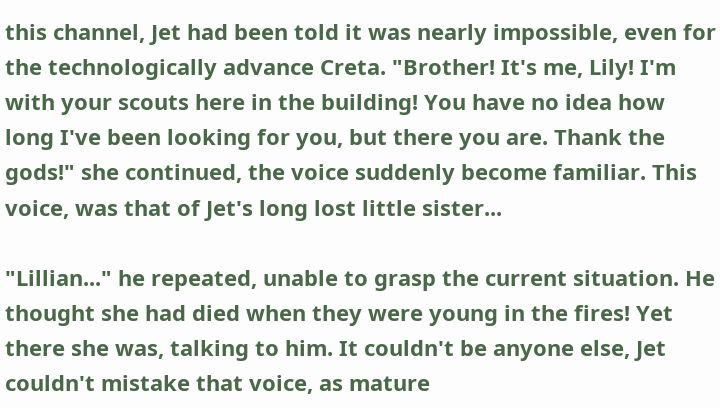this channel, Jet had been told it was nearly impossible, even for the technologically advance Creta. "Brother! It's me, Lily! I'm with your scouts here in the building! You have no idea how long I've been looking for you, but there you are. Thank the gods!" she continued, the voice suddenly become familiar. This voice, was that of Jet's long lost little sister...

"Lillian..." he repeated, unable to grasp the current situation. He thought she had died when they were young in the fires! Yet there she was, talking to him. It couldn't be anyone else, Jet couldn't mistake that voice, as mature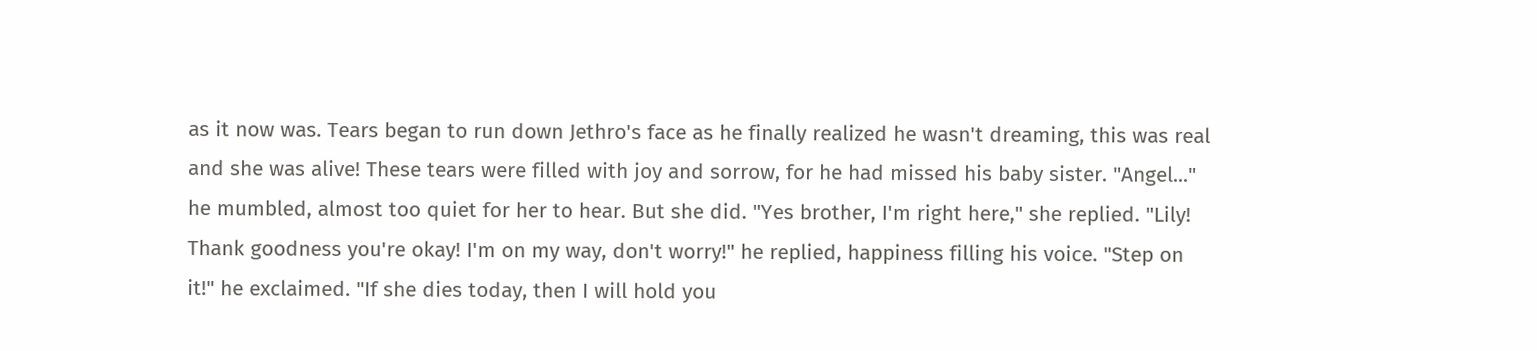as it now was. Tears began to run down Jethro's face as he finally realized he wasn't dreaming, this was real and she was alive! These tears were filled with joy and sorrow, for he had missed his baby sister. "Angel..." he mumbled, almost too quiet for her to hear. But she did. "Yes brother, I'm right here," she replied. "Lily! Thank goodness you're okay! I'm on my way, don't worry!" he replied, happiness filling his voice. "Step on it!" he exclaimed. "If she dies today, then I will hold you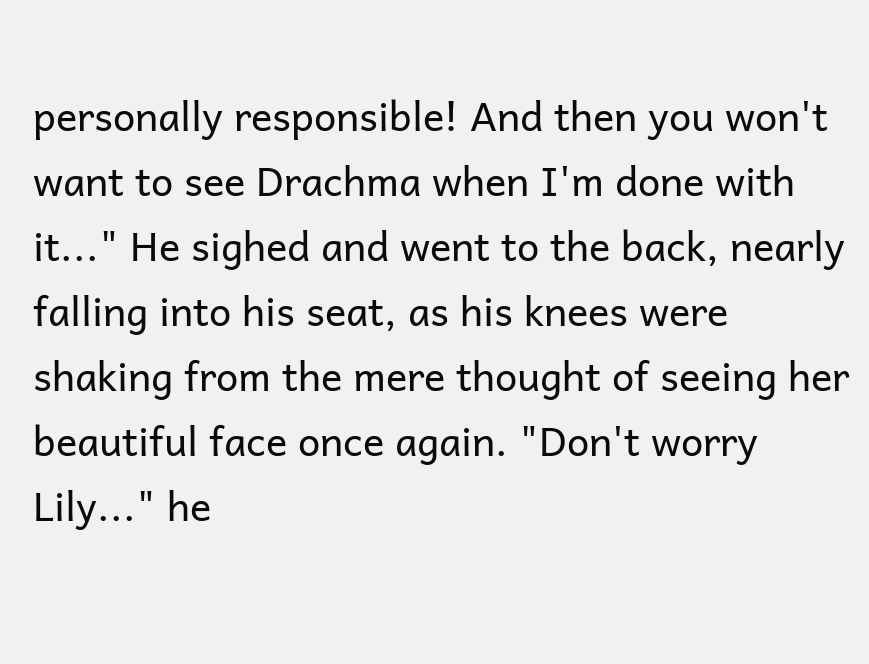personally responsible! And then you won't want to see Drachma when I'm done with it..." He sighed and went to the back, nearly falling into his seat, as his knees were shaking from the mere thought of seeing her beautiful face once again. "Don't worry Lily..." he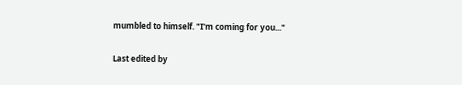mumbled to himself. "I'm coming for you..."

Last edited by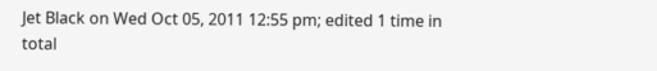Jet Black on Wed Oct 05, 2011 12:55 pm; edited 1 time in total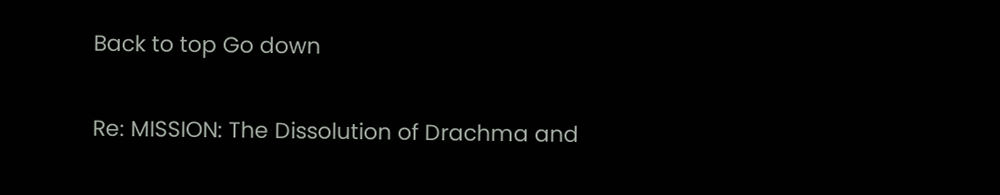Back to top Go down

Re: MISSION: The Dissolution of Drachma and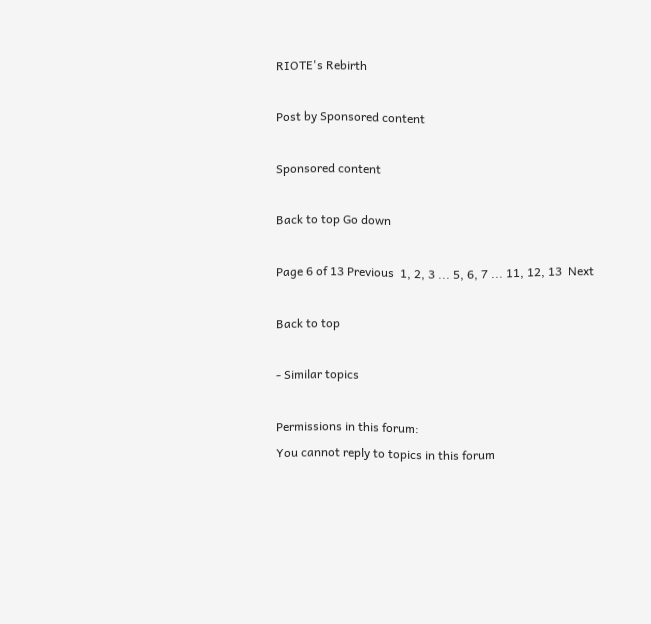RIOTE's Rebirth

Post by Sponsored content

Sponsored content

Back to top Go down

Page 6 of 13 Previous  1, 2, 3 ... 5, 6, 7 ... 11, 12, 13  Next

Back to top

- Similar topics

Permissions in this forum:
You cannot reply to topics in this forum